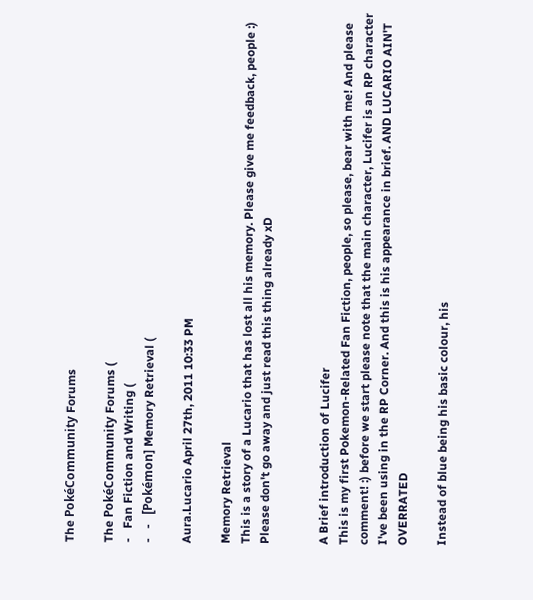The PokéCommunity Forums

The PokéCommunity Forums (
-   Fan Fiction and Writing (
-   -   [Pokémon] Memory Retrieval (

Aura.Lucario April 27th, 2011 10:33 PM

Memory Retrieval
This is a story of a Lucario that has lost all his memory. Please give me feedback, people :) Please don't go away and just read this thing already xD


A Brief introduction of Lucifer
This is my first Pokemon-Related Fan Fiction, people, so please, bear with me! And please comment! :) before we start please note that the main character, Lucifer is an RP character I've been using in the RP Corner. And this is his appearance in brief. AND LUCARIO AIN'T OVERRATED

Instead of blue being his basic colour, his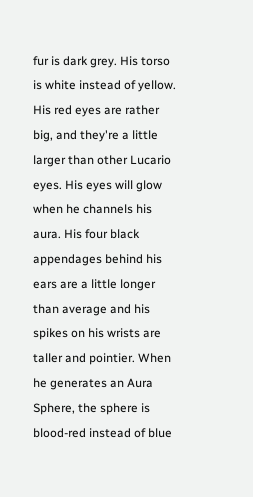fur is dark grey. His torso is white instead of yellow. His red eyes are rather big, and they're a little larger than other Lucario eyes. His eyes will glow when he channels his aura. His four black appendages behind his ears are a little longer than average and his spikes on his wrists are taller and pointier. When he generates an Aura Sphere, the sphere is blood-red instead of blue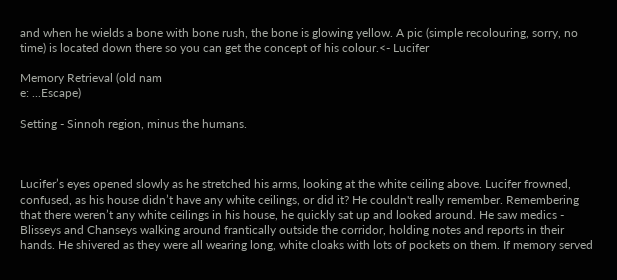and when he wields a bone with bone rush, the bone is glowing yellow. A pic (simple recolouring, sorry, no time) is located down there so you can get the concept of his colour.<- Lucifer

Memory Retrieval (old nam
e: ...Escape)

Setting - Sinnoh region, minus the humans.



Lucifer’s eyes opened slowly as he stretched his arms, looking at the white ceiling above. Lucifer frowned, confused, as his house didn’t have any white ceilings, or did it? He couldn't really remember. Remembering that there weren’t any white ceilings in his house, he quickly sat up and looked around. He saw medics - Blisseys and Chanseys walking around frantically outside the corridor, holding notes and reports in their hands. He shivered as they were all wearing long, white cloaks with lots of pockets on them. If memory served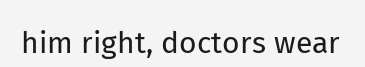him right, doctors wear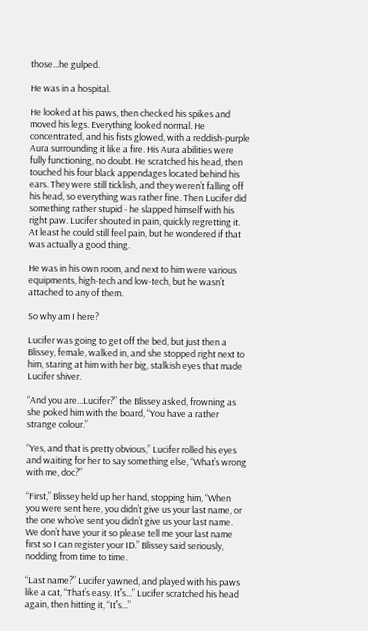those...he gulped.

He was in a hospital.

He looked at his paws, then checked his spikes and moved his legs. Everything looked normal. He concentrated, and his fists glowed, with a reddish-purple Aura surrounding it like a fire. His Aura abilities were fully functioning, no doubt. He scratched his head, then touched his four black appendages located behind his ears. They were still ticklish, and they weren’t falling off his head, so everything was rather fine. Then Lucifer did something rather stupid - he slapped himself with his right paw. Lucifer shouted in pain, quickly regretting it. At least he could still feel pain, but he wondered if that was actually a good thing.

He was in his own room, and next to him were various equipments, high-tech and low-tech, but he wasn’t attached to any of them.

So why am I here?

Lucifer was going to get off the bed, but just then a Blissey, female, walked in, and she stopped right next to him, staring at him with her big, stalkish eyes that made Lucifer shiver.

“And you are...Lucifer?” the Blissey asked, frowning as she poked him with the board, “You have a rather strange colour.”

“Yes, and that is pretty obvious,” Lucifer rolled his eyes and waiting for her to say something else, “What’s wrong with me, doc?”

“First,” Blissey held up her hand, stopping him, “When you were sent here, you didn’t give us your last name, or the one who’ve sent you didn’t give us your last name. We don’t have your it so please tell me your last name first so I can register your ID.” Blissey said seriously, nodding from time to time.

“Last name?” Lucifer yawned, and played with his paws like a cat, “That’s easy. It’’s...” Lucifer scratched his head again, then hitting it, “It’’s...”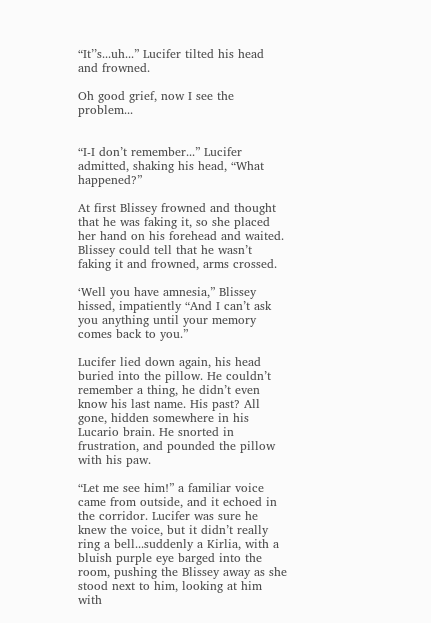“It’’s...uh...” Lucifer tilted his head and frowned.

Oh good grief, now I see the problem...


“I-I don’t remember...” Lucifer admitted, shaking his head, “What happened?”

At first Blissey frowned and thought that he was faking it, so she placed her hand on his forehead and waited. Blissey could tell that he wasn’t faking it and frowned, arms crossed.

‘Well you have amnesia,” Blissey hissed, impatiently “And I can’t ask you anything until your memory comes back to you.”

Lucifer lied down again, his head buried into the pillow. He couldn’t remember a thing, he didn’t even know his last name. His past? All gone, hidden somewhere in his Lucario brain. He snorted in frustration, and pounded the pillow with his paw.

“Let me see him!” a familiar voice came from outside, and it echoed in the corridor. Lucifer was sure he knew the voice, but it didn’t really ring a bell...suddenly a Kirlia, with a bluish purple eye barged into the room, pushing the Blissey away as she stood next to him, looking at him with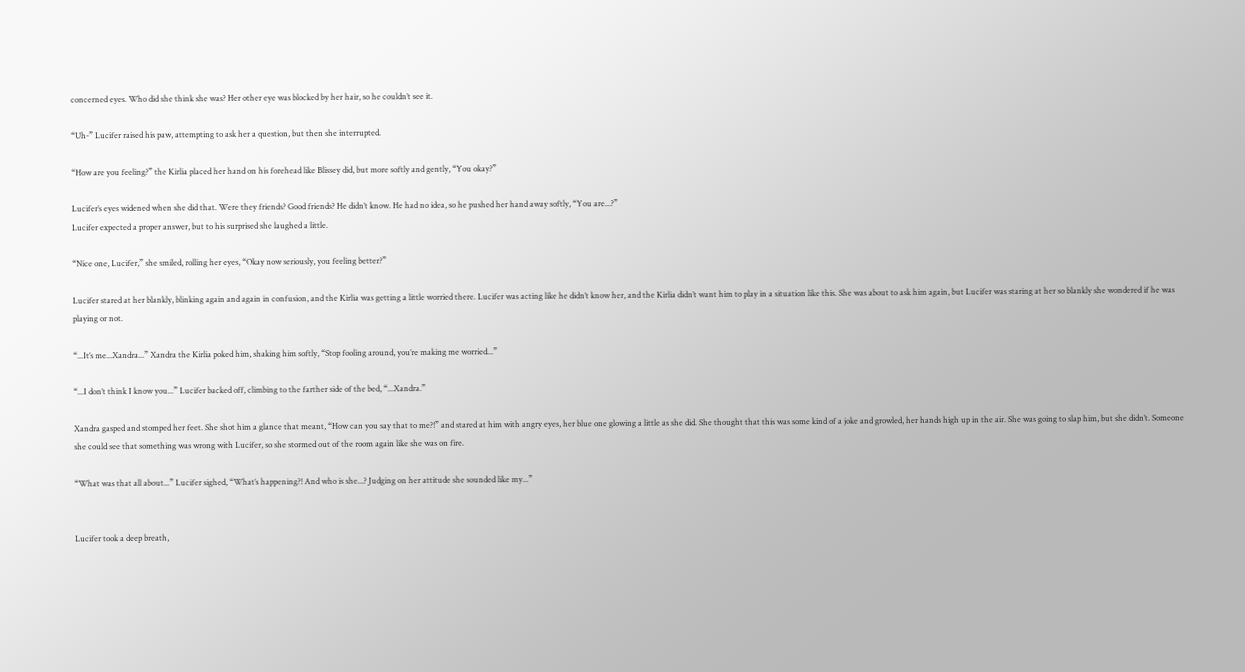concerned eyes. Who did she think she was? Her other eye was blocked by her hair, so he couldn’t see it.

“Uh-” Lucifer raised his paw, attempting to ask her a question, but then she interrupted.

“How are you feeling?” the Kirlia placed her hand on his forehead like Blissey did, but more softly and gently, “You okay?”

Lucifer’s eyes widened when she did that. Were they friends? Good friends? He didn’t know. He had no idea, so he pushed her hand away softly, “You are...?”
Lucifer expected a proper answer, but to his surprised she laughed a little.

“Nice one, Lucifer,” she smiled, rolling her eyes, “Okay now seriously, you feeling better?”

Lucifer stared at her blankly, blinking again and again in confusion, and the Kirlia was getting a little worried there. Lucifer was acting like he didn’t know her, and the Kirlia didn’t want him to play in a situation like this. She was about to ask him again, but Lucifer was staring at her so blankly she wondered if he was playing or not.

“...It’s me...Xandra...” Xandra the Kirlia poked him, shaking him softly, “Stop fooling around, you’re making me worried...”

“...I don’t think I know you...” Lucifer backed off, climbing to the farther side of the bed, “...Xandra.”

Xandra gasped and stomped her feet. She shot him a glance that meant, “How can you say that to me?!” and stared at him with angry eyes, her blue one glowing a little as she did. She thought that this was some kind of a joke and growled, her hands high up in the air. She was going to slap him, but she didn’t. Someone she could see that something was wrong with Lucifer, so she stormed out of the room again like she was on fire.

“What was that all about...” Lucifer sighed, “What’s happening?! And who is she...? Judging on her attitude she sounded like my...”


Lucifer took a deep breath,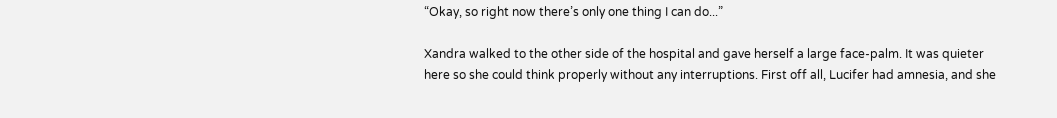“Okay, so right now there’s only one thing I can do...”

Xandra walked to the other side of the hospital and gave herself a large face-palm. It was quieter here so she could think properly without any interruptions. First off all, Lucifer had amnesia, and she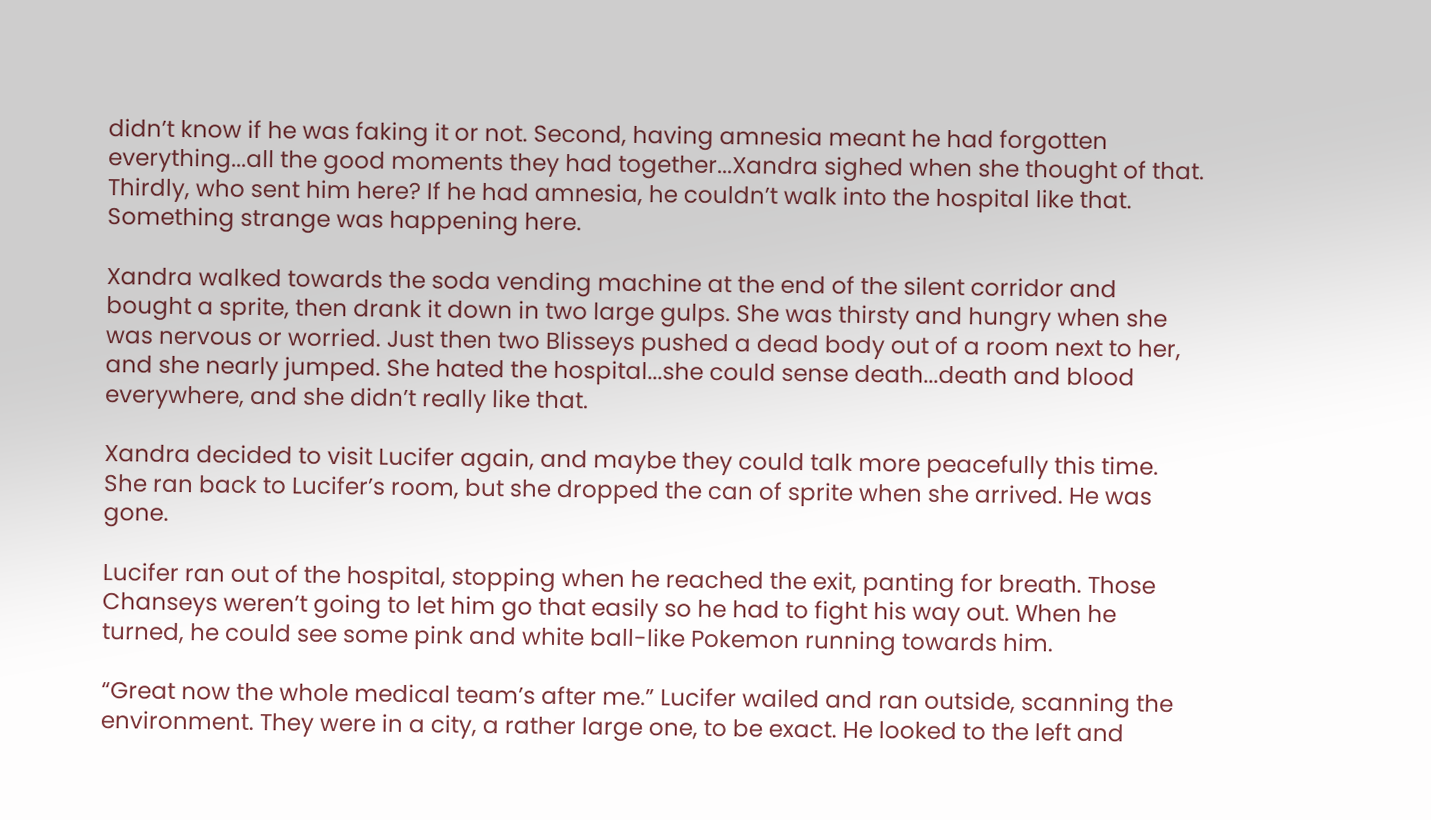didn’t know if he was faking it or not. Second, having amnesia meant he had forgotten everything...all the good moments they had together...Xandra sighed when she thought of that. Thirdly, who sent him here? If he had amnesia, he couldn’t walk into the hospital like that. Something strange was happening here.

Xandra walked towards the soda vending machine at the end of the silent corridor and bought a sprite, then drank it down in two large gulps. She was thirsty and hungry when she was nervous or worried. Just then two Blisseys pushed a dead body out of a room next to her, and she nearly jumped. She hated the hospital...she could sense death...death and blood everywhere, and she didn’t really like that.

Xandra decided to visit Lucifer again, and maybe they could talk more peacefully this time. She ran back to Lucifer’s room, but she dropped the can of sprite when she arrived. He was gone.

Lucifer ran out of the hospital, stopping when he reached the exit, panting for breath. Those Chanseys weren’t going to let him go that easily so he had to fight his way out. When he turned, he could see some pink and white ball-like Pokemon running towards him.

“Great now the whole medical team’s after me.” Lucifer wailed and ran outside, scanning the environment. They were in a city, a rather large one, to be exact. He looked to the left and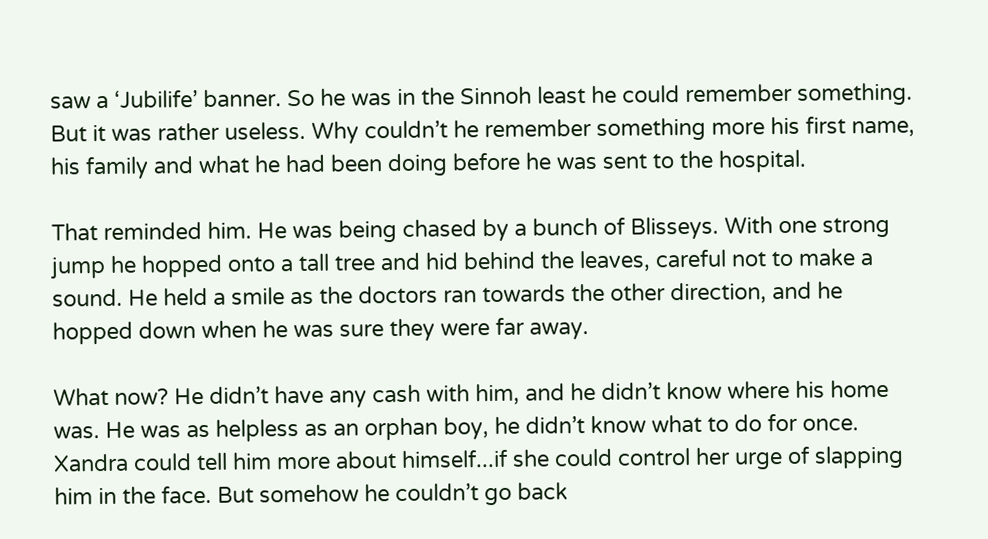saw a ‘Jubilife’ banner. So he was in the Sinnoh least he could remember something. But it was rather useless. Why couldn’t he remember something more his first name, his family and what he had been doing before he was sent to the hospital.

That reminded him. He was being chased by a bunch of Blisseys. With one strong jump he hopped onto a tall tree and hid behind the leaves, careful not to make a sound. He held a smile as the doctors ran towards the other direction, and he hopped down when he was sure they were far away.

What now? He didn’t have any cash with him, and he didn’t know where his home was. He was as helpless as an orphan boy, he didn’t know what to do for once. Xandra could tell him more about himself...if she could control her urge of slapping him in the face. But somehow he couldn’t go back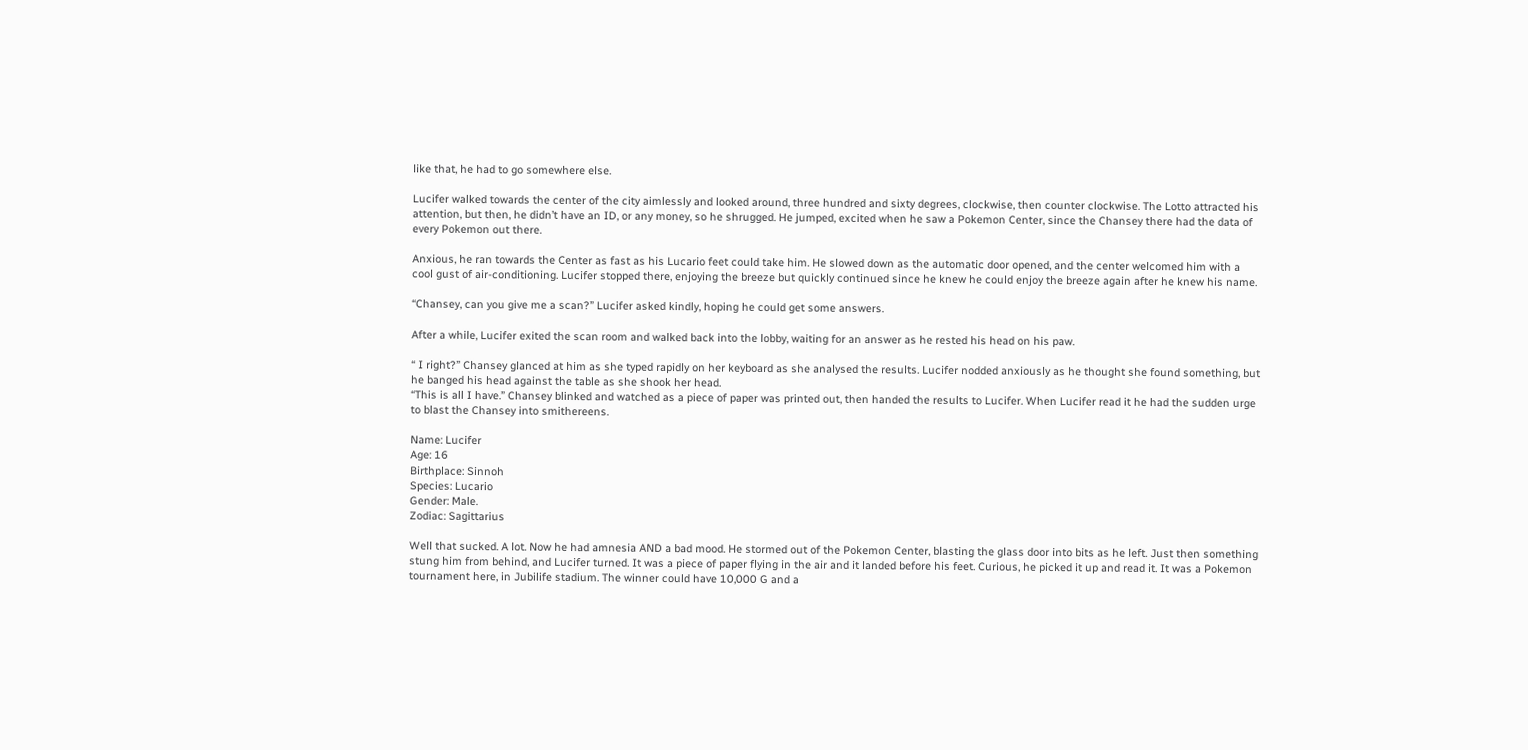like that, he had to go somewhere else.

Lucifer walked towards the center of the city aimlessly and looked around, three hundred and sixty degrees, clockwise, then counter clockwise. The Lotto attracted his attention, but then, he didn’t have an ID, or any money, so he shrugged. He jumped, excited when he saw a Pokemon Center, since the Chansey there had the data of every Pokemon out there.

Anxious, he ran towards the Center as fast as his Lucario feet could take him. He slowed down as the automatic door opened, and the center welcomed him with a cool gust of air-conditioning. Lucifer stopped there, enjoying the breeze but quickly continued since he knew he could enjoy the breeze again after he knew his name.

“Chansey, can you give me a scan?” Lucifer asked kindly, hoping he could get some answers.

After a while, Lucifer exited the scan room and walked back into the lobby, waiting for an answer as he rested his head on his paw.

“ I right?” Chansey glanced at him as she typed rapidly on her keyboard as she analysed the results. Lucifer nodded anxiously as he thought she found something, but he banged his head against the table as she shook her head.
“This is all I have.” Chansey blinked and watched as a piece of paper was printed out, then handed the results to Lucifer. When Lucifer read it he had the sudden urge to blast the Chansey into smithereens.

Name: Lucifer
Age: 16
Birthplace: Sinnoh
Species: Lucario
Gender: Male.
Zodiac: Sagittarius

Well that sucked. A lot. Now he had amnesia AND a bad mood. He stormed out of the Pokemon Center, blasting the glass door into bits as he left. Just then something stung him from behind, and Lucifer turned. It was a piece of paper flying in the air and it landed before his feet. Curious, he picked it up and read it. It was a Pokemon tournament here, in Jubilife stadium. The winner could have 10,000 G and a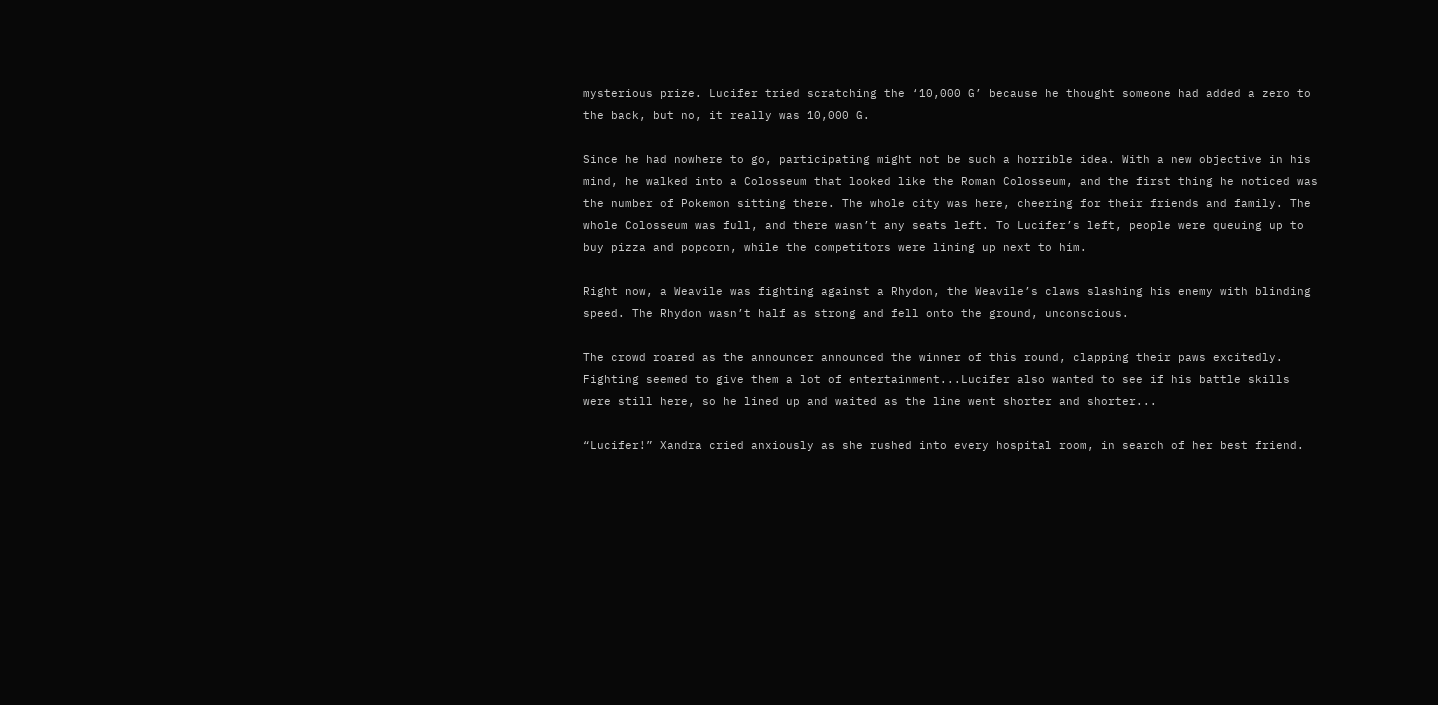mysterious prize. Lucifer tried scratching the ‘10,000 G’ because he thought someone had added a zero to the back, but no, it really was 10,000 G.

Since he had nowhere to go, participating might not be such a horrible idea. With a new objective in his mind, he walked into a Colosseum that looked like the Roman Colosseum, and the first thing he noticed was the number of Pokemon sitting there. The whole city was here, cheering for their friends and family. The whole Colosseum was full, and there wasn’t any seats left. To Lucifer’s left, people were queuing up to buy pizza and popcorn, while the competitors were lining up next to him.

Right now, a Weavile was fighting against a Rhydon, the Weavile’s claws slashing his enemy with blinding speed. The Rhydon wasn’t half as strong and fell onto the ground, unconscious.

The crowd roared as the announcer announced the winner of this round, clapping their paws excitedly. Fighting seemed to give them a lot of entertainment...Lucifer also wanted to see if his battle skills were still here, so he lined up and waited as the line went shorter and shorter...

“Lucifer!” Xandra cried anxiously as she rushed into every hospital room, in search of her best friend.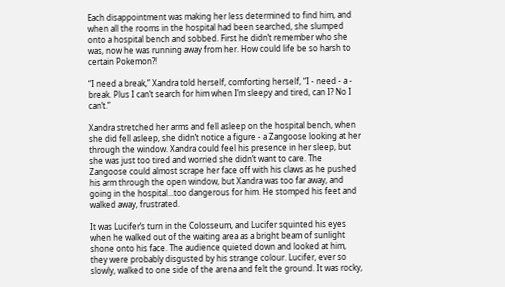Each disappointment was making her less determined to find him, and when all the rooms in the hospital had been searched, she slumped onto a hospital bench and sobbed. First he didn’t remember who she was, now he was running away from her. How could life be so harsh to certain Pokemon?!

“I need a break,” Xandra told herself, comforting herself, “I - need - a - break. Plus I can’t search for him when I’m sleepy and tired, can I? No I can’t.”

Xandra stretched her arms and fell asleep on the hospital bench, when she did fell asleep, she didn’t notice a figure - a Zangoose looking at her through the window. Xandra could feel his presence in her sleep, but she was just too tired and worried she didn’t want to care. The Zangoose could almost scrape her face off with his claws as he pushed his arm through the open window, but Xandra was too far away, and going in the hospital...too dangerous for him. He stomped his feet and walked away, frustrated.

It was Lucifer’s turn in the Colosseum, and Lucifer squinted his eyes when he walked out of the waiting area as a bright beam of sunlight shone onto his face. The audience quieted down and looked at him, they were probably disgusted by his strange colour. Lucifer, ever so slowly, walked to one side of the arena and felt the ground. It was rocky,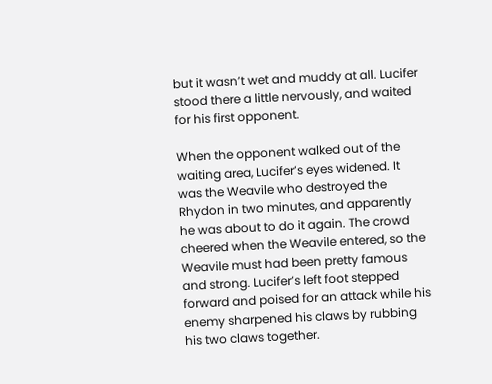but it wasn’t wet and muddy at all. Lucifer stood there a little nervously, and waited for his first opponent.

When the opponent walked out of the waiting area, Lucifer’s eyes widened. It was the Weavile who destroyed the Rhydon in two minutes, and apparently he was about to do it again. The crowd cheered when the Weavile entered, so the Weavile must had been pretty famous and strong. Lucifer’s left foot stepped forward and poised for an attack while his enemy sharpened his claws by rubbing his two claws together.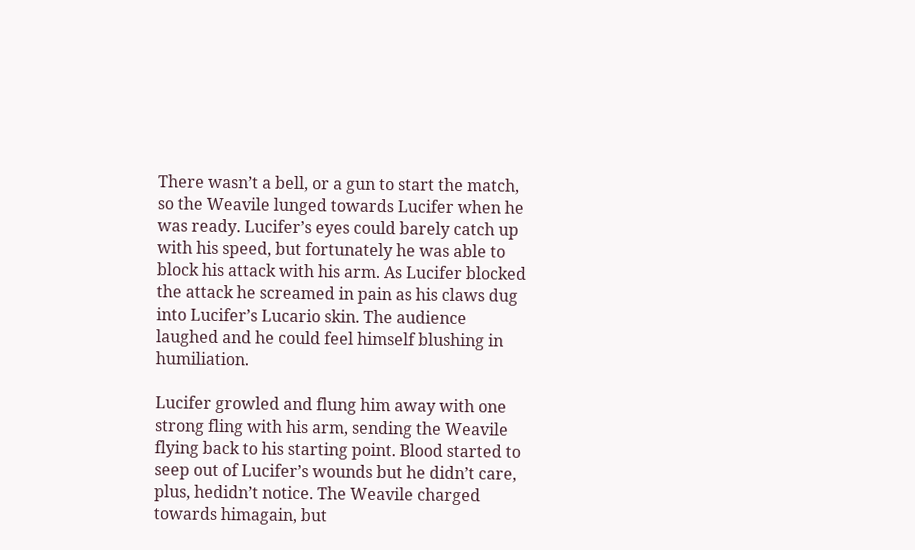There wasn’t a bell, or a gun to start the match, so the Weavile lunged towards Lucifer when he was ready. Lucifer’s eyes could barely catch up with his speed, but fortunately he was able to block his attack with his arm. As Lucifer blocked the attack he screamed in pain as his claws dug into Lucifer’s Lucario skin. The audience laughed and he could feel himself blushing in humiliation.

Lucifer growled and flung him away with one strong fling with his arm, sending the Weavile flying back to his starting point. Blood started to seep out of Lucifer’s wounds but he didn’t care, plus, hedidn’t notice. The Weavile charged towards himagain, but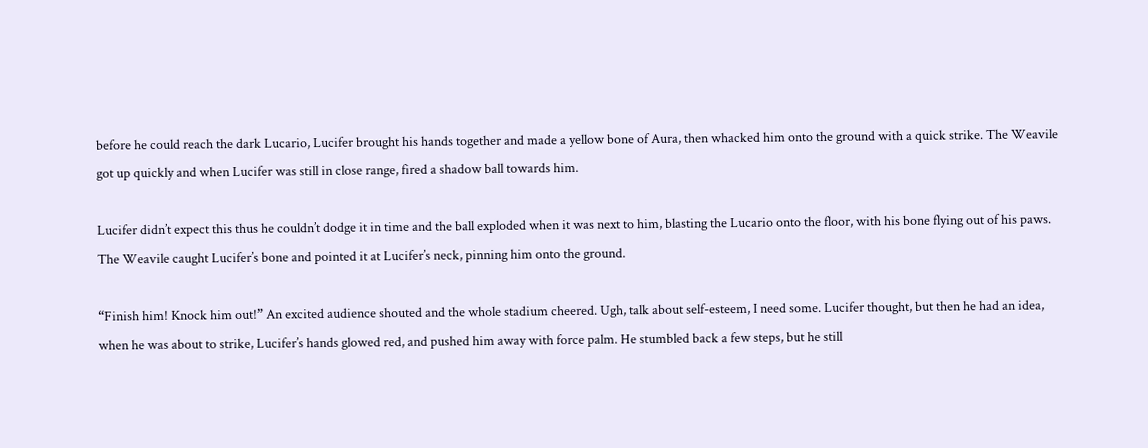before he could reach the dark Lucario, Lucifer brought his hands together and made a yellow bone of Aura, then whacked him onto the ground with a quick strike. The Weavile got up quickly and when Lucifer was still in close range, fired a shadow ball towards him.

Lucifer didn’t expect this thus he couldn’t dodge it in time and the ball exploded when it was next to him, blasting the Lucario onto the floor, with his bone flying out of his paws. The Weavile caught Lucifer’s bone and pointed it at Lucifer’s neck, pinning him onto the ground.

“Finish him! Knock him out!” An excited audience shouted and the whole stadium cheered. Ugh, talk about self-esteem, I need some. Lucifer thought, but then he had an idea, when he was about to strike, Lucifer’s hands glowed red, and pushed him away with force palm. He stumbled back a few steps, but he still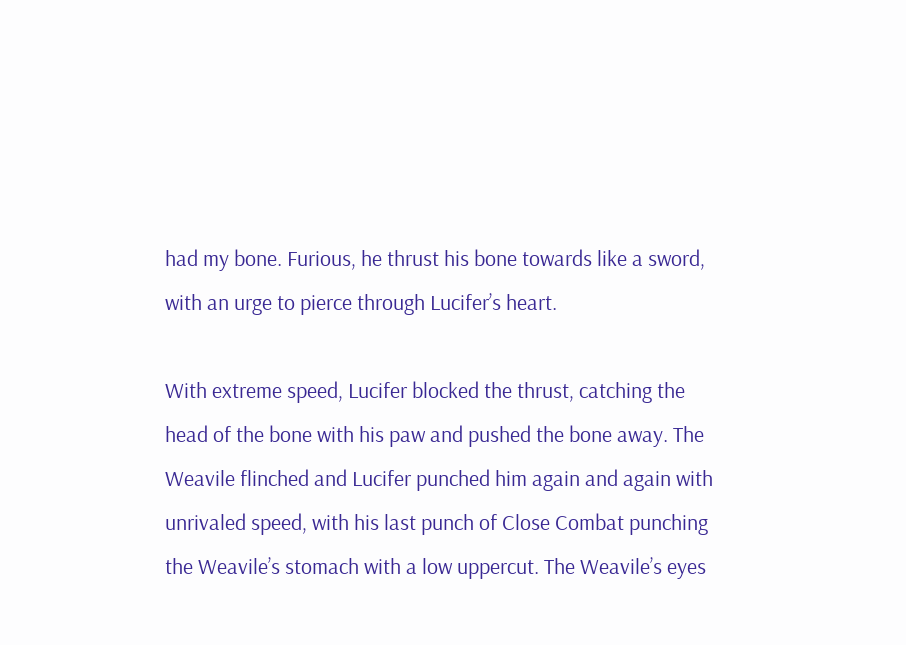had my bone. Furious, he thrust his bone towards like a sword, with an urge to pierce through Lucifer’s heart.

With extreme speed, Lucifer blocked the thrust, catching the head of the bone with his paw and pushed the bone away. The Weavile flinched and Lucifer punched him again and again with unrivaled speed, with his last punch of Close Combat punching the Weavile’s stomach with a low uppercut. The Weavile’s eyes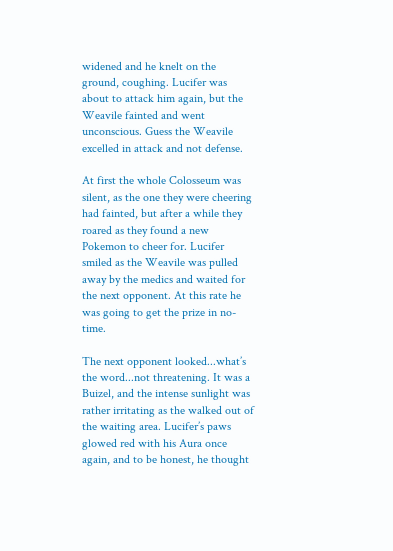widened and he knelt on the ground, coughing. Lucifer was about to attack him again, but the Weavile fainted and went unconscious. Guess the Weavile excelled in attack and not defense.

At first the whole Colosseum was silent, as the one they were cheering had fainted, but after a while they roared as they found a new Pokemon to cheer for. Lucifer smiled as the Weavile was pulled away by the medics and waited for the next opponent. At this rate he was going to get the prize in no-time.

The next opponent looked...what’s the word...not threatening. It was a Buizel, and the intense sunlight was rather irritating as the walked out of the waiting area. Lucifer’s paws glowed red with his Aura once again, and to be honest, he thought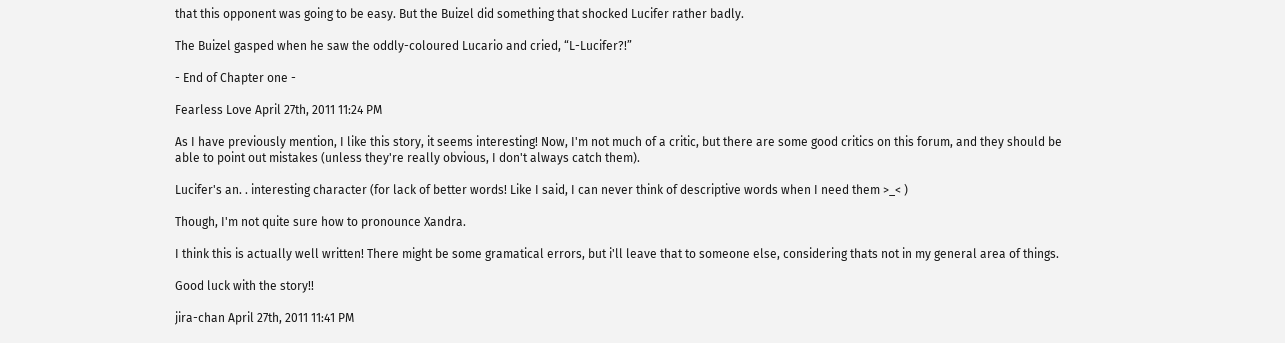that this opponent was going to be easy. But the Buizel did something that shocked Lucifer rather badly.

The Buizel gasped when he saw the oddly-coloured Lucario and cried, “L-Lucifer?!”

- End of Chapter one -

Fearless Love April 27th, 2011 11:24 PM

As I have previously mention, I like this story, it seems interesting! Now, I'm not much of a critic, but there are some good critics on this forum, and they should be able to point out mistakes (unless they're really obvious, I don't always catch them).

Lucifer's an. . interesting character (for lack of better words! Like I said, I can never think of descriptive words when I need them >_< )

Though, I'm not quite sure how to pronounce Xandra.

I think this is actually well written! There might be some gramatical errors, but i'll leave that to someone else, considering thats not in my general area of things.

Good luck with the story!!

jira-chan April 27th, 2011 11:41 PM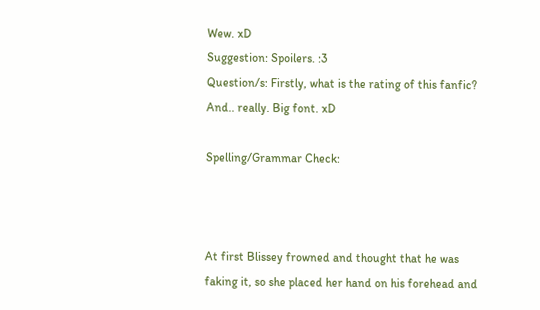Wew. xD
Suggestion: Spoilers. :3
Question/s: Firstly, what is the rating of this fanfic? And.. really. Big font. xD

Spelling/Grammar Check:



At first Blissey frowned and thought that he was faking it, so she placed her hand on his forehead and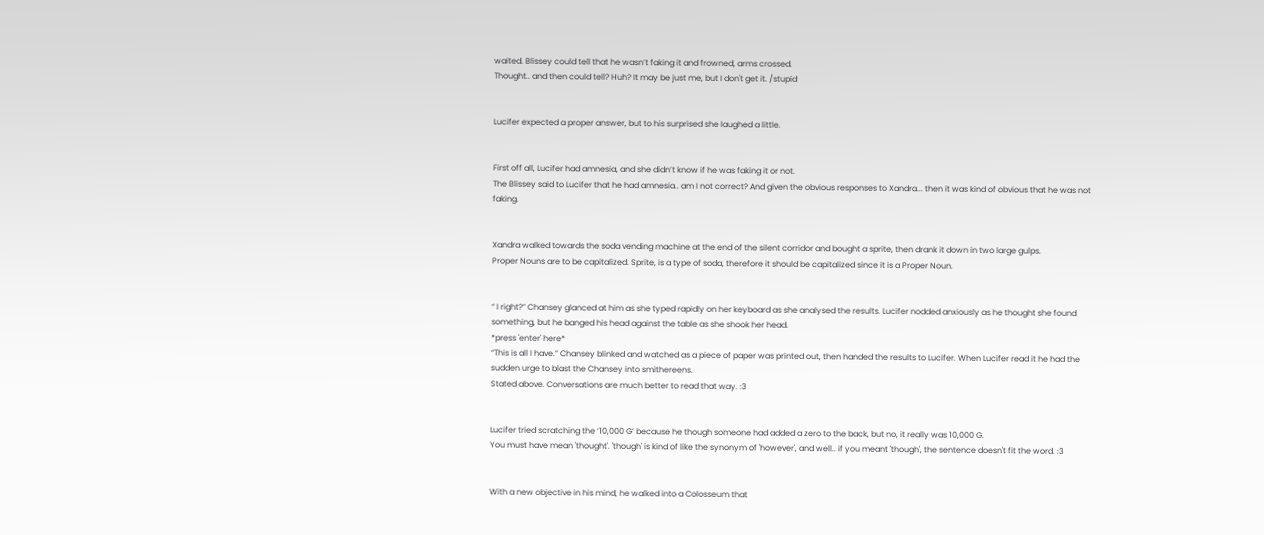waited. Blissey could tell that he wasn’t faking it and frowned, arms crossed.
Thought.. and then could tell? Huh? It may be just me, but I don't get it. /stupid


Lucifer expected a proper answer, but to his surprised she laughed a little.


First off all, Lucifer had amnesia, and she didn’t know if he was faking it or not.
The Blissey said to Lucifer that he had amnesia.. am I not correct? And given the obvious responses to Xandra... then it was kind of obvious that he was not faking.


Xandra walked towards the soda vending machine at the end of the silent corridor and bought a sprite, then drank it down in two large gulps.
Proper Nouns are to be capitalized. Sprite, is a type of soda, therefore it should be capitalized since it is a Proper Noun.


“ I right?” Chansey glanced at him as she typed rapidly on her keyboard as she analysed the results. Lucifer nodded anxiously as he thought she found something, but he banged his head against the table as she shook her head.
*press 'enter' here*
“This is all I have.” Chansey blinked and watched as a piece of paper was printed out, then handed the results to Lucifer. When Lucifer read it he had the sudden urge to blast the Chansey into smithereens.
Stated above. Conversations are much better to read that way. :3


Lucifer tried scratching the ‘10,000 G’ because he though someone had added a zero to the back, but no, it really was 10,000 G.
You must have mean 'thought'. 'though' is kind of like the synonym of 'however', and well.. if you meant 'though', the sentence doesn't fit the word. :3


With a new objective in his mind, he walked into a Colosseum that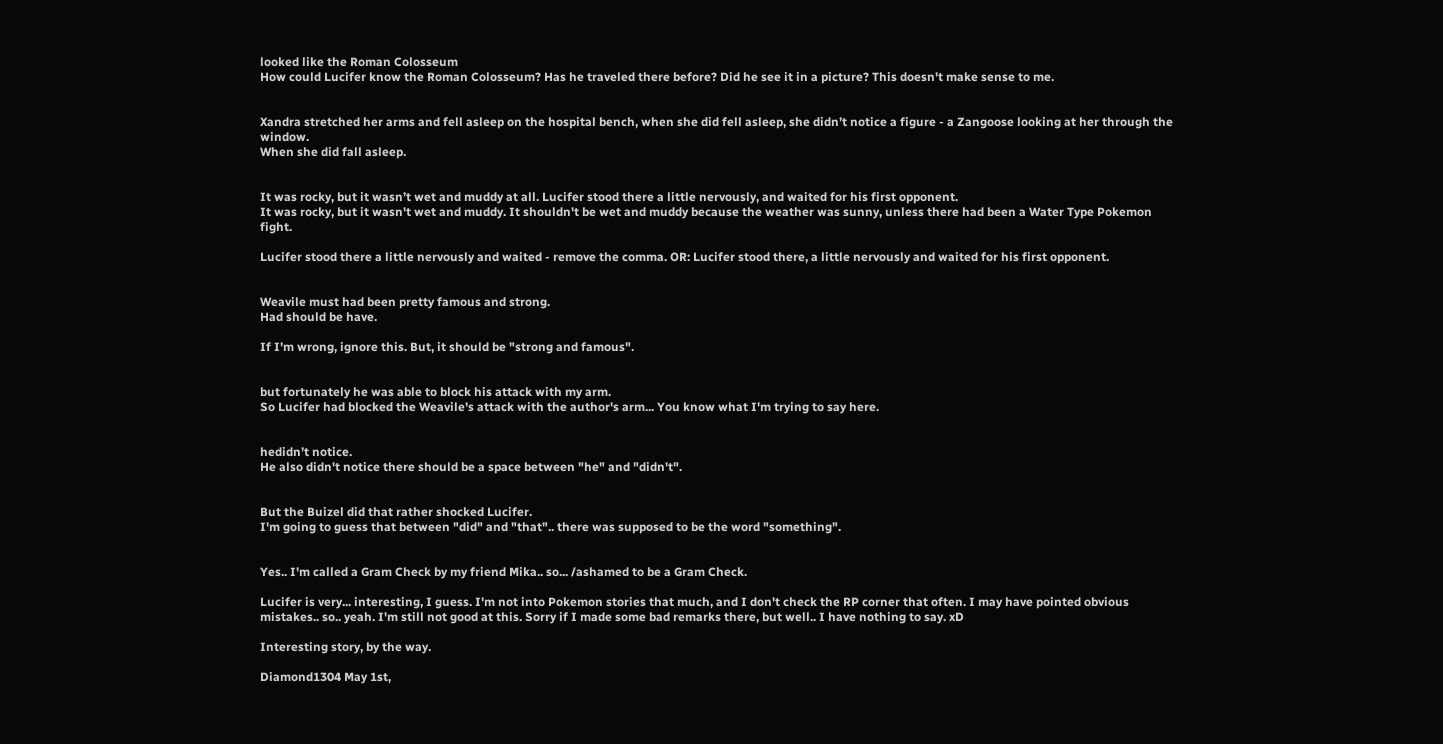looked like the Roman Colosseum
How could Lucifer know the Roman Colosseum? Has he traveled there before? Did he see it in a picture? This doesn't make sense to me.


Xandra stretched her arms and fell asleep on the hospital bench, when she did fell asleep, she didn’t notice a figure - a Zangoose looking at her through the window.
When she did fall asleep.


It was rocky, but it wasn’t wet and muddy at all. Lucifer stood there a little nervously, and waited for his first opponent.
It was rocky, but it wasn't wet and muddy. It shouldn't be wet and muddy because the weather was sunny, unless there had been a Water Type Pokemon fight.

Lucifer stood there a little nervously and waited - remove the comma. OR: Lucifer stood there, a little nervously and waited for his first opponent.


Weavile must had been pretty famous and strong.
Had should be have.

If I'm wrong, ignore this. But, it should be "strong and famous".


but fortunately he was able to block his attack with my arm.
So Lucifer had blocked the Weavile's attack with the author's arm... You know what I'm trying to say here.


hedidn’t notice.
He also didn't notice there should be a space between "he" and "didn't".


But the Buizel did that rather shocked Lucifer.
I'm going to guess that between "did" and "that".. there was supposed to be the word "something".


Yes.. I'm called a Gram Check by my friend Mika.. so... /ashamed to be a Gram Check.

Lucifer is very... interesting, I guess. I'm not into Pokemon stories that much, and I don't check the RP corner that often. I may have pointed obvious mistakes.. so.. yeah. I'm still not good at this. Sorry if I made some bad remarks there, but well.. I have nothing to say. xD

Interesting story, by the way.

Diamond1304 May 1st,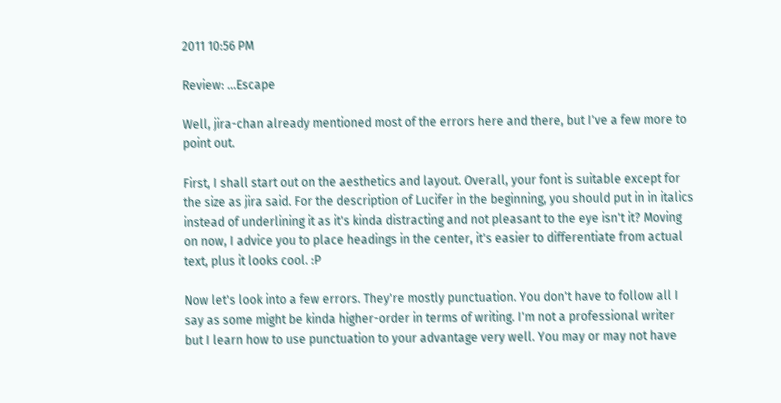2011 10:56 PM

Review: ...Escape

Well, jira-chan already mentioned most of the errors here and there, but I've a few more to point out.

First, I shall start out on the aesthetics and layout. Overall, your font is suitable except for the size as jira said. For the description of Lucifer in the beginning, you should put in in italics instead of underlining it as it's kinda distracting and not pleasant to the eye isn't it? Moving on now, I advice you to place headings in the center, it's easier to differentiate from actual text, plus it looks cool. :P

Now let's look into a few errors. They're mostly punctuation. You don't have to follow all I say as some might be kinda higher-order in terms of writing. I'm not a professional writer but I learn how to use punctuation to your advantage very well. You may or may not have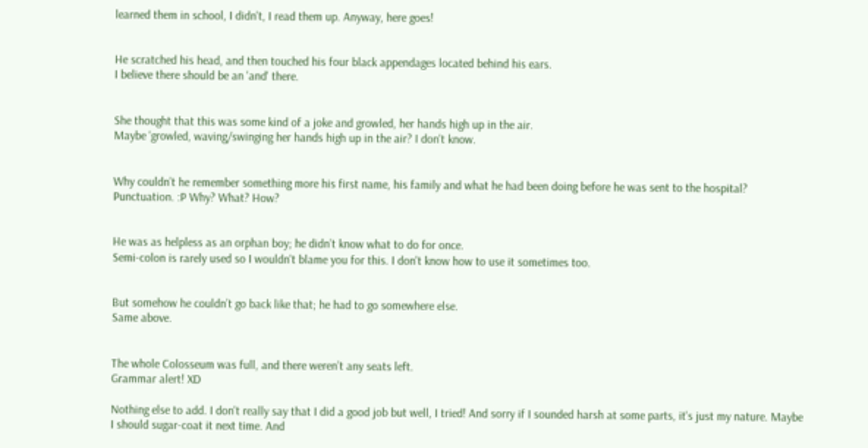learned them in school, I didn't, I read them up. Anyway, here goes!


He scratched his head, and then touched his four black appendages located behind his ears.
I believe there should be an 'and' there.


She thought that this was some kind of a joke and growled, her hands high up in the air.
Maybe 'growled, waving/swinging her hands high up in the air? I don't know.


Why couldn’t he remember something more his first name, his family and what he had been doing before he was sent to the hospital?
Punctuation. :P Why? What? How?


He was as helpless as an orphan boy; he didn’t know what to do for once.
Semi-colon is rarely used so I wouldn't blame you for this. I don't know how to use it sometimes too.


But somehow he couldn’t go back like that; he had to go somewhere else.
Same above.


The whole Colosseum was full, and there weren’t any seats left.
Grammar alert! XD

Nothing else to add. I don't really say that I did a good job but well, I tried! And sorry if I sounded harsh at some parts, it's just my nature. Maybe I should sugar-coat it next time. And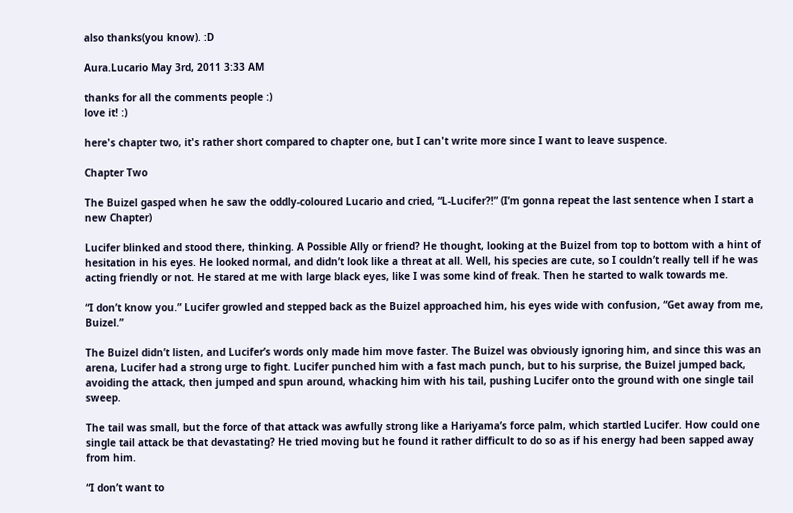also thanks(you know). :D

Aura.Lucario May 3rd, 2011 3:33 AM

thanks for all the comments people :)
love it! :)

here's chapter two, it's rather short compared to chapter one, but I can't write more since I want to leave suspence.

Chapter Two

The Buizel gasped when he saw the oddly-coloured Lucario and cried, “L-Lucifer?!” (I’m gonna repeat the last sentence when I start a new Chapter)

Lucifer blinked and stood there, thinking. A Possible Ally or friend? He thought, looking at the Buizel from top to bottom with a hint of hesitation in his eyes. He looked normal, and didn’t look like a threat at all. Well, his species are cute, so I couldn’t really tell if he was acting friendly or not. He stared at me with large black eyes, like I was some kind of freak. Then he started to walk towards me.

“I don’t know you.” Lucifer growled and stepped back as the Buizel approached him, his eyes wide with confusion, “Get away from me, Buizel.”

The Buizel didn’t listen, and Lucifer’s words only made him move faster. The Buizel was obviously ignoring him, and since this was an arena, Lucifer had a strong urge to fight. Lucifer punched him with a fast mach punch, but to his surprise, the Buizel jumped back, avoiding the attack, then jumped and spun around, whacking him with his tail, pushing Lucifer onto the ground with one single tail sweep.

The tail was small, but the force of that attack was awfully strong like a Hariyama’s force palm, which startled Lucifer. How could one single tail attack be that devastating? He tried moving but he found it rather difficult to do so as if his energy had been sapped away from him.

“I don’t want to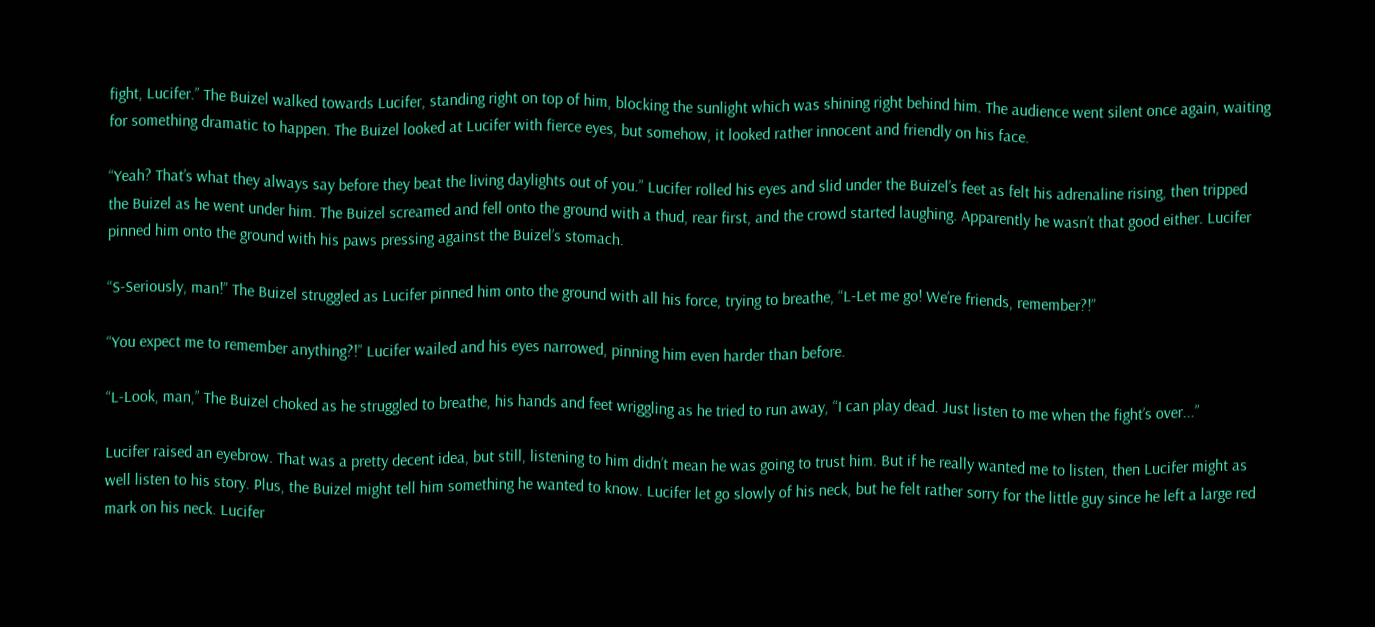fight, Lucifer.” The Buizel walked towards Lucifer, standing right on top of him, blocking the sunlight which was shining right behind him. The audience went silent once again, waiting for something dramatic to happen. The Buizel looked at Lucifer with fierce eyes, but somehow, it looked rather innocent and friendly on his face.

“Yeah? That’s what they always say before they beat the living daylights out of you.” Lucifer rolled his eyes and slid under the Buizel’s feet as felt his adrenaline rising, then tripped the Buizel as he went under him. The Buizel screamed and fell onto the ground with a thud, rear first, and the crowd started laughing. Apparently he wasn’t that good either. Lucifer pinned him onto the ground with his paws pressing against the Buizel’s stomach.

“S-Seriously, man!” The Buizel struggled as Lucifer pinned him onto the ground with all his force, trying to breathe, “L-Let me go! We’re friends, remember?!”

“You expect me to remember anything?!” Lucifer wailed and his eyes narrowed, pinning him even harder than before.

“L-Look, man,” The Buizel choked as he struggled to breathe, his hands and feet wriggling as he tried to run away, “I can play dead. Just listen to me when the fight’s over...”

Lucifer raised an eyebrow. That was a pretty decent idea, but still, listening to him didn’t mean he was going to trust him. But if he really wanted me to listen, then Lucifer might as well listen to his story. Plus, the Buizel might tell him something he wanted to know. Lucifer let go slowly of his neck, but he felt rather sorry for the little guy since he left a large red mark on his neck. Lucifer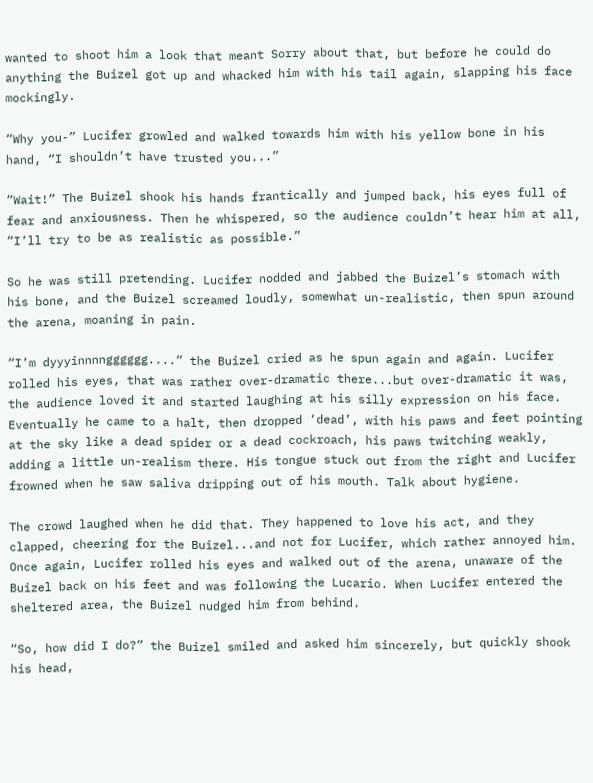wanted to shoot him a look that meant Sorry about that, but before he could do anything the Buizel got up and whacked him with his tail again, slapping his face mockingly.

“Why you-” Lucifer growled and walked towards him with his yellow bone in his hand, “I shouldn’t have trusted you...”

“Wait!” The Buizel shook his hands frantically and jumped back, his eyes full of fear and anxiousness. Then he whispered, so the audience couldn’t hear him at all, “I’ll try to be as realistic as possible.”

So he was still pretending. Lucifer nodded and jabbed the Buizel’s stomach with his bone, and the Buizel screamed loudly, somewhat un-realistic, then spun around the arena, moaning in pain.

“I’m dyyyinnnngggggg....” the Buizel cried as he spun again and again. Lucifer rolled his eyes, that was rather over-dramatic there...but over-dramatic it was, the audience loved it and started laughing at his silly expression on his face. Eventually he came to a halt, then dropped ‘dead’, with his paws and feet pointing at the sky like a dead spider or a dead cockroach, his paws twitching weakly, adding a little un-realism there. His tongue stuck out from the right and Lucifer frowned when he saw saliva dripping out of his mouth. Talk about hygiene.

The crowd laughed when he did that. They happened to love his act, and they clapped, cheering for the Buizel...and not for Lucifer, which rather annoyed him. Once again, Lucifer rolled his eyes and walked out of the arena, unaware of the Buizel back on his feet and was following the Lucario. When Lucifer entered the sheltered area, the Buizel nudged him from behind.

“So, how did I do?” the Buizel smiled and asked him sincerely, but quickly shook his head,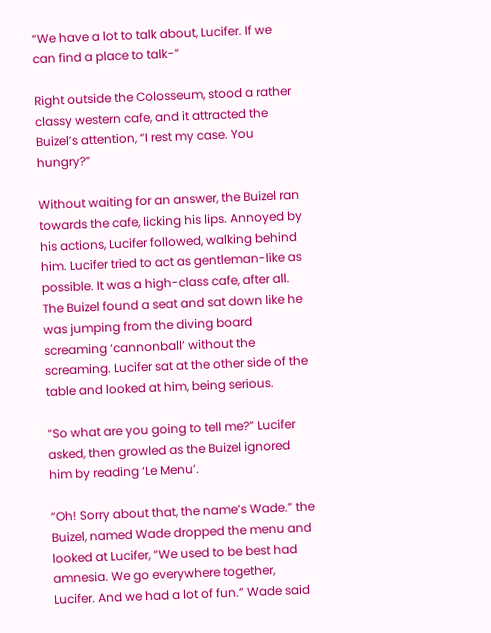“We have a lot to talk about, Lucifer. If we can find a place to talk-”

Right outside the Colosseum, stood a rather classy western cafe, and it attracted the Buizel’s attention, “I rest my case. You hungry?”

Without waiting for an answer, the Buizel ran towards the cafe, licking his lips. Annoyed by his actions, Lucifer followed, walking behind him. Lucifer tried to act as gentleman-like as possible. It was a high-class cafe, after all. The Buizel found a seat and sat down like he was jumping from the diving board screaming ‘cannonball’ without the screaming. Lucifer sat at the other side of the table and looked at him, being serious.

“So what are you going to tell me?” Lucifer asked, then growled as the Buizel ignored him by reading ‘Le Menu’.

“Oh! Sorry about that, the name’s Wade.” the Buizel, named Wade dropped the menu and looked at Lucifer, “We used to be best had amnesia. We go everywhere together, Lucifer. And we had a lot of fun.” Wade said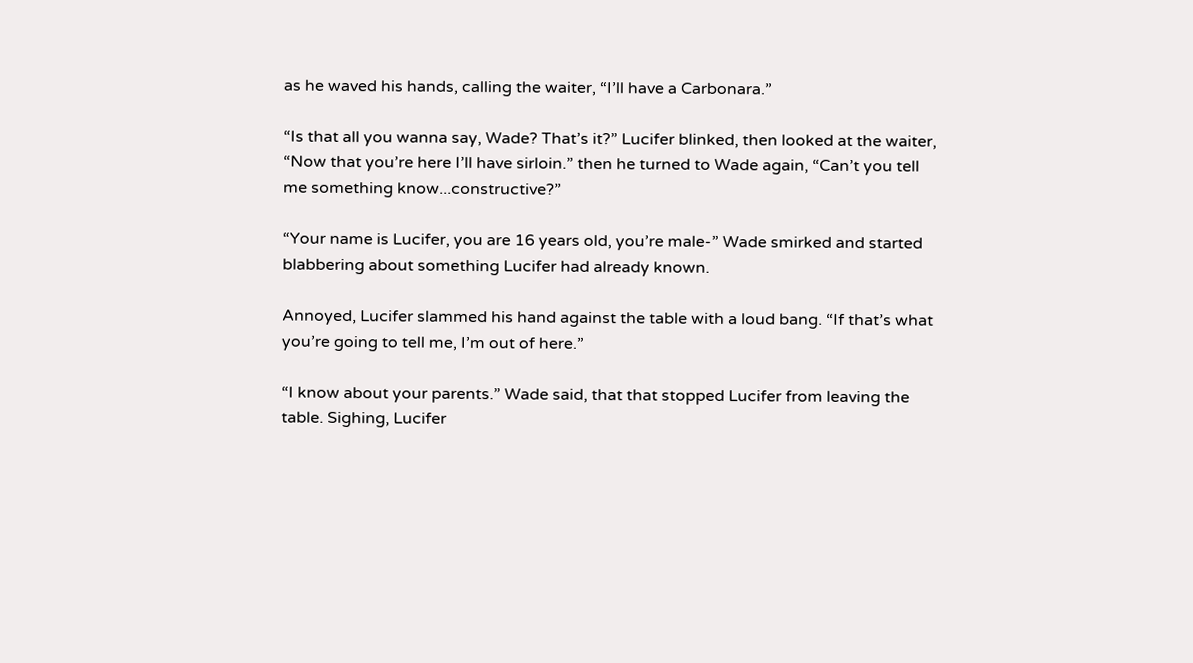as he waved his hands, calling the waiter, “I’ll have a Carbonara.”

“Is that all you wanna say, Wade? That’s it?” Lucifer blinked, then looked at the waiter, “Now that you’re here I’ll have sirloin.” then he turned to Wade again, “Can’t you tell me something know...constructive?”

“Your name is Lucifer, you are 16 years old, you’re male-” Wade smirked and started blabbering about something Lucifer had already known.

Annoyed, Lucifer slammed his hand against the table with a loud bang. “If that’s what you’re going to tell me, I’m out of here.”

“I know about your parents.” Wade said, that that stopped Lucifer from leaving the table. Sighing, Lucifer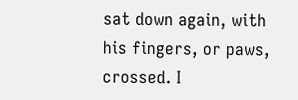sat down again, with his fingers, or paws, crossed. I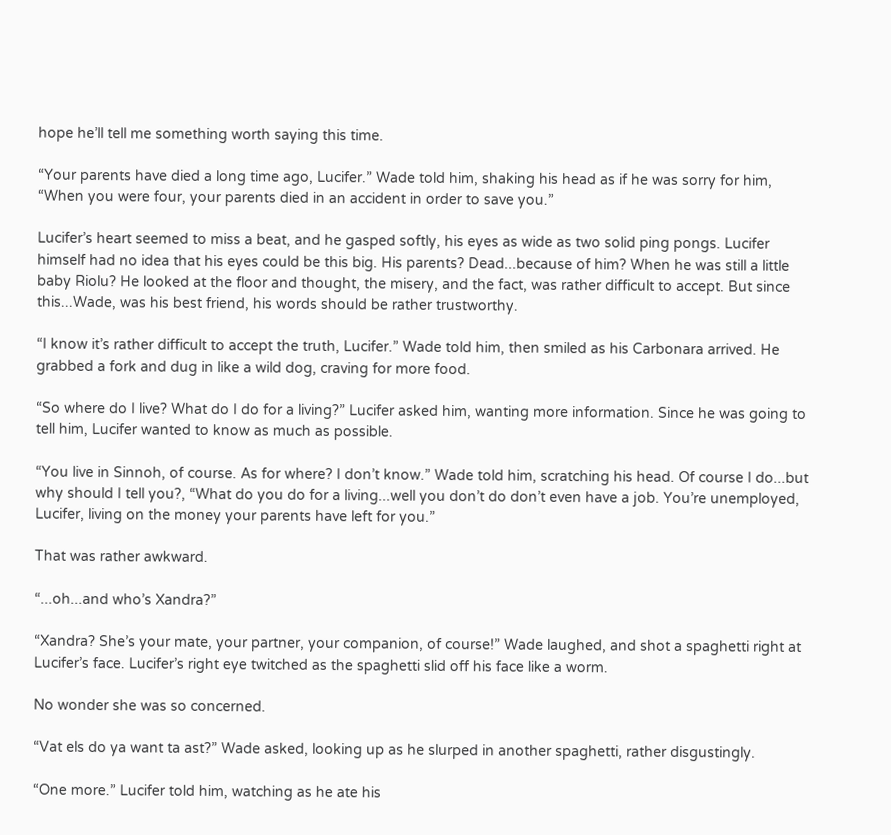hope he’ll tell me something worth saying this time.

“Your parents have died a long time ago, Lucifer.” Wade told him, shaking his head as if he was sorry for him, “When you were four, your parents died in an accident in order to save you.”

Lucifer’s heart seemed to miss a beat, and he gasped softly, his eyes as wide as two solid ping pongs. Lucifer himself had no idea that his eyes could be this big. His parents? Dead...because of him? When he was still a little baby Riolu? He looked at the floor and thought, the misery, and the fact, was rather difficult to accept. But since this...Wade, was his best friend, his words should be rather trustworthy.

“I know it’s rather difficult to accept the truth, Lucifer.” Wade told him, then smiled as his Carbonara arrived. He grabbed a fork and dug in like a wild dog, craving for more food.

“So where do I live? What do I do for a living?” Lucifer asked him, wanting more information. Since he was going to tell him, Lucifer wanted to know as much as possible.

“You live in Sinnoh, of course. As for where? I don’t know.” Wade told him, scratching his head. Of course I do...but why should I tell you?, “What do you do for a living...well you don’t do don’t even have a job. You’re unemployed, Lucifer, living on the money your parents have left for you.”

That was rather awkward.

“...oh...and who’s Xandra?”

“Xandra? She’s your mate, your partner, your companion, of course!” Wade laughed, and shot a spaghetti right at Lucifer’s face. Lucifer’s right eye twitched as the spaghetti slid off his face like a worm.

No wonder she was so concerned.

“Vat els do ya want ta ast?” Wade asked, looking up as he slurped in another spaghetti, rather disgustingly.

“One more.” Lucifer told him, watching as he ate his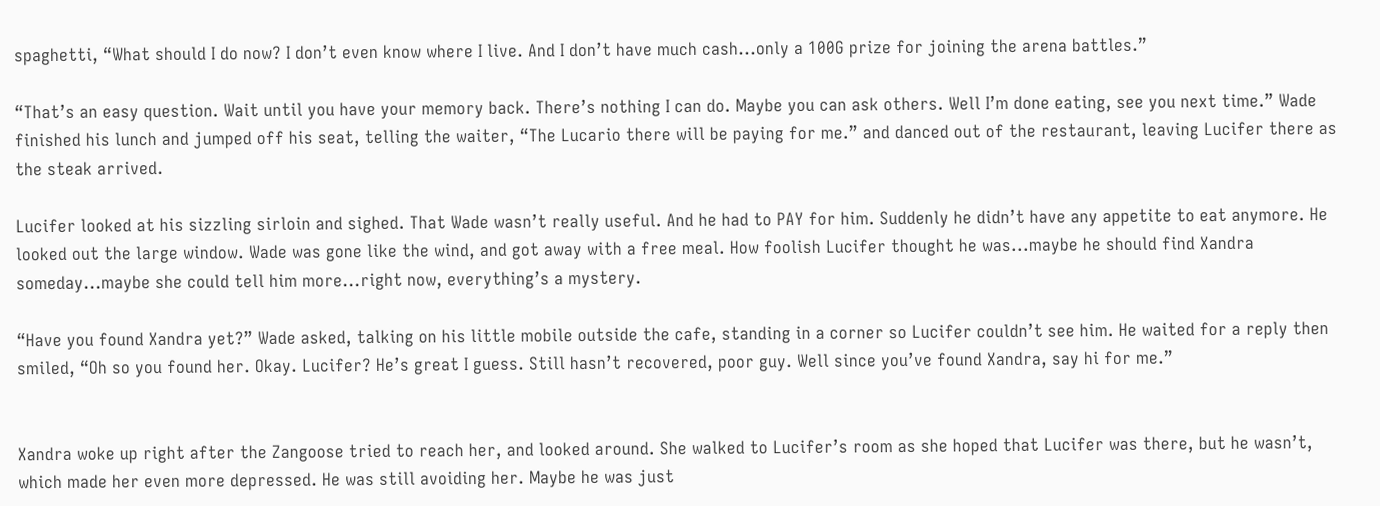spaghetti, “What should I do now? I don’t even know where I live. And I don’t have much cash...only a 100G prize for joining the arena battles.”

“That’s an easy question. Wait until you have your memory back. There’s nothing I can do. Maybe you can ask others. Well I’m done eating, see you next time.” Wade finished his lunch and jumped off his seat, telling the waiter, “The Lucario there will be paying for me.” and danced out of the restaurant, leaving Lucifer there as the steak arrived.

Lucifer looked at his sizzling sirloin and sighed. That Wade wasn’t really useful. And he had to PAY for him. Suddenly he didn’t have any appetite to eat anymore. He looked out the large window. Wade was gone like the wind, and got away with a free meal. How foolish Lucifer thought he was...maybe he should find Xandra someday...maybe she could tell him more...right now, everything’s a mystery.

“Have you found Xandra yet?” Wade asked, talking on his little mobile outside the cafe, standing in a corner so Lucifer couldn’t see him. He waited for a reply then smiled, “Oh so you found her. Okay. Lucifer? He’s great I guess. Still hasn’t recovered, poor guy. Well since you’ve found Xandra, say hi for me.”


Xandra woke up right after the Zangoose tried to reach her, and looked around. She walked to Lucifer’s room as she hoped that Lucifer was there, but he wasn’t, which made her even more depressed. He was still avoiding her. Maybe he was just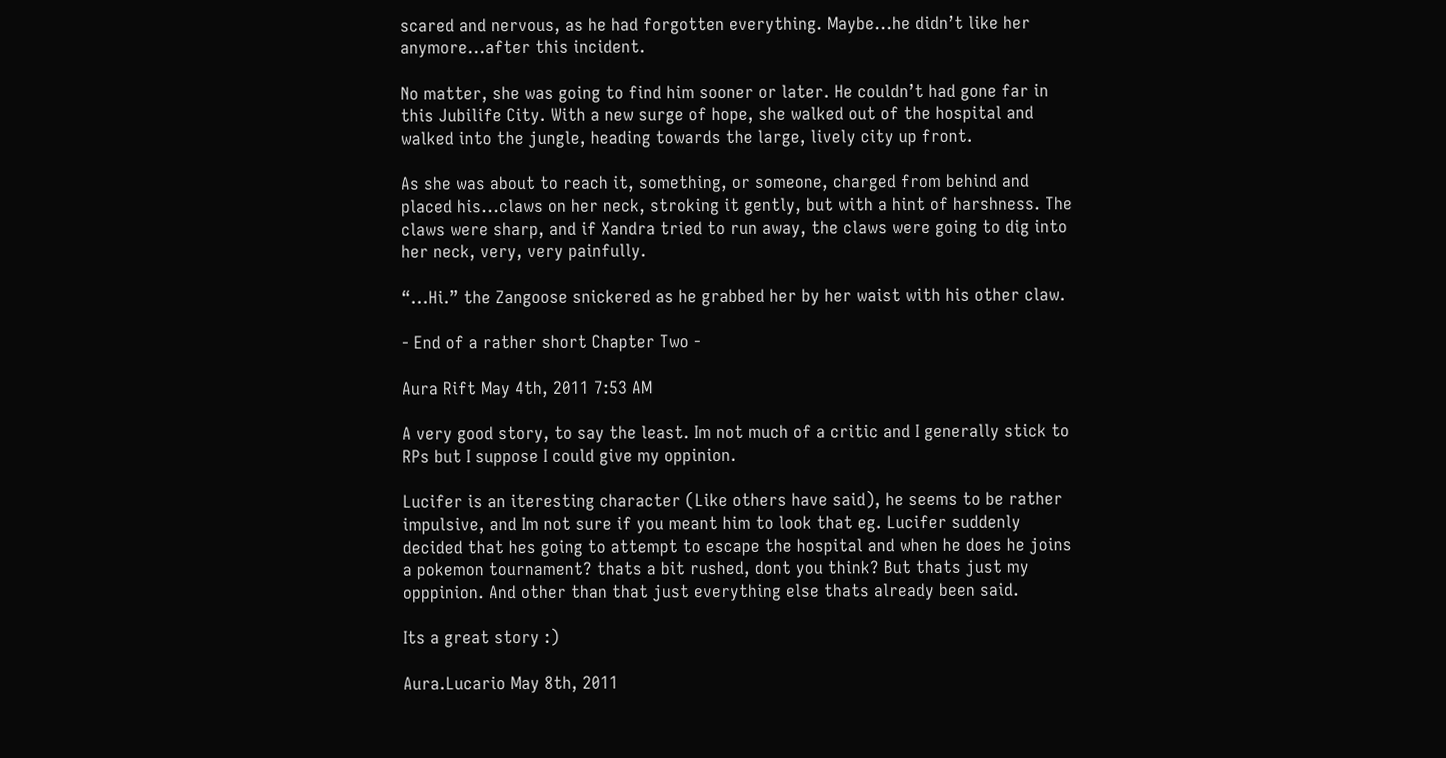scared and nervous, as he had forgotten everything. Maybe...he didn’t like her anymore...after this incident.

No matter, she was going to find him sooner or later. He couldn’t had gone far in this Jubilife City. With a new surge of hope, she walked out of the hospital and walked into the jungle, heading towards the large, lively city up front.

As she was about to reach it, something, or someone, charged from behind and placed his...claws on her neck, stroking it gently, but with a hint of harshness. The claws were sharp, and if Xandra tried to run away, the claws were going to dig into her neck, very, very painfully.

“...Hi.” the Zangoose snickered as he grabbed her by her waist with his other claw.

- End of a rather short Chapter Two -

Aura Rift May 4th, 2011 7:53 AM

A very good story, to say the least. Im not much of a critic and I generally stick to RPs but I suppose I could give my oppinion.

Lucifer is an iteresting character (Like others have said), he seems to be rather impulsive, and Im not sure if you meant him to look that eg. Lucifer suddenly decided that hes going to attempt to escape the hospital and when he does he joins a pokemon tournament? thats a bit rushed, dont you think? But thats just my opppinion. And other than that just everything else thats already been said.

Its a great story :)

Aura.Lucario May 8th, 2011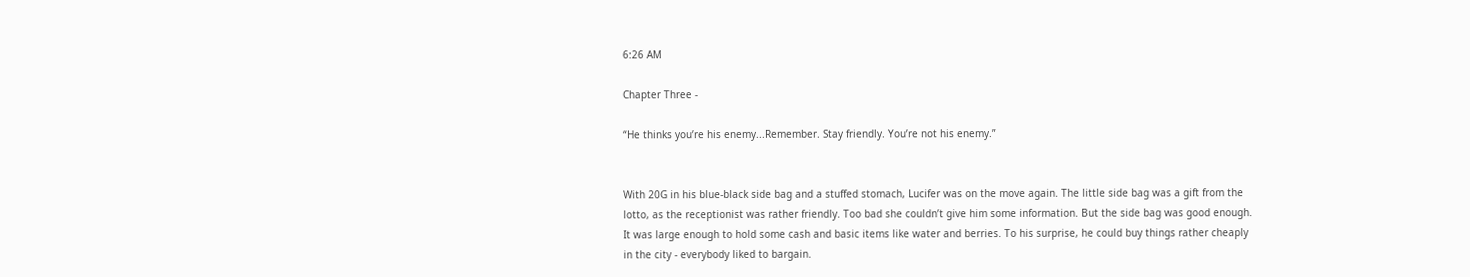6:26 AM

Chapter Three -

“He thinks you’re his enemy...Remember. Stay friendly. You’re not his enemy.”


With 20G in his blue-black side bag and a stuffed stomach, Lucifer was on the move again. The little side bag was a gift from the lotto, as the receptionist was rather friendly. Too bad she couldn’t give him some information. But the side bag was good enough. It was large enough to hold some cash and basic items like water and berries. To his surprise, he could buy things rather cheaply in the city - everybody liked to bargain.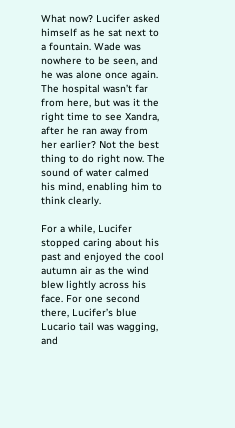What now? Lucifer asked himself as he sat next to a fountain. Wade was nowhere to be seen, and he was alone once again. The hospital wasn’t far from here, but was it the right time to see Xandra, after he ran away from her earlier? Not the best thing to do right now. The sound of water calmed his mind, enabling him to think clearly.

For a while, Lucifer stopped caring about his past and enjoyed the cool autumn air as the wind blew lightly across his face. For one second there, Lucifer’s blue Lucario tail was wagging, and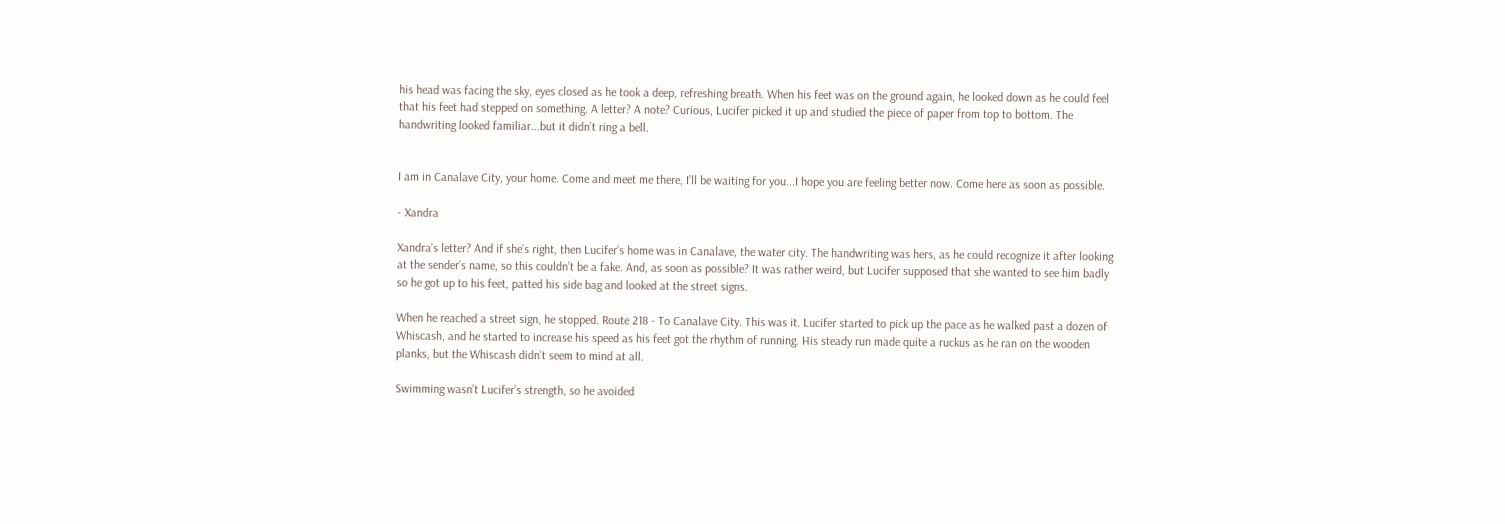his head was facing the sky, eyes closed as he took a deep, refreshing breath. When his feet was on the ground again, he looked down as he could feel that his feet had stepped on something. A letter? A note? Curious, Lucifer picked it up and studied the piece of paper from top to bottom. The handwriting looked familiar...but it didn’t ring a bell.


I am in Canalave City, your home. Come and meet me there, I’ll be waiting for you...I hope you are feeling better now. Come here as soon as possible.

- Xandra

Xandra’s letter? And if she’s right, then Lucifer’s home was in Canalave, the water city. The handwriting was hers, as he could recognize it after looking at the sender’s name, so this couldn’t be a fake. And, as soon as possible? It was rather weird, but Lucifer supposed that she wanted to see him badly so he got up to his feet, patted his side bag and looked at the street signs.

When he reached a street sign, he stopped. Route 218 - To Canalave City. This was it. Lucifer started to pick up the pace as he walked past a dozen of Whiscash, and he started to increase his speed as his feet got the rhythm of running. His steady run made quite a ruckus as he ran on the wooden planks, but the Whiscash didn’t seem to mind at all.

Swimming wasn’t Lucifer’s strength, so he avoided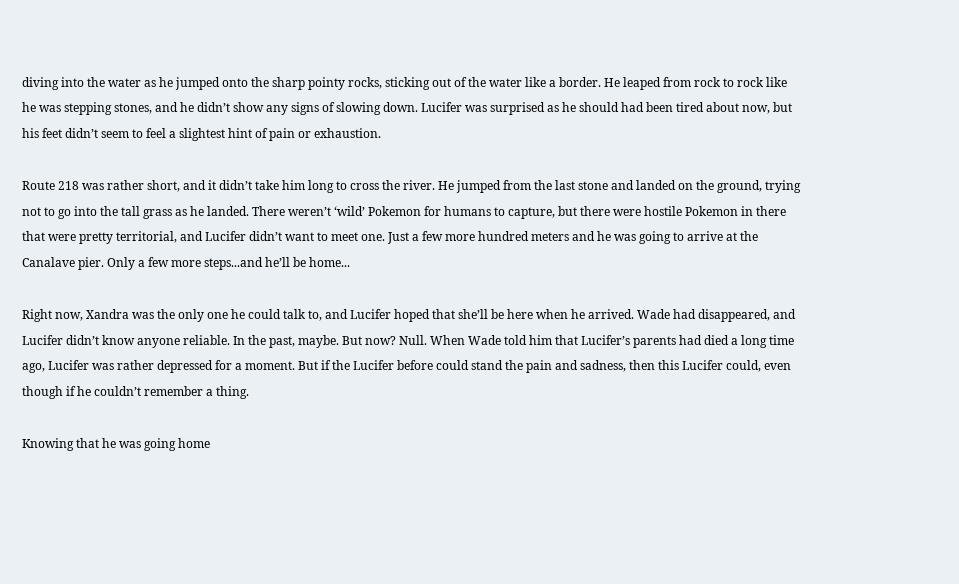diving into the water as he jumped onto the sharp pointy rocks, sticking out of the water like a border. He leaped from rock to rock like he was stepping stones, and he didn’t show any signs of slowing down. Lucifer was surprised as he should had been tired about now, but his feet didn’t seem to feel a slightest hint of pain or exhaustion.

Route 218 was rather short, and it didn’t take him long to cross the river. He jumped from the last stone and landed on the ground, trying not to go into the tall grass as he landed. There weren’t ‘wild’ Pokemon for humans to capture, but there were hostile Pokemon in there that were pretty territorial, and Lucifer didn’t want to meet one. Just a few more hundred meters and he was going to arrive at the Canalave pier. Only a few more steps...and he’ll be home...

Right now, Xandra was the only one he could talk to, and Lucifer hoped that she’ll be here when he arrived. Wade had disappeared, and Lucifer didn’t know anyone reliable. In the past, maybe. But now? Null. When Wade told him that Lucifer’s parents had died a long time ago, Lucifer was rather depressed for a moment. But if the Lucifer before could stand the pain and sadness, then this Lucifer could, even though if he couldn’t remember a thing.

Knowing that he was going home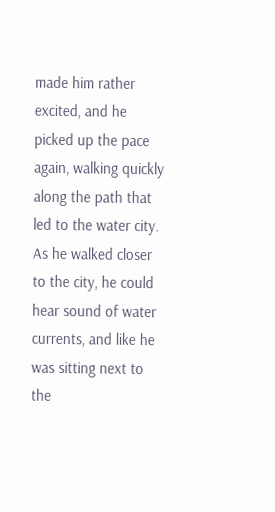made him rather excited, and he picked up the pace again, walking quickly along the path that led to the water city. As he walked closer to the city, he could hear sound of water currents, and like he was sitting next to the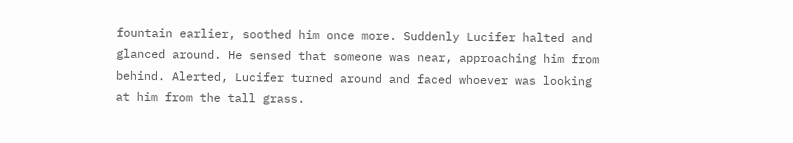fountain earlier, soothed him once more. Suddenly Lucifer halted and glanced around. He sensed that someone was near, approaching him from behind. Alerted, Lucifer turned around and faced whoever was looking at him from the tall grass.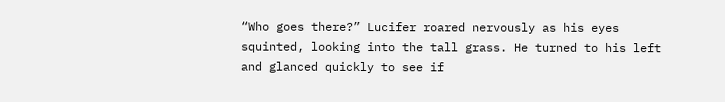“Who goes there?” Lucifer roared nervously as his eyes squinted, looking into the tall grass. He turned to his left and glanced quickly to see if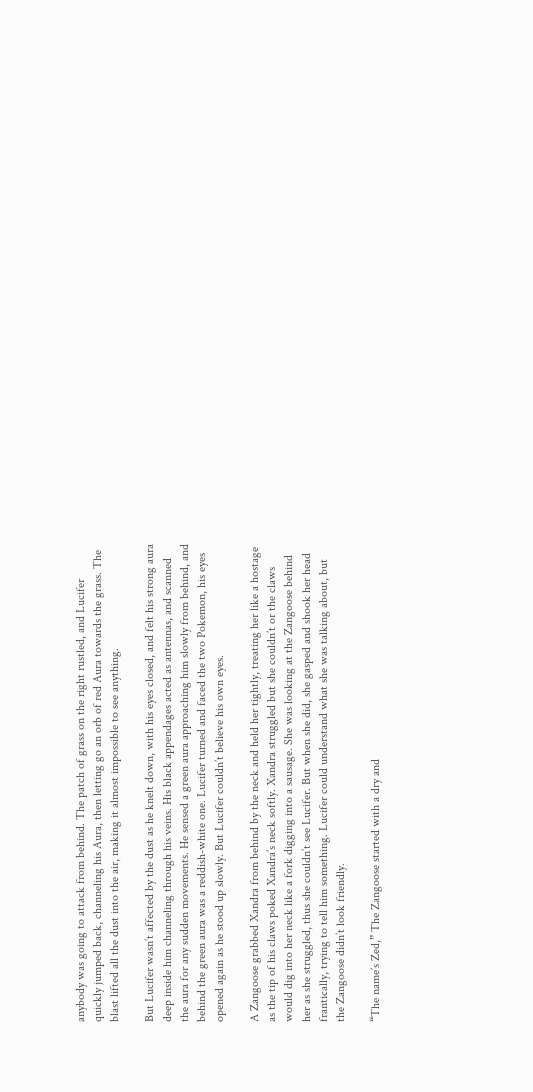anybody was going to attack from behind. The patch of grass on the right rustled, and Lucifer quickly jumped back, channeling his Aura, then letting go an orb of red Aura towards the grass. The blast lifted all the dust into the air, making it almost impossible to see anything.

But Lucifer wasn’t affected by the dust as he knelt down, with his eyes closed, and felt his strong aura deep inside him channeling through his veins. His black appendages acted as antennas, and scanned the aura for any sudden movements. He sensed a green aura approaching him slowly from behind, and behind the green aura was a reddish-white one. Lucifer turned and faced the two Pokemon, his eyes opened again as he stood up slowly. But Lucifer couldn’t believe his own eyes.

A Zangoose grabbed Xandra from behind by the neck and held her tightly, treating her like a hostage as the tip of his claws poked Xandra’s neck softly. Xandra struggled but she couldn’t or the claws would dig into her neck like a fork digging into a sausage. She was looking at the Zangoose behind her as she struggled, thus she couldn’t see Lucifer. But when she did, she gasped and shook her head frantically, trying to tell him something. Lucifer could understand what she was talking about, but the Zangoose didn’t look friendly.

“The name’s Zed,” The Zangoose started with a dry and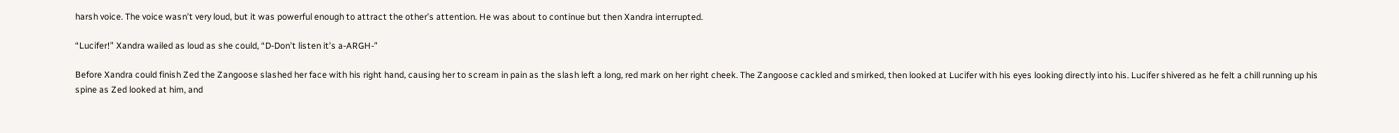harsh voice. The voice wasn’t very loud, but it was powerful enough to attract the other’s attention. He was about to continue but then Xandra interrupted.

“Lucifer!” Xandra wailed as loud as she could, “D-Don’t listen it’s a-ARGH-”

Before Xandra could finish Zed the Zangoose slashed her face with his right hand, causing her to scream in pain as the slash left a long, red mark on her right cheek. The Zangoose cackled and smirked, then looked at Lucifer with his eyes looking directly into his. Lucifer shivered as he felt a chill running up his spine as Zed looked at him, and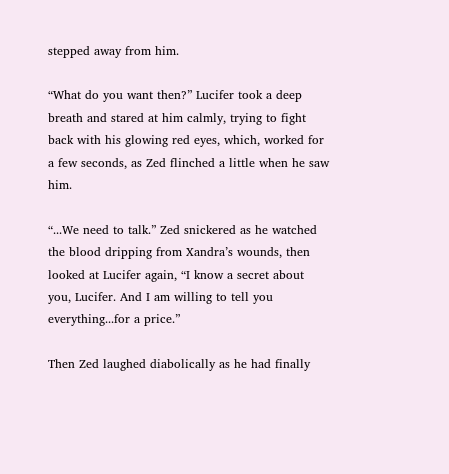stepped away from him.

“What do you want then?” Lucifer took a deep breath and stared at him calmly, trying to fight back with his glowing red eyes, which, worked for a few seconds, as Zed flinched a little when he saw him.

“...We need to talk.” Zed snickered as he watched the blood dripping from Xandra’s wounds, then looked at Lucifer again, “I know a secret about you, Lucifer. And I am willing to tell you everything...for a price.”

Then Zed laughed diabolically as he had finally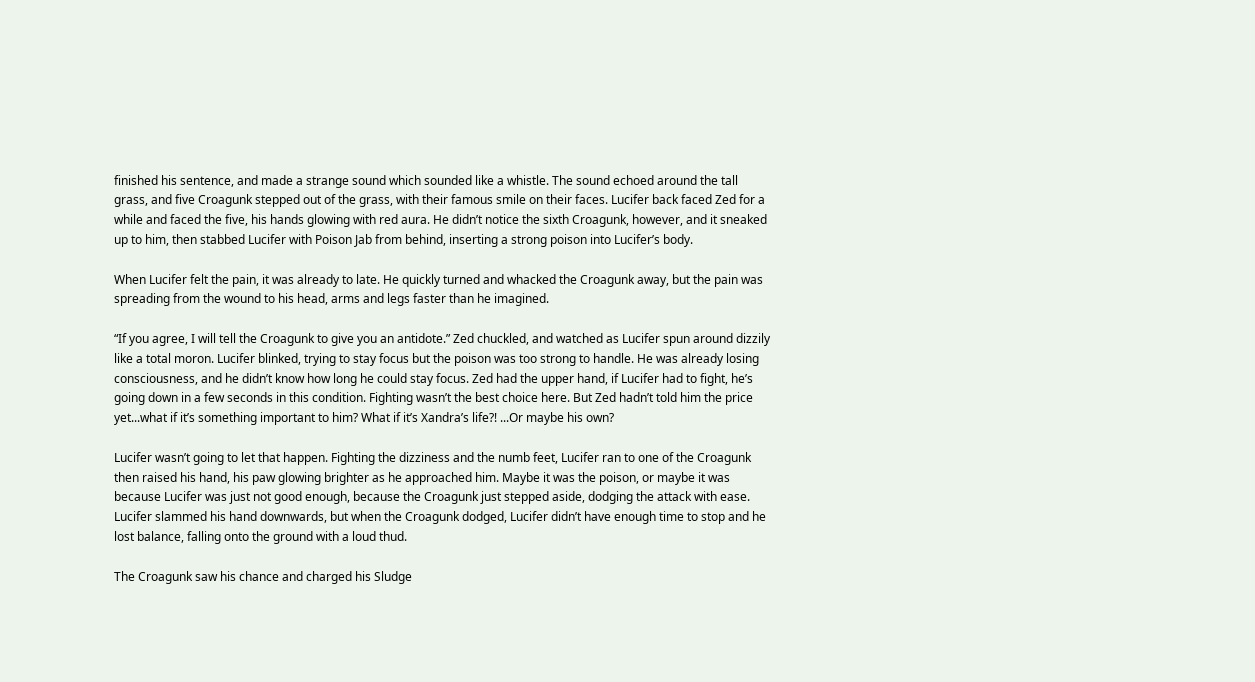finished his sentence, and made a strange sound which sounded like a whistle. The sound echoed around the tall grass, and five Croagunk stepped out of the grass, with their famous smile on their faces. Lucifer back faced Zed for a while and faced the five, his hands glowing with red aura. He didn’t notice the sixth Croagunk, however, and it sneaked up to him, then stabbed Lucifer with Poison Jab from behind, inserting a strong poison into Lucifer’s body.

When Lucifer felt the pain, it was already to late. He quickly turned and whacked the Croagunk away, but the pain was spreading from the wound to his head, arms and legs faster than he imagined.

“If you agree, I will tell the Croagunk to give you an antidote.” Zed chuckled, and watched as Lucifer spun around dizzily like a total moron. Lucifer blinked, trying to stay focus but the poison was too strong to handle. He was already losing consciousness, and he didn’t know how long he could stay focus. Zed had the upper hand, if Lucifer had to fight, he’s going down in a few seconds in this condition. Fighting wasn’t the best choice here. But Zed hadn’t told him the price yet...what if it’s something important to him? What if it’s Xandra’s life?! ...Or maybe his own?

Lucifer wasn’t going to let that happen. Fighting the dizziness and the numb feet, Lucifer ran to one of the Croagunk then raised his hand, his paw glowing brighter as he approached him. Maybe it was the poison, or maybe it was because Lucifer was just not good enough, because the Croagunk just stepped aside, dodging the attack with ease. Lucifer slammed his hand downwards, but when the Croagunk dodged, Lucifer didn’t have enough time to stop and he lost balance, falling onto the ground with a loud thud.

The Croagunk saw his chance and charged his Sludge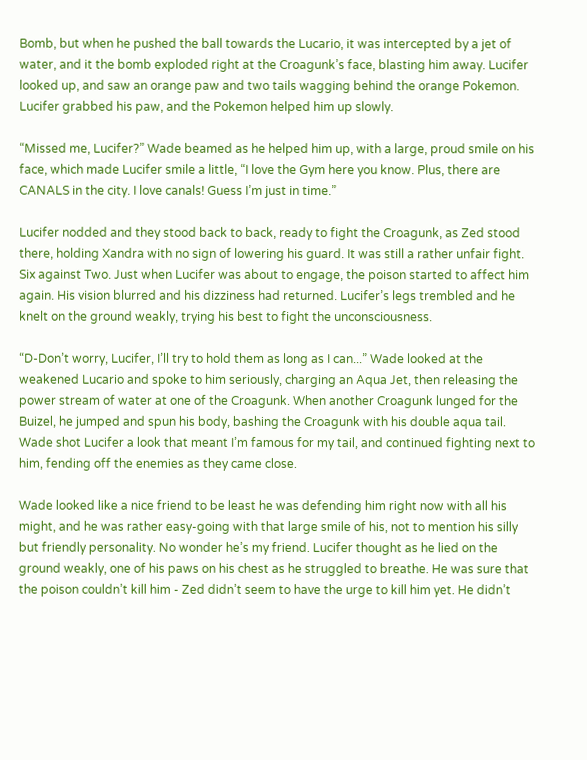Bomb, but when he pushed the ball towards the Lucario, it was intercepted by a jet of water, and it the bomb exploded right at the Croagunk’s face, blasting him away. Lucifer looked up, and saw an orange paw and two tails wagging behind the orange Pokemon. Lucifer grabbed his paw, and the Pokemon helped him up slowly.

“Missed me, Lucifer?” Wade beamed as he helped him up, with a large, proud smile on his face, which made Lucifer smile a little, “I love the Gym here you know. Plus, there are CANALS in the city. I love canals! Guess I’m just in time.”

Lucifer nodded and they stood back to back, ready to fight the Croagunk, as Zed stood there, holding Xandra with no sign of lowering his guard. It was still a rather unfair fight. Six against Two. Just when Lucifer was about to engage, the poison started to affect him again. His vision blurred and his dizziness had returned. Lucifer’s legs trembled and he knelt on the ground weakly, trying his best to fight the unconsciousness.

“D-Don’t worry, Lucifer, I’ll try to hold them as long as I can...” Wade looked at the weakened Lucario and spoke to him seriously, charging an Aqua Jet, then releasing the power stream of water at one of the Croagunk. When another Croagunk lunged for the Buizel, he jumped and spun his body, bashing the Croagunk with his double aqua tail. Wade shot Lucifer a look that meant I’m famous for my tail, and continued fighting next to him, fending off the enemies as they came close.

Wade looked like a nice friend to be least he was defending him right now with all his might, and he was rather easy-going with that large smile of his, not to mention his silly but friendly personality. No wonder he’s my friend. Lucifer thought as he lied on the ground weakly, one of his paws on his chest as he struggled to breathe. He was sure that the poison couldn’t kill him - Zed didn’t seem to have the urge to kill him yet. He didn’t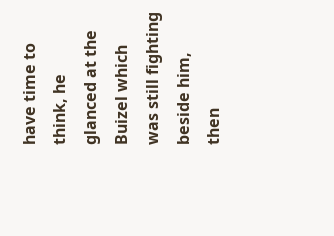have time to think, he glanced at the Buizel which was still fighting beside him, then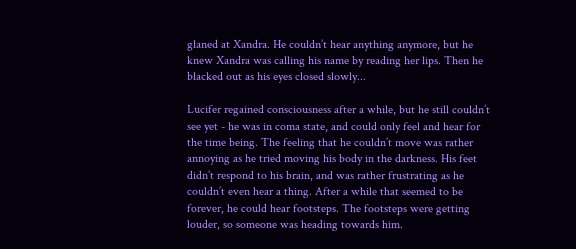glaned at Xandra. He couldn’t hear anything anymore, but he knew Xandra was calling his name by reading her lips. Then he blacked out as his eyes closed slowly...

Lucifer regained consciousness after a while, but he still couldn’t see yet - he was in coma state, and could only feel and hear for the time being. The feeling that he couldn’t move was rather annoying as he tried moving his body in the darkness. His feet didn’t respond to his brain, and was rather frustrating as he couldn’t even hear a thing. After a while that seemed to be forever, he could hear footsteps. The footsteps were getting louder, so someone was heading towards him.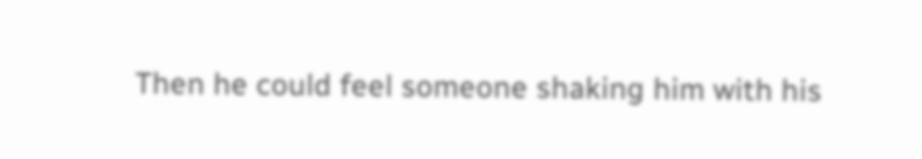Then he could feel someone shaking him with his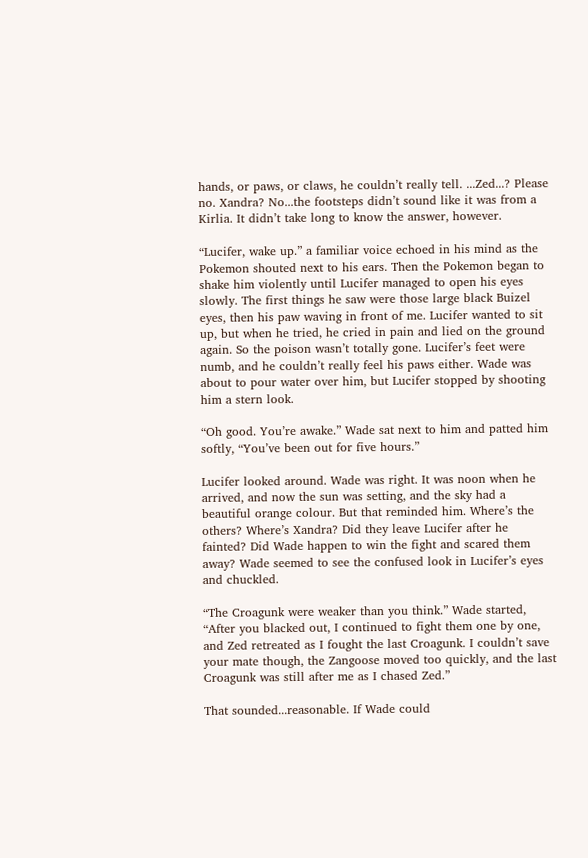hands, or paws, or claws, he couldn’t really tell. ...Zed...? Please no. Xandra? No...the footsteps didn’t sound like it was from a Kirlia. It didn’t take long to know the answer, however.

“Lucifer, wake up.” a familiar voice echoed in his mind as the Pokemon shouted next to his ears. Then the Pokemon began to shake him violently until Lucifer managed to open his eyes slowly. The first things he saw were those large black Buizel eyes, then his paw waving in front of me. Lucifer wanted to sit up, but when he tried, he cried in pain and lied on the ground again. So the poison wasn’t totally gone. Lucifer’s feet were numb, and he couldn’t really feel his paws either. Wade was about to pour water over him, but Lucifer stopped by shooting him a stern look.

“Oh good. You’re awake.” Wade sat next to him and patted him softly, “You’ve been out for five hours.”

Lucifer looked around. Wade was right. It was noon when he arrived, and now the sun was setting, and the sky had a beautiful orange colour. But that reminded him. Where’s the others? Where’s Xandra? Did they leave Lucifer after he fainted? Did Wade happen to win the fight and scared them away? Wade seemed to see the confused look in Lucifer’s eyes and chuckled.

“The Croagunk were weaker than you think.” Wade started, “After you blacked out, I continued to fight them one by one, and Zed retreated as I fought the last Croagunk. I couldn’t save your mate though, the Zangoose moved too quickly, and the last Croagunk was still after me as I chased Zed.”

That sounded...reasonable. If Wade could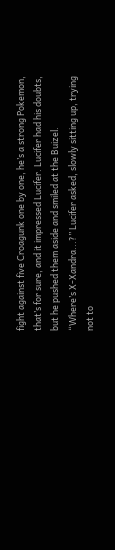fight against five Croagunk one by one, he’s a strong Pokemon, that’s for sure, and it impressed Lucifer. Lucifer had his doubts, but he pushed them aside and smiled at the Buizel.
“Where’s X-Xandra...?” Lucifer asked, slowly sitting up, trying not to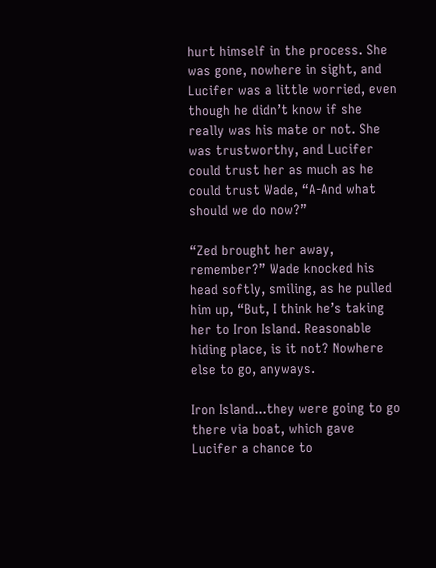hurt himself in the process. She was gone, nowhere in sight, and Lucifer was a little worried, even though he didn’t know if she really was his mate or not. She was trustworthy, and Lucifer could trust her as much as he could trust Wade, “A-And what should we do now?”

“Zed brought her away, remember?” Wade knocked his head softly, smiling, as he pulled him up, “But, I think he’s taking her to Iron Island. Reasonable hiding place, is it not? Nowhere else to go, anyways.

Iron Island...they were going to go there via boat, which gave Lucifer a chance to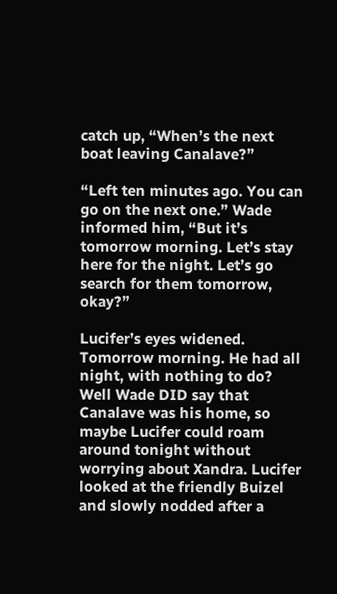catch up, “When’s the next boat leaving Canalave?”

“Left ten minutes ago. You can go on the next one.” Wade informed him, “But it’s tomorrow morning. Let’s stay here for the night. Let’s go search for them tomorrow, okay?”

Lucifer’s eyes widened. Tomorrow morning. He had all night, with nothing to do? Well Wade DID say that Canalave was his home, so maybe Lucifer could roam around tonight without worrying about Xandra. Lucifer looked at the friendly Buizel and slowly nodded after a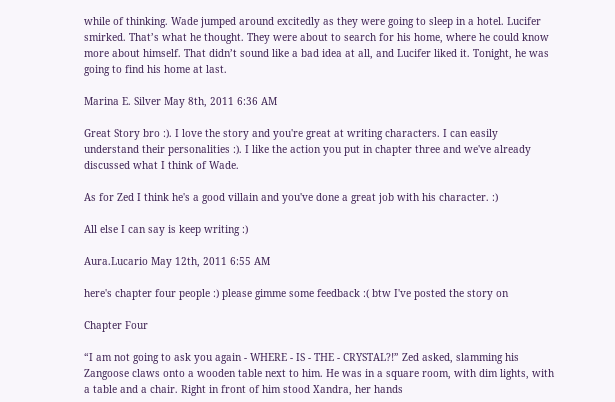while of thinking. Wade jumped around excitedly as they were going to sleep in a hotel. Lucifer smirked. That’s what he thought. They were about to search for his home, where he could know more about himself. That didn’t sound like a bad idea at all, and Lucifer liked it. Tonight, he was going to find his home at last.

Marina E. Silver May 8th, 2011 6:36 AM

Great Story bro :). I love the story and you're great at writing characters. I can easily understand their personalities :). I like the action you put in chapter three and we've already discussed what I think of Wade.

As for Zed I think he's a good villain and you've done a great job with his character. :)

All else I can say is keep writing :)

Aura.Lucario May 12th, 2011 6:55 AM

here's chapter four people :) please gimme some feedback :( btw I've posted the story on

Chapter Four

“I am not going to ask you again - WHERE - IS - THE - CRYSTAL?!” Zed asked, slamming his Zangoose claws onto a wooden table next to him. He was in a square room, with dim lights, with a table and a chair. Right in front of him stood Xandra, her hands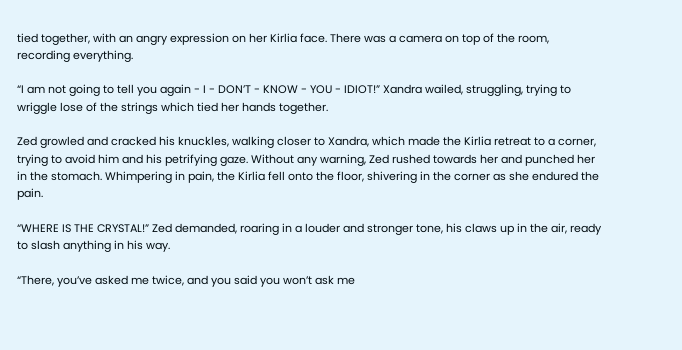tied together, with an angry expression on her Kirlia face. There was a camera on top of the room, recording everything.

“I am not going to tell you again - I - DON’T - KNOW - YOU - IDIOT!” Xandra wailed, struggling, trying to wriggle lose of the strings which tied her hands together.

Zed growled and cracked his knuckles, walking closer to Xandra, which made the Kirlia retreat to a corner, trying to avoid him and his petrifying gaze. Without any warning, Zed rushed towards her and punched her in the stomach. Whimpering in pain, the Kirlia fell onto the floor, shivering in the corner as she endured the pain.

“WHERE IS THE CRYSTAL!” Zed demanded, roaring in a louder and stronger tone, his claws up in the air, ready to slash anything in his way.

“There, you’ve asked me twice, and you said you won’t ask me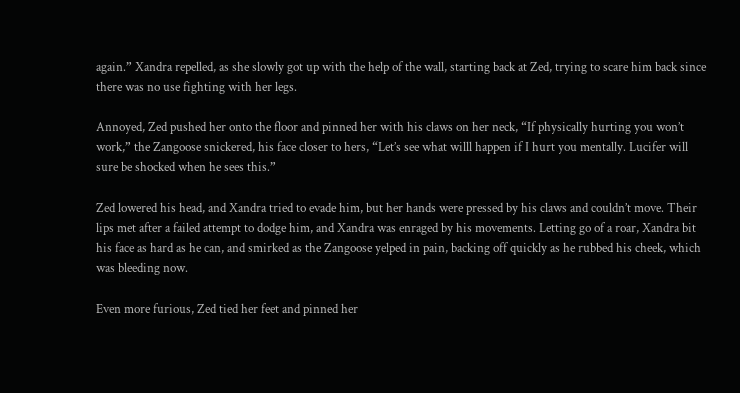again.” Xandra repelled, as she slowly got up with the help of the wall, starting back at Zed, trying to scare him back since there was no use fighting with her legs.

Annoyed, Zed pushed her onto the floor and pinned her with his claws on her neck, “If physically hurting you won’t work,” the Zangoose snickered, his face closer to hers, “Let’s see what willl happen if I hurt you mentally. Lucifer will sure be shocked when he sees this.”

Zed lowered his head, and Xandra tried to evade him, but her hands were pressed by his claws and couldn’t move. Their lips met after a failed attempt to dodge him, and Xandra was enraged by his movements. Letting go of a roar, Xandra bit his face as hard as he can, and smirked as the Zangoose yelped in pain, backing off quickly as he rubbed his cheek, which was bleeding now.

Even more furious, Zed tied her feet and pinned her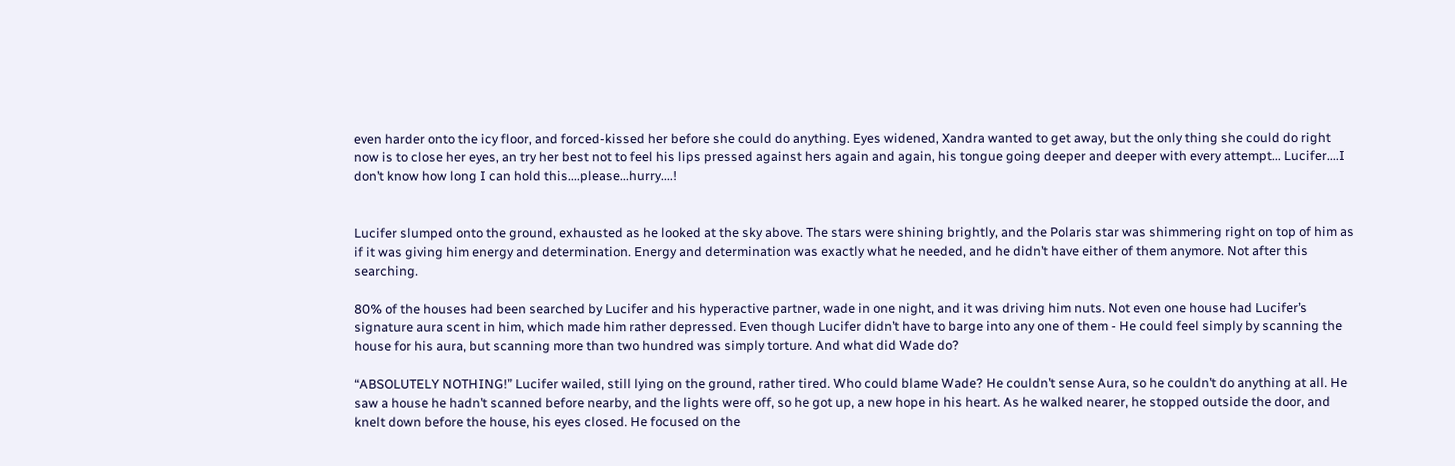even harder onto the icy floor, and forced-kissed her before she could do anything. Eyes widened, Xandra wanted to get away, but the only thing she could do right now is to close her eyes, an try her best not to feel his lips pressed against hers again and again, his tongue going deeper and deeper with every attempt... Lucifer....I don’t know how long I can hold this....please...hurry....!


Lucifer slumped onto the ground, exhausted as he looked at the sky above. The stars were shining brightly, and the Polaris star was shimmering right on top of him as if it was giving him energy and determination. Energy and determination was exactly what he needed, and he didn’t have either of them anymore. Not after this searching.

80% of the houses had been searched by Lucifer and his hyperactive partner, wade in one night, and it was driving him nuts. Not even one house had Lucifer’s signature aura scent in him, which made him rather depressed. Even though Lucifer didn’t have to barge into any one of them - He could feel simply by scanning the house for his aura, but scanning more than two hundred was simply torture. And what did Wade do?

“ABSOLUTELY NOTHING!” Lucifer wailed, still lying on the ground, rather tired. Who could blame Wade? He couldn’t sense Aura, so he couldn’t do anything at all. He saw a house he hadn’t scanned before nearby, and the lights were off, so he got up, a new hope in his heart. As he walked nearer, he stopped outside the door, and knelt down before the house, his eyes closed. He focused on the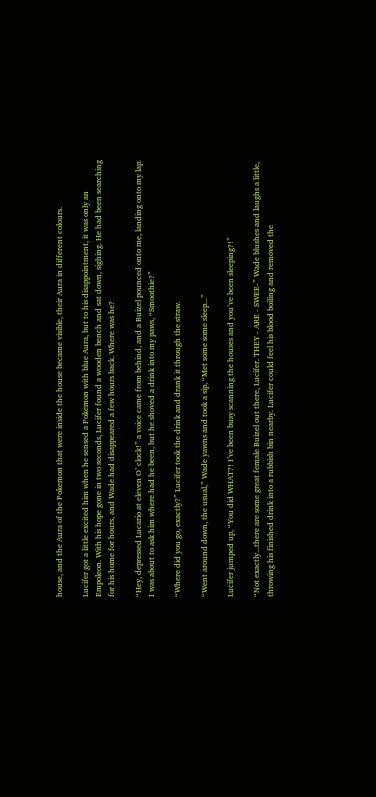house, and the Aura of the Pokemon that were inside the house became visible, their Aura in different colours.

Lucifer got a little excited him when he sensed a Pokemon with blue Aura, but to his disappointment, it was only an Empoleon. With his hope gone in two seconds, Lucifer found a wooden bench and sat down, sighing. He had been searching for his home for hours, and Wade had disappeared a few hours back. Where was he?

“Hey, depressed Lucario at eleven O’ clock!” a voice came from behind, and a Buizel pounced onto me, landing onto my lap. I was about to ask him where had he been, but he shoved a drink into my paws, “Smoothie?”

“Where did you go, exactly?” Lucifer took the drink and drank it through the straw.

“Went around down, the usual,” Wade yawns and took a sip, “Met some some sleep...”

Lucifer jumped up, “You did WHAT?! I’ve been busy scanning the houses and you’ve been sleeping?!”

“Not exactly...there are some great female Buizel out there, Lucifer. THEY - ARE - SWEE-” Wade blushes and laughs a little, throwing his finished drink into a rubbish bin nearby. Lucifer could feel his blood boiling and removed the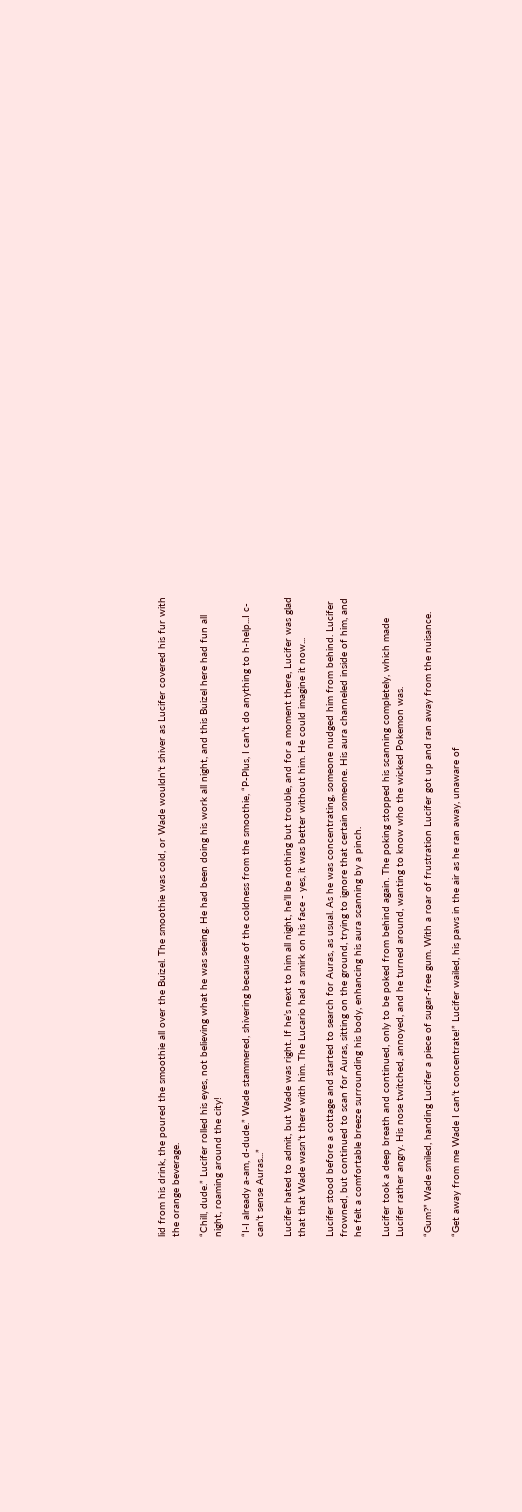lid from his drink, the poured the smoothie all over the Buizel. The smoothie was cold, or Wade wouldn’t shiver as Lucifer covered his fur with the orange beverage.

“Chill, dude.” Lucifer rolled his eyes, not believing what he was seeing. He had been doing his work all night, and this Buizel here had fun all night, roaming around the city!

“I-I already a-am, d-dude.” Wade stammered, shivering because of the coldness from the smoothie, “P-Plus, I can’t do anything to h-help...I c-can’t sense Auras...”

Lucifer hated to admit, but Wade was right. If he’s next to him all night, he’ll be nothing but trouble, and for a moment there, Lucifer was glad that that Wade wasn’t there with him. The Lucario had a smirk on his face - yes, it was better without him. He could imagine it now...

Lucifer stood before a cottage and started to search for Auras, as usual. As he was concentrating, someone nudged him from behind. Lucifer frowned, but continued to scan for Auras, sitting on the ground, trying to ignore that certain someone. His aura channeled inside of him, and he felt a comfortable breeze surrounding his body, enhancing his aura scanning by a pinch.

Lucifer took a deep breath and continued, only to be poked from behind again. The poking stopped his scanning completely, which made Lucifer rather angry. His nose twitched, annoyed, and he turned around, wanting to know who the wicked Pokemon was.

“Gum?” Wade smiled, handing Lucifer a piece of sugar-free gum. With a roar of frustration Lucifer got up and ran away from the nuisance.

“Get away from me Wade I can’t concentrate!” Lucifer wailed, his paws in the air as he ran away, unaware of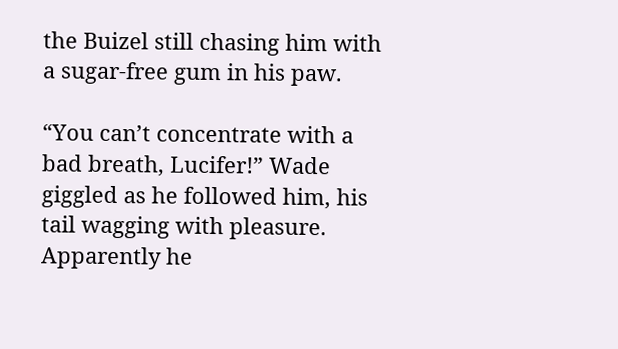the Buizel still chasing him with a sugar-free gum in his paw.

“You can’t concentrate with a bad breath, Lucifer!” Wade giggled as he followed him, his tail wagging with pleasure. Apparently he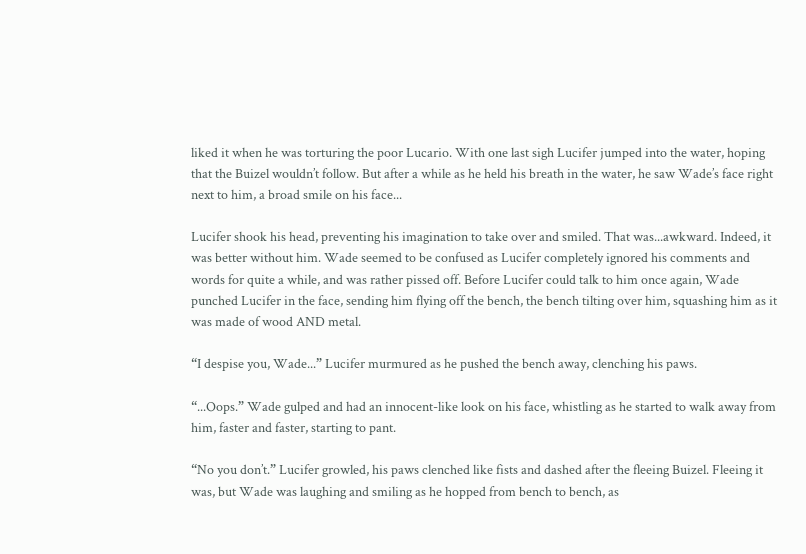liked it when he was torturing the poor Lucario. With one last sigh Lucifer jumped into the water, hoping that the Buizel wouldn’t follow. But after a while as he held his breath in the water, he saw Wade’s face right next to him, a broad smile on his face...

Lucifer shook his head, preventing his imagination to take over and smiled. That was...awkward. Indeed, it was better without him. Wade seemed to be confused as Lucifer completely ignored his comments and words for quite a while, and was rather pissed off. Before Lucifer could talk to him once again, Wade punched Lucifer in the face, sending him flying off the bench, the bench tilting over him, squashing him as it was made of wood AND metal.

“I despise you, Wade...” Lucifer murmured as he pushed the bench away, clenching his paws.

“...Oops.” Wade gulped and had an innocent-like look on his face, whistling as he started to walk away from him, faster and faster, starting to pant.

“No you don’t.” Lucifer growled, his paws clenched like fists and dashed after the fleeing Buizel. Fleeing it was, but Wade was laughing and smiling as he hopped from bench to bench, as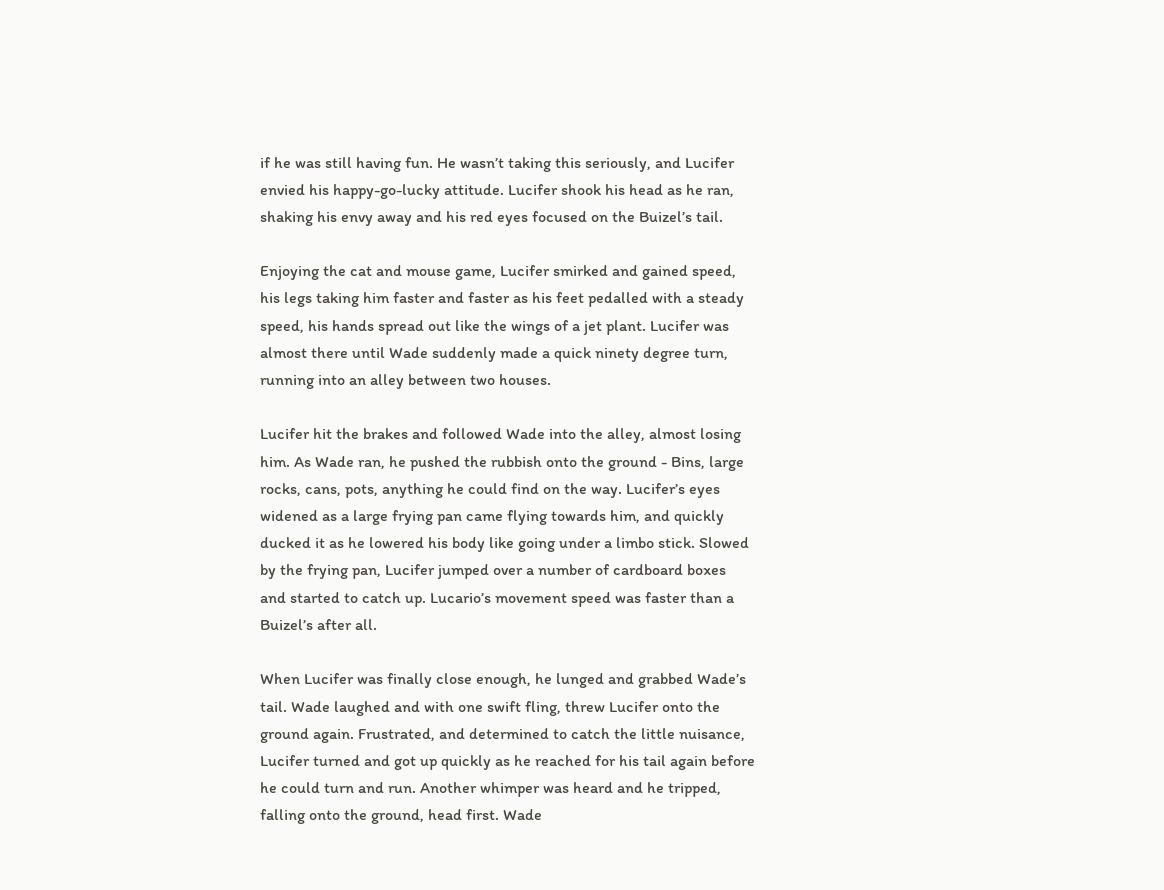if he was still having fun. He wasn’t taking this seriously, and Lucifer envied his happy-go-lucky attitude. Lucifer shook his head as he ran, shaking his envy away and his red eyes focused on the Buizel’s tail.

Enjoying the cat and mouse game, Lucifer smirked and gained speed, his legs taking him faster and faster as his feet pedalled with a steady speed, his hands spread out like the wings of a jet plant. Lucifer was almost there until Wade suddenly made a quick ninety degree turn, running into an alley between two houses.

Lucifer hit the brakes and followed Wade into the alley, almost losing him. As Wade ran, he pushed the rubbish onto the ground - Bins, large rocks, cans, pots, anything he could find on the way. Lucifer’s eyes widened as a large frying pan came flying towards him, and quickly ducked it as he lowered his body like going under a limbo stick. Slowed by the frying pan, Lucifer jumped over a number of cardboard boxes and started to catch up. Lucario’s movement speed was faster than a Buizel’s after all.

When Lucifer was finally close enough, he lunged and grabbed Wade’s tail. Wade laughed and with one swift fling, threw Lucifer onto the ground again. Frustrated, and determined to catch the little nuisance, Lucifer turned and got up quickly as he reached for his tail again before he could turn and run. Another whimper was heard and he tripped, falling onto the ground, head first. Wade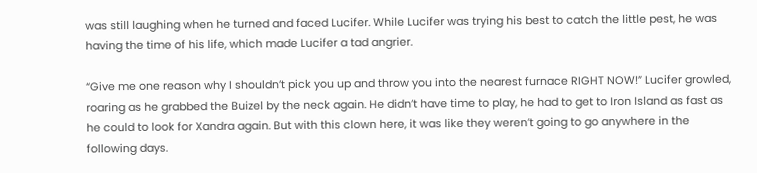was still laughing when he turned and faced Lucifer. While Lucifer was trying his best to catch the little pest, he was having the time of his life, which made Lucifer a tad angrier.

“Give me one reason why I shouldn’t pick you up and throw you into the nearest furnace RIGHT NOW!” Lucifer growled, roaring as he grabbed the Buizel by the neck again. He didn’t have time to play, he had to get to Iron Island as fast as he could to look for Xandra again. But with this clown here, it was like they weren’t going to go anywhere in the following days.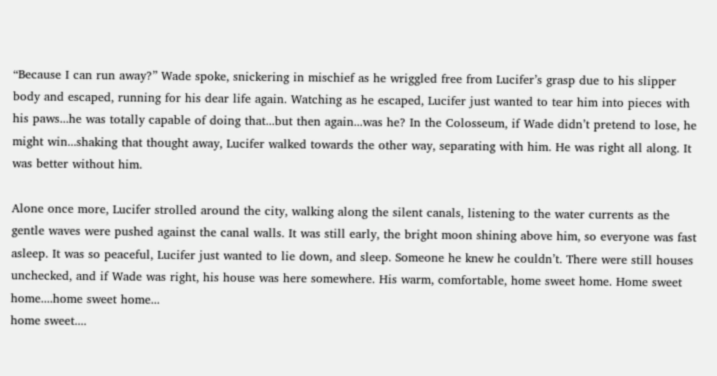“Because I can run away?” Wade spoke, snickering in mischief as he wriggled free from Lucifer’s grasp due to his slipper body and escaped, running for his dear life again. Watching as he escaped, Lucifer just wanted to tear him into pieces with his paws...he was totally capable of doing that...but then again...was he? In the Colosseum, if Wade didn’t pretend to lose, he might win...shaking that thought away, Lucifer walked towards the other way, separating with him. He was right all along. It was better without him.

Alone once more, Lucifer strolled around the city, walking along the silent canals, listening to the water currents as the gentle waves were pushed against the canal walls. It was still early, the bright moon shining above him, so everyone was fast asleep. It was so peaceful, Lucifer just wanted to lie down, and sleep. Someone he knew he couldn’t. There were still houses unchecked, and if Wade was right, his house was here somewhere. His warm, comfortable, home sweet home. Home sweet home....home sweet home...
home sweet....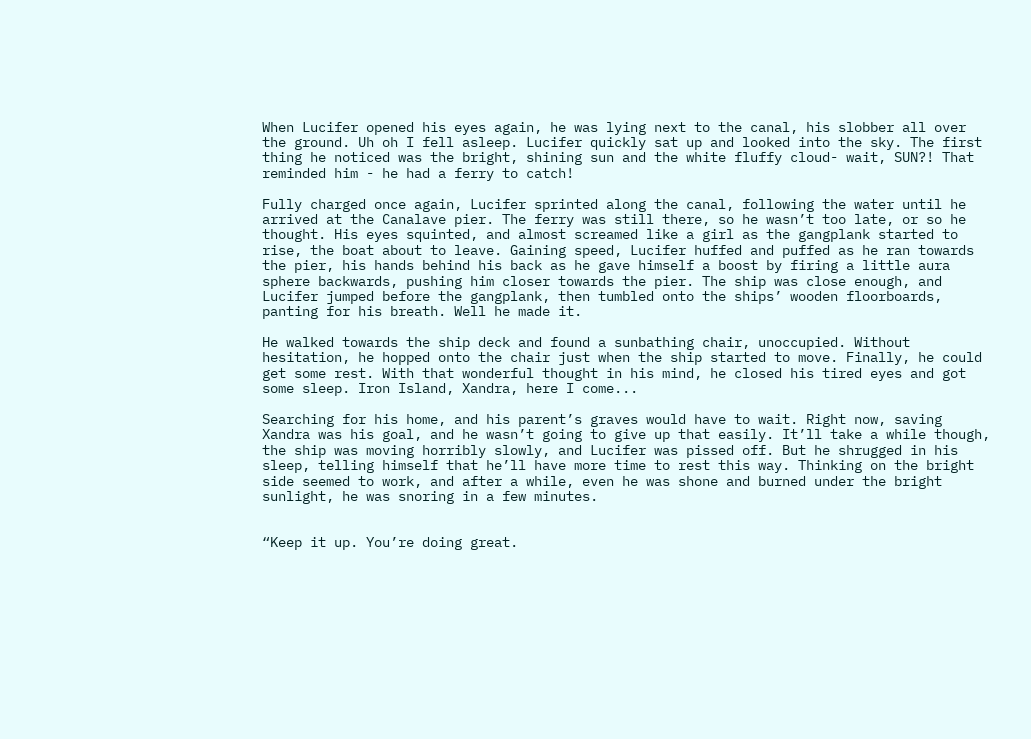When Lucifer opened his eyes again, he was lying next to the canal, his slobber all over the ground. Uh oh I fell asleep. Lucifer quickly sat up and looked into the sky. The first thing he noticed was the bright, shining sun and the white fluffy cloud- wait, SUN?! That reminded him - he had a ferry to catch!

Fully charged once again, Lucifer sprinted along the canal, following the water until he arrived at the Canalave pier. The ferry was still there, so he wasn’t too late, or so he thought. His eyes squinted, and almost screamed like a girl as the gangplank started to rise, the boat about to leave. Gaining speed, Lucifer huffed and puffed as he ran towards the pier, his hands behind his back as he gave himself a boost by firing a little aura sphere backwards, pushing him closer towards the pier. The ship was close enough, and Lucifer jumped before the gangplank, then tumbled onto the ships’ wooden floorboards, panting for his breath. Well he made it.

He walked towards the ship deck and found a sunbathing chair, unoccupied. Without hesitation, he hopped onto the chair just when the ship started to move. Finally, he could get some rest. With that wonderful thought in his mind, he closed his tired eyes and got some sleep. Iron Island, Xandra, here I come...

Searching for his home, and his parent’s graves would have to wait. Right now, saving Xandra was his goal, and he wasn’t going to give up that easily. It’ll take a while though, the ship was moving horribly slowly, and Lucifer was pissed off. But he shrugged in his sleep, telling himself that he’ll have more time to rest this way. Thinking on the bright side seemed to work, and after a while, even he was shone and burned under the bright sunlight, he was snoring in a few minutes.


“Keep it up. You’re doing great.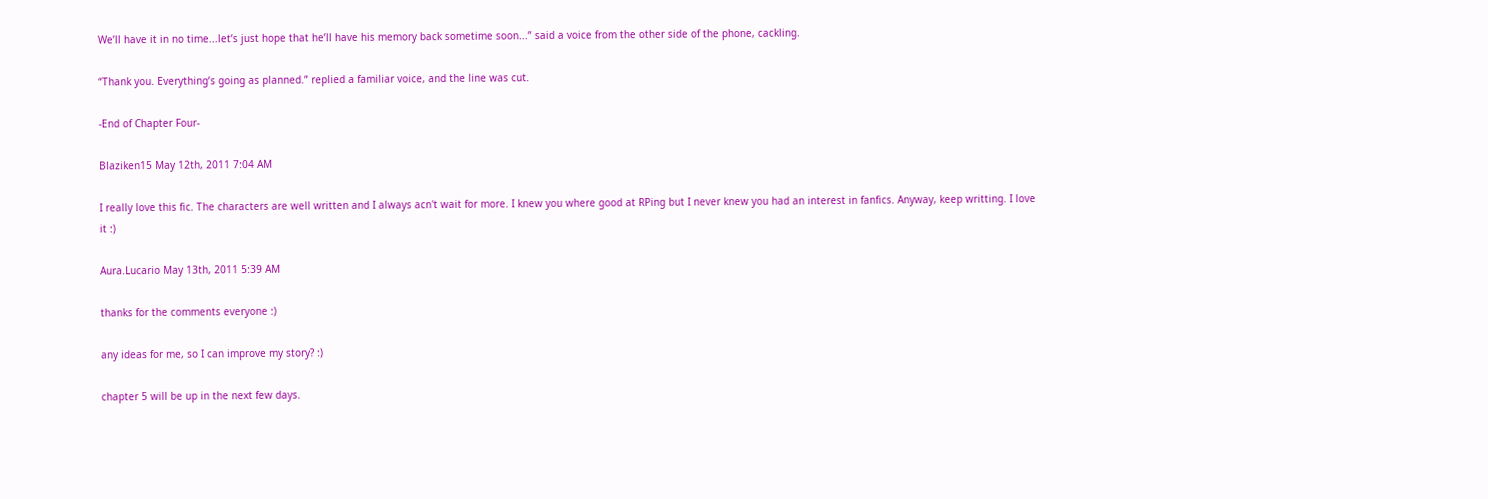We’ll have it in no time...let’s just hope that he’ll have his memory back sometime soon...” said a voice from the other side of the phone, cackling.

“Thank you. Everything’s going as planned.” replied a familiar voice, and the line was cut.

-End of Chapter Four-

Blaziken15 May 12th, 2011 7:04 AM

I really love this fic. The characters are well written and I always acn't wait for more. I knew you where good at RPing but I never knew you had an interest in fanfics. Anyway, keep writting. I love it :)

Aura.Lucario May 13th, 2011 5:39 AM

thanks for the comments everyone :)

any ideas for me, so I can improve my story? :)

chapter 5 will be up in the next few days.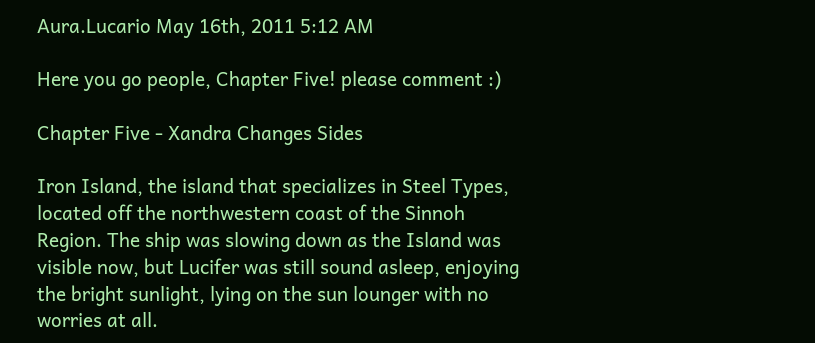Aura.Lucario May 16th, 2011 5:12 AM

Here you go people, Chapter Five! please comment :)

Chapter Five - Xandra Changes Sides

Iron Island, the island that specializes in Steel Types, located off the northwestern coast of the Sinnoh Region. The ship was slowing down as the Island was visible now, but Lucifer was still sound asleep, enjoying the bright sunlight, lying on the sun lounger with no worries at all.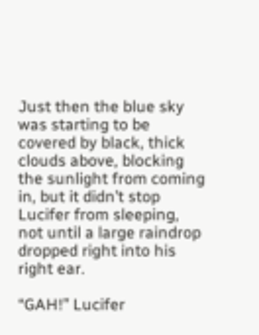Just then the blue sky was starting to be covered by black, thick clouds above, blocking the sunlight from coming in, but it didn’t stop Lucifer from sleeping, not until a large raindrop dropped right into his right ear.

“GAH!” Lucifer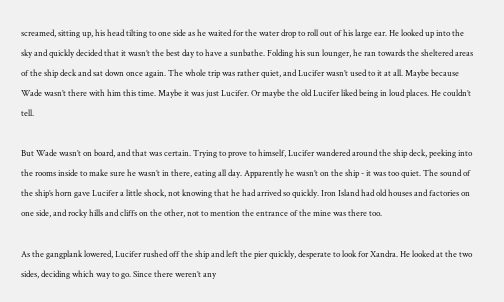screamed, sitting up, his head tilting to one side as he waited for the water drop to roll out of his large ear. He looked up into the sky and quickly decided that it wasn’t the best day to have a sunbathe. Folding his sun lounger, he ran towards the sheltered areas of the ship deck and sat down once again. The whole trip was rather quiet, and Lucifer wasn’t used to it at all. Maybe because Wade wasn’t there with him this time. Maybe it was just Lucifer. Or maybe the old Lucifer liked being in loud places. He couldn’t tell.

But Wade wasn’t on board, and that was certain. Trying to prove to himself, Lucifer wandered around the ship deck, peeking into the rooms inside to make sure he wasn’t in there, eating all day. Apparently he wasn’t on the ship - it was too quiet. The sound of the ship’s horn gave Lucifer a little shock, not knowing that he had arrived so quickly. Iron Island had old houses and factories on one side, and rocky hills and cliffs on the other, not to mention the entrance of the mine was there too.

As the gangplank lowered, Lucifer rushed off the ship and left the pier quickly, desperate to look for Xandra. He looked at the two sides, deciding which way to go. Since there weren’t any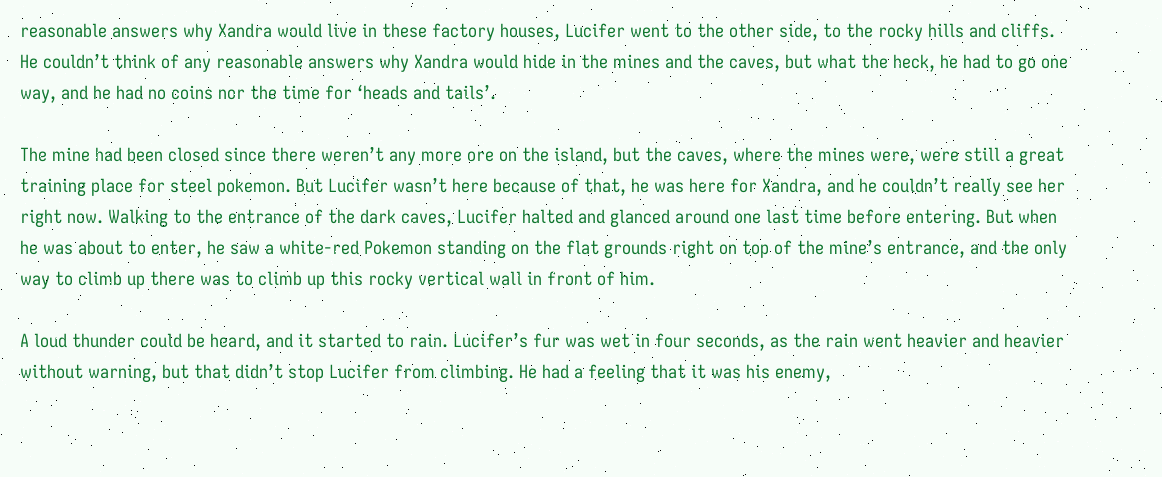reasonable answers why Xandra would live in these factory houses, Lucifer went to the other side, to the rocky hills and cliffs. He couldn’t think of any reasonable answers why Xandra would hide in the mines and the caves, but what the heck, he had to go one way, and he had no coins nor the time for ‘heads and tails’.

The mine had been closed since there weren’t any more ore on the island, but the caves, where the mines were, were still a great training place for steel pokemon. But Lucifer wasn’t here because of that, he was here for Xandra, and he couldn’t really see her right now. Walking to the entrance of the dark caves, Lucifer halted and glanced around one last time before entering. But when he was about to enter, he saw a white-red Pokemon standing on the flat grounds right on top of the mine’s entrance, and the only way to climb up there was to climb up this rocky vertical wall in front of him.

A loud thunder could be heard, and it started to rain. Lucifer’s fur was wet in four seconds, as the rain went heavier and heavier without warning, but that didn’t stop Lucifer from climbing. He had a feeling that it was his enemy,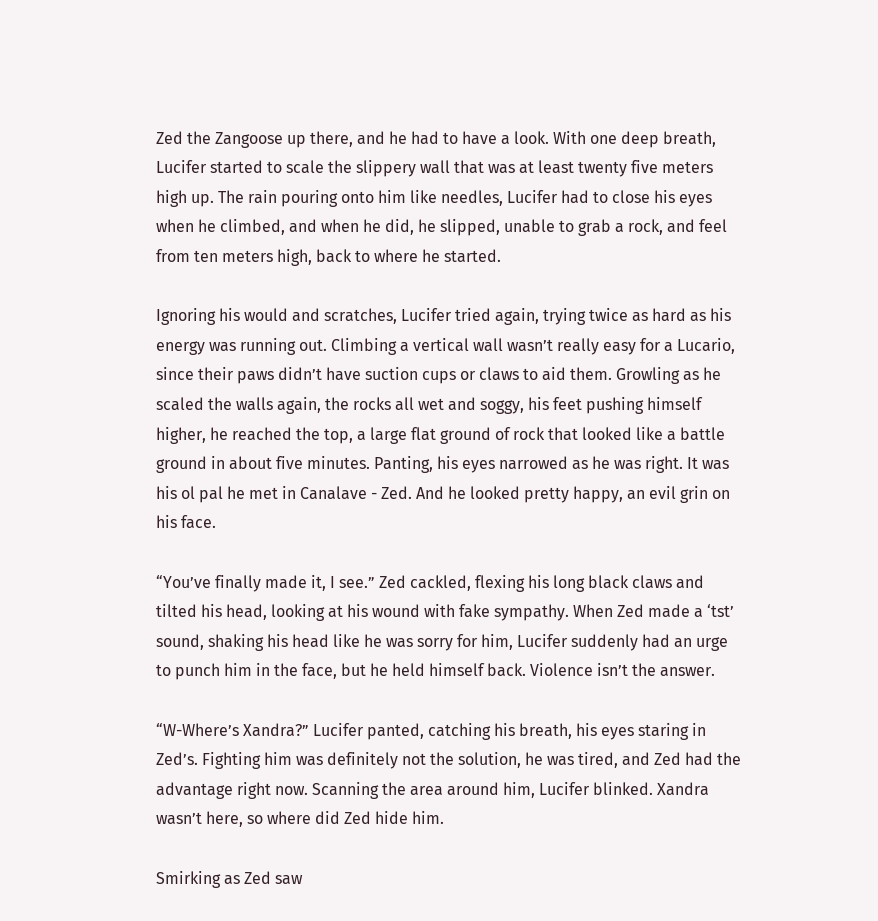Zed the Zangoose up there, and he had to have a look. With one deep breath, Lucifer started to scale the slippery wall that was at least twenty five meters high up. The rain pouring onto him like needles, Lucifer had to close his eyes when he climbed, and when he did, he slipped, unable to grab a rock, and feel from ten meters high, back to where he started.

Ignoring his would and scratches, Lucifer tried again, trying twice as hard as his energy was running out. Climbing a vertical wall wasn’t really easy for a Lucario, since their paws didn’t have suction cups or claws to aid them. Growling as he scaled the walls again, the rocks all wet and soggy, his feet pushing himself higher, he reached the top, a large flat ground of rock that looked like a battle ground in about five minutes. Panting, his eyes narrowed as he was right. It was his ol pal he met in Canalave - Zed. And he looked pretty happy, an evil grin on his face.

“You’ve finally made it, I see.” Zed cackled, flexing his long black claws and tilted his head, looking at his wound with fake sympathy. When Zed made a ‘tst’ sound, shaking his head like he was sorry for him, Lucifer suddenly had an urge to punch him in the face, but he held himself back. Violence isn’t the answer.

“W-Where’s Xandra?” Lucifer panted, catching his breath, his eyes staring in Zed’s. Fighting him was definitely not the solution, he was tired, and Zed had the advantage right now. Scanning the area around him, Lucifer blinked. Xandra wasn’t here, so where did Zed hide him.

Smirking as Zed saw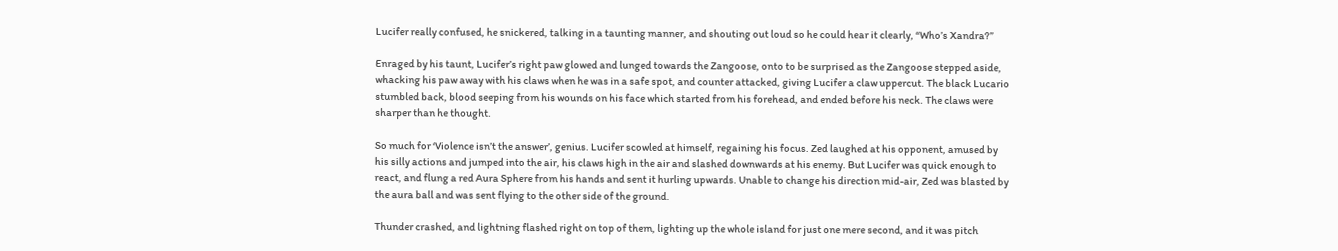Lucifer really confused, he snickered, talking in a taunting manner, and shouting out loud so he could hear it clearly, “Who’s Xandra?”

Enraged by his taunt, Lucifer’s right paw glowed and lunged towards the Zangoose, onto to be surprised as the Zangoose stepped aside, whacking his paw away with his claws when he was in a safe spot, and counter attacked, giving Lucifer a claw uppercut. The black Lucario stumbled back, blood seeping from his wounds on his face which started from his forehead, and ended before his neck. The claws were sharper than he thought.

So much for ‘Violence isn’t the answer’, genius. Lucifer scowled at himself, regaining his focus. Zed laughed at his opponent, amused by his silly actions and jumped into the air, his claws high in the air and slashed downwards at his enemy. But Lucifer was quick enough to react, and flung a red Aura Sphere from his hands and sent it hurling upwards. Unable to change his direction mid-air, Zed was blasted by the aura ball and was sent flying to the other side of the ground.

Thunder crashed, and lightning flashed right on top of them, lighting up the whole island for just one mere second, and it was pitch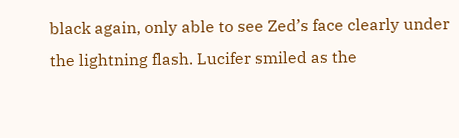black again, only able to see Zed’s face clearly under the lightning flash. Lucifer smiled as the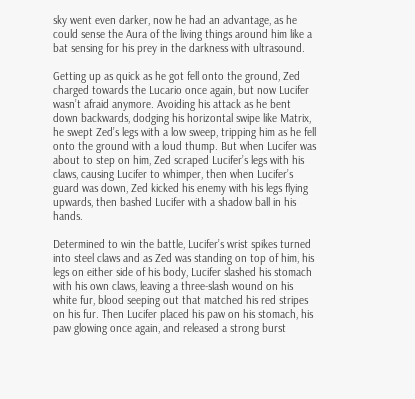sky went even darker, now he had an advantage, as he could sense the Aura of the living things around him like a bat sensing for his prey in the darkness with ultrasound.

Getting up as quick as he got fell onto the ground, Zed charged towards the Lucario once again, but now Lucifer wasn’t afraid anymore. Avoiding his attack as he bent down backwards, dodging his horizontal swipe like Matrix, he swept Zed’s legs with a low sweep, tripping him as he fell onto the ground with a loud thump. But when Lucifer was about to step on him, Zed scraped Lucifer’s legs with his claws, causing Lucifer to whimper, then when Lucifer’s guard was down, Zed kicked his enemy with his legs flying upwards, then bashed Lucifer with a shadow ball in his hands.

Determined to win the battle, Lucifer’s wrist spikes turned into steel claws and as Zed was standing on top of him, his legs on either side of his body, Lucifer slashed his stomach with his own claws, leaving a three-slash wound on his white fur, blood seeping out that matched his red stripes on his fur. Then Lucifer placed his paw on his stomach, his paw glowing once again, and released a strong burst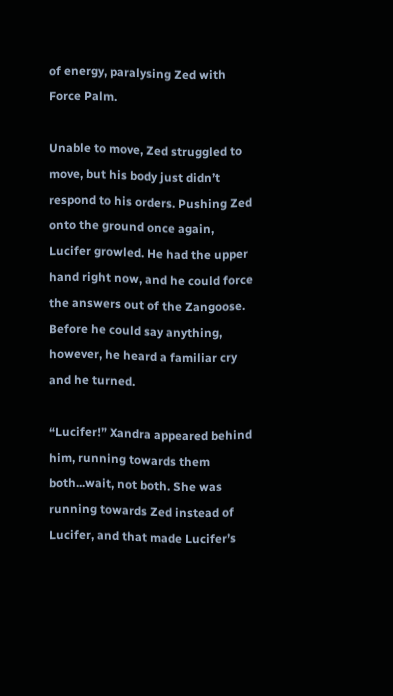of energy, paralysing Zed with Force Palm.

Unable to move, Zed struggled to move, but his body just didn’t respond to his orders. Pushing Zed onto the ground once again, Lucifer growled. He had the upper hand right now, and he could force the answers out of the Zangoose. Before he could say anything, however, he heard a familiar cry and he turned.

“Lucifer!” Xandra appeared behind him, running towards them both...wait, not both. She was running towards Zed instead of Lucifer, and that made Lucifer’s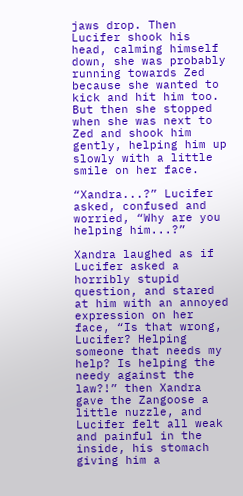jaws drop. Then Lucifer shook his head, calming himself down, she was probably running towards Zed because she wanted to kick and hit him too. But then she stopped when she was next to Zed and shook him gently, helping him up slowly with a little smile on her face.

“Xandra...?” Lucifer asked, confused and worried, “Why are you helping him...?”

Xandra laughed as if Lucifer asked a horribly stupid question, and stared at him with an annoyed expression on her face, “Is that wrong, Lucifer? Helping someone that needs my help? Is helping the needy against the law?!” then Xandra gave the Zangoose a little nuzzle, and Lucifer felt all weak and painful in the inside, his stomach giving him a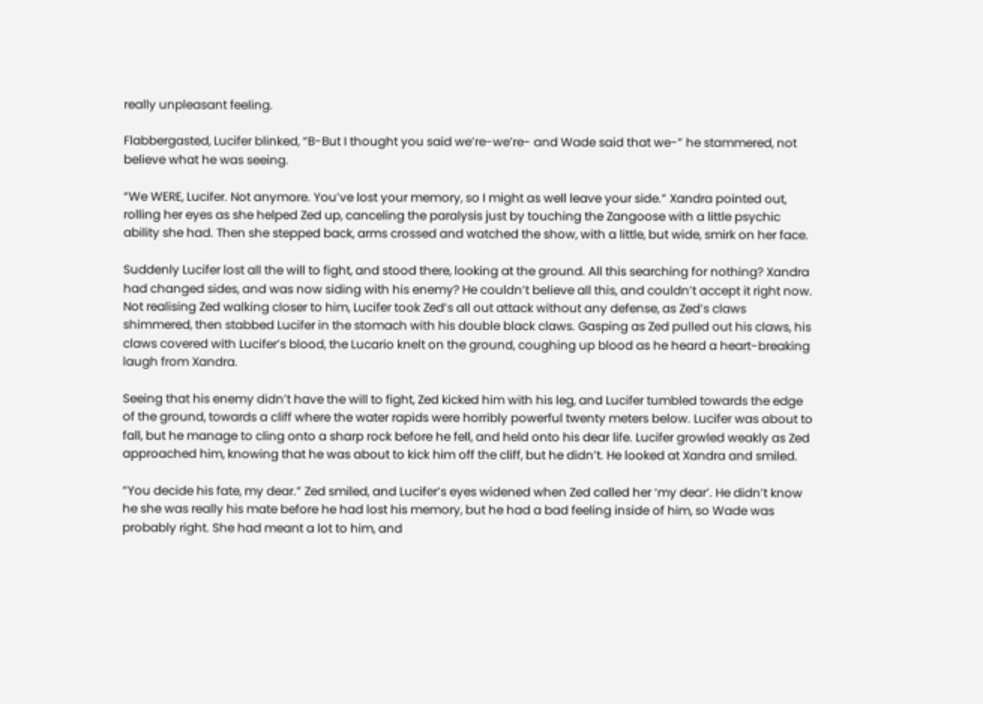really unpleasant feeling.

Flabbergasted, Lucifer blinked, “B-But I thought you said we’re-we’re- and Wade said that we-” he stammered, not believe what he was seeing.

“We WERE, Lucifer. Not anymore. You’ve lost your memory, so I might as well leave your side.” Xandra pointed out, rolling her eyes as she helped Zed up, canceling the paralysis just by touching the Zangoose with a little psychic ability she had. Then she stepped back, arms crossed and watched the show, with a little, but wide, smirk on her face.

Suddenly Lucifer lost all the will to fight, and stood there, looking at the ground. All this searching for nothing? Xandra had changed sides, and was now siding with his enemy? He couldn’t believe all this, and couldn’t accept it right now. Not realising Zed walking closer to him, Lucifer took Zed’s all out attack without any defense, as Zed’s claws shimmered, then stabbed Lucifer in the stomach with his double black claws. Gasping as Zed pulled out his claws, his claws covered with Lucifer’s blood, the Lucario knelt on the ground, coughing up blood as he heard a heart-breaking laugh from Xandra.

Seeing that his enemy didn’t have the will to fight, Zed kicked him with his leg, and Lucifer tumbled towards the edge of the ground, towards a cliff where the water rapids were horribly powerful twenty meters below. Lucifer was about to fall, but he manage to cling onto a sharp rock before he fell, and held onto his dear life. Lucifer growled weakly as Zed approached him, knowing that he was about to kick him off the cliff, but he didn’t. He looked at Xandra and smiled.

“You decide his fate, my dear.” Zed smiled, and Lucifer’s eyes widened when Zed called her ‘my dear’. He didn’t know he she was really his mate before he had lost his memory, but he had a bad feeling inside of him, so Wade was probably right. She had meant a lot to him, and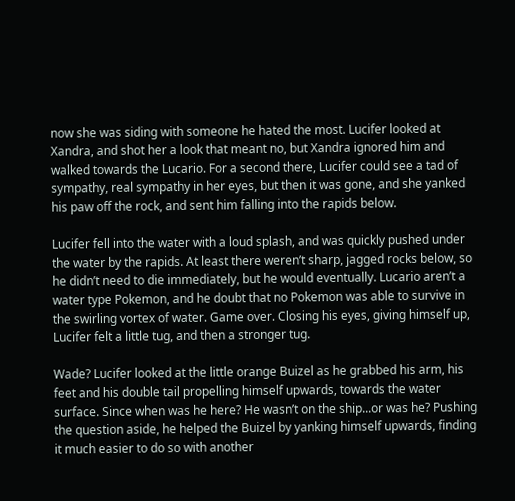now she was siding with someone he hated the most. Lucifer looked at Xandra, and shot her a look that meant no, but Xandra ignored him and walked towards the Lucario. For a second there, Lucifer could see a tad of sympathy, real sympathy in her eyes, but then it was gone, and she yanked his paw off the rock, and sent him falling into the rapids below.

Lucifer fell into the water with a loud splash, and was quickly pushed under the water by the rapids. At least there weren’t sharp, jagged rocks below, so he didn’t need to die immediately, but he would eventually. Lucario aren’t a water type Pokemon, and he doubt that no Pokemon was able to survive in the swirling vortex of water. Game over. Closing his eyes, giving himself up, Lucifer felt a little tug, and then a stronger tug.

Wade? Lucifer looked at the little orange Buizel as he grabbed his arm, his feet and his double tail propelling himself upwards, towards the water surface. Since when was he here? He wasn’t on the ship...or was he? Pushing the question aside, he helped the Buizel by yanking himself upwards, finding it much easier to do so with another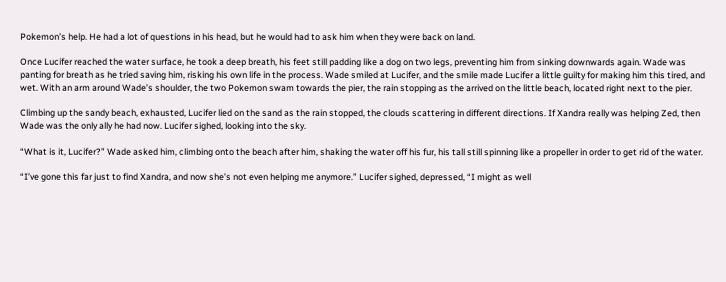Pokemon’s help. He had a lot of questions in his head, but he would had to ask him when they were back on land.

Once Lucifer reached the water surface, he took a deep breath, his feet still padding like a dog on two legs, preventing him from sinking downwards again. Wade was panting for breath as he tried saving him, risking his own life in the process. Wade smiled at Lucifer, and the smile made Lucifer a little guilty for making him this tired, and wet. With an arm around Wade’s shoulder, the two Pokemon swam towards the pier, the rain stopping as the arrived on the little beach, located right next to the pier.

Climbing up the sandy beach, exhausted, Lucifer lied on the sand as the rain stopped, the clouds scattering in different directions. If Xandra really was helping Zed, then Wade was the only ally he had now. Lucifer sighed, looking into the sky.

“What is it, Lucifer?” Wade asked him, climbing onto the beach after him, shaking the water off his fur, his tall still spinning like a propeller in order to get rid of the water.

“I’ve gone this far just to find Xandra, and now she’s not even helping me anymore.” Lucifer sighed, depressed, “I might as well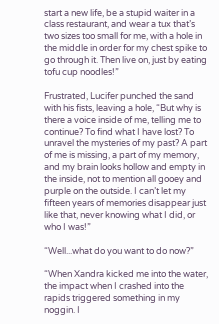start a new life, be a stupid waiter in a class restaurant, and wear a tux that’s two sizes too small for me, with a hole in the middle in order for my chest spike to go through it. Then live on, just by eating tofu cup noodles!”

Frustrated, Lucifer punched the sand with his fists, leaving a hole, “But why is there a voice inside of me, telling me to continue? To find what I have lost? To unravel the mysteries of my past? A part of me is missing, a part of my memory, and my brain looks hollow and empty in the inside, not to mention all gooey and purple on the outside. I can’t let my fifteen years of memories disappear just like that, never knowing what I did, or who I was!”

“Well...what do you want to do now?”

“When Xandra kicked me into the water, the impact when I crashed into the rapids triggered something in my noggin. I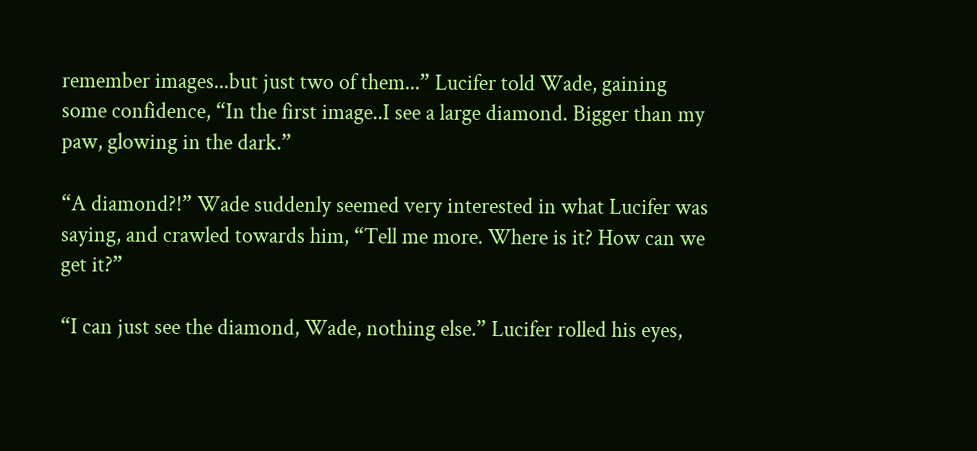remember images...but just two of them...” Lucifer told Wade, gaining some confidence, “In the first image..I see a large diamond. Bigger than my paw, glowing in the dark.”

“A diamond?!” Wade suddenly seemed very interested in what Lucifer was saying, and crawled towards him, “Tell me more. Where is it? How can we get it?”

“I can just see the diamond, Wade, nothing else.” Lucifer rolled his eyes,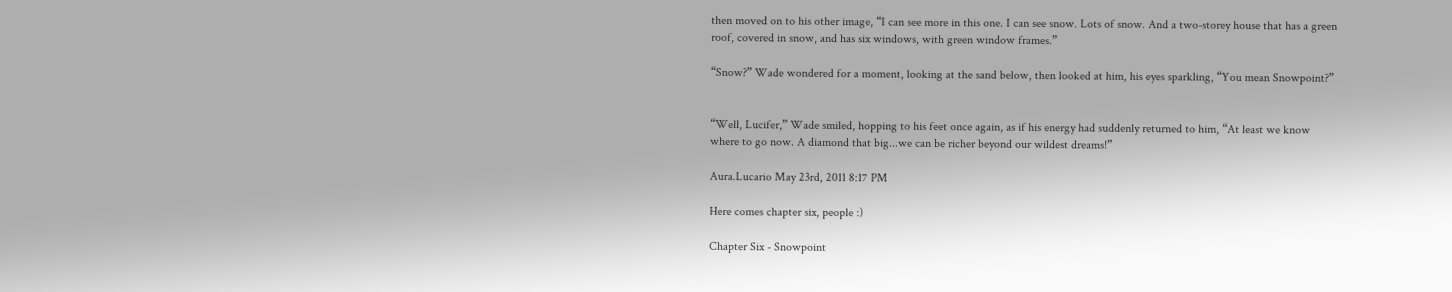then moved on to his other image, “I can see more in this one. I can see snow. Lots of snow. And a two-storey house that has a green roof, covered in snow, and has six windows, with green window frames.”

“Snow?” Wade wondered for a moment, looking at the sand below, then looked at him, his eyes sparkling, “You mean Snowpoint?”


“Well, Lucifer,” Wade smiled, hopping to his feet once again, as if his energy had suddenly returned to him, “At least we know where to go now. A diamond that big...we can be richer beyond our wildest dreams!”

Aura.Lucario May 23rd, 2011 8:17 PM

Here comes chapter six, people :)

Chapter Six - Snowpoint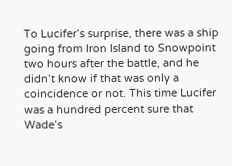To Lucifer’s surprise, there was a ship going from Iron Island to Snowpoint two hours after the battle, and he didn’t know if that was only a coincidence or not. This time Lucifer was a hundred percent sure that Wade’s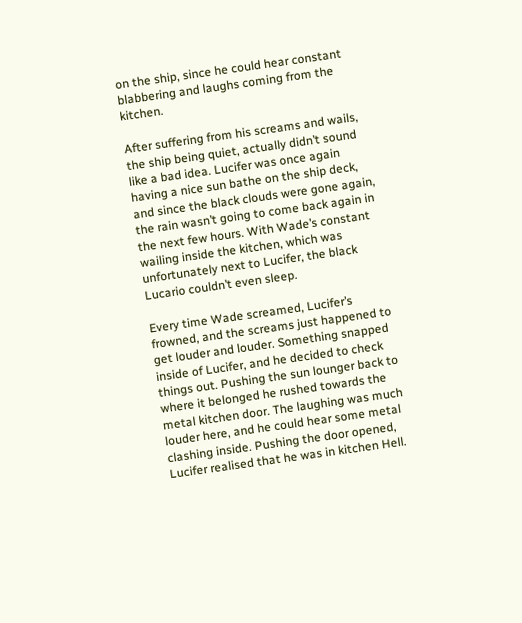on the ship, since he could hear constant blabbering and laughs coming from the kitchen.

After suffering from his screams and wails, the ship being quiet, actually didn’t sound like a bad idea. Lucifer was once again having a nice sun bathe on the ship deck, and since the black clouds were gone again, the rain wasn’t going to come back again in the next few hours. With Wade’s constant wailing inside the kitchen, which was unfortunately next to Lucifer, the black Lucario couldn’t even sleep.

Every time Wade screamed, Lucifer’s frowned, and the screams just happened to get louder and louder. Something snapped inside of Lucifer, and he decided to check things out. Pushing the sun lounger back to where it belonged he rushed towards the metal kitchen door. The laughing was much louder here, and he could hear some metal clashing inside. Pushing the door opened, Lucifer realised that he was in kitchen Hell.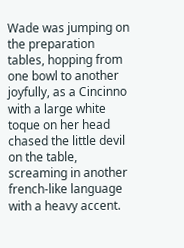Wade was jumping on the preparation tables, hopping from one bowl to another joyfully, as a Cincinno with a large white toque on her head chased the little devil on the table, screaming in another french-like language with a heavy accent.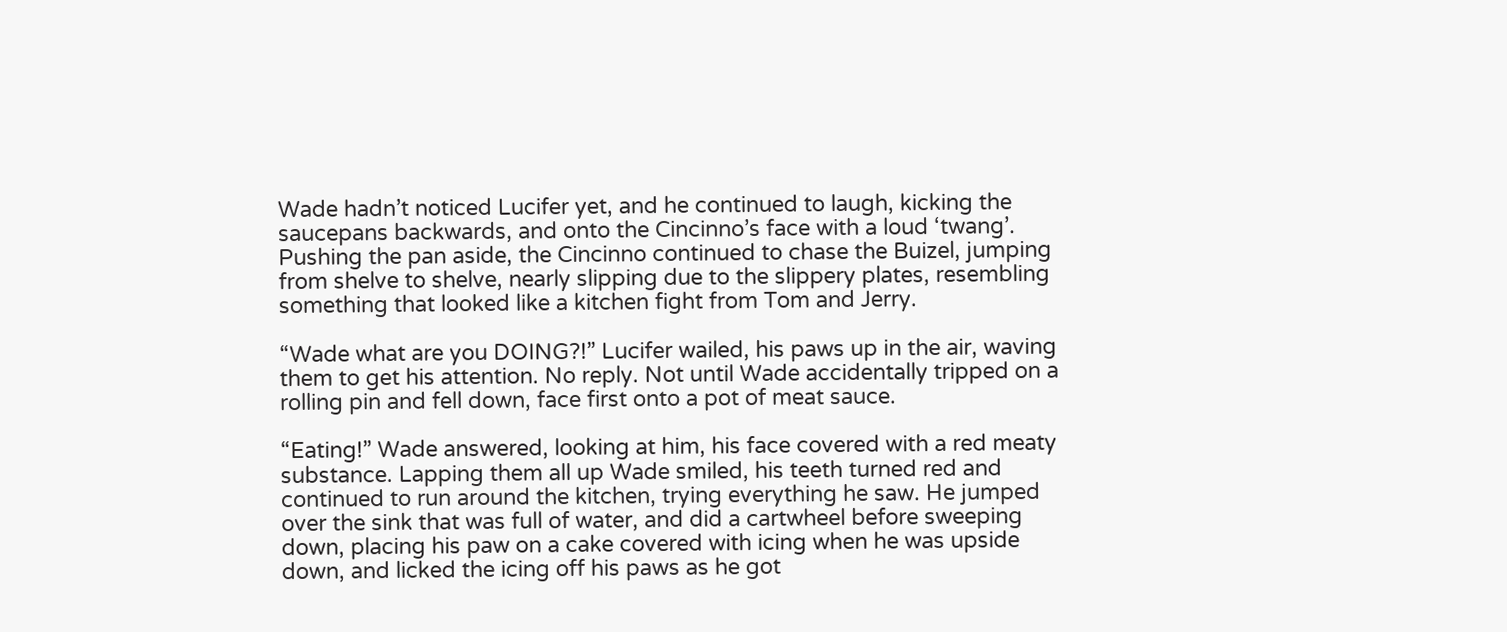Wade hadn’t noticed Lucifer yet, and he continued to laugh, kicking the saucepans backwards, and onto the Cincinno’s face with a loud ‘twang’. Pushing the pan aside, the Cincinno continued to chase the Buizel, jumping from shelve to shelve, nearly slipping due to the slippery plates, resembling something that looked like a kitchen fight from Tom and Jerry.

“Wade what are you DOING?!” Lucifer wailed, his paws up in the air, waving them to get his attention. No reply. Not until Wade accidentally tripped on a rolling pin and fell down, face first onto a pot of meat sauce.

“Eating!” Wade answered, looking at him, his face covered with a red meaty substance. Lapping them all up Wade smiled, his teeth turned red and continued to run around the kitchen, trying everything he saw. He jumped over the sink that was full of water, and did a cartwheel before sweeping down, placing his paw on a cake covered with icing when he was upside down, and licked the icing off his paws as he got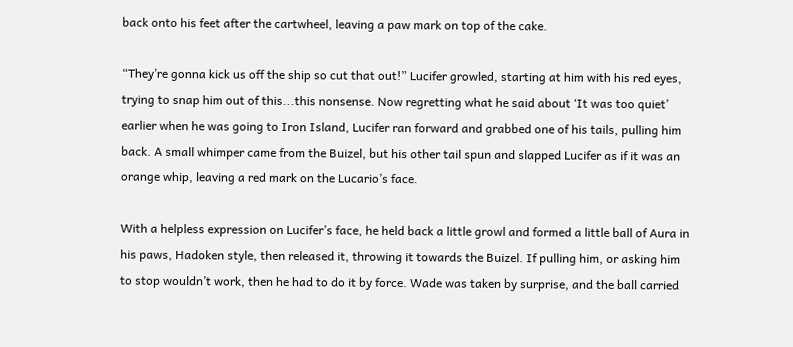back onto his feet after the cartwheel, leaving a paw mark on top of the cake.

“They’re gonna kick us off the ship so cut that out!” Lucifer growled, starting at him with his red eyes, trying to snap him out of this...this nonsense. Now regretting what he said about ‘It was too quiet’ earlier when he was going to Iron Island, Lucifer ran forward and grabbed one of his tails, pulling him back. A small whimper came from the Buizel, but his other tail spun and slapped Lucifer as if it was an orange whip, leaving a red mark on the Lucario’s face.

With a helpless expression on Lucifer’s face, he held back a little growl and formed a little ball of Aura in his paws, Hadoken style, then released it, throwing it towards the Buizel. If pulling him, or asking him to stop wouldn’t work, then he had to do it by force. Wade was taken by surprise, and the ball carried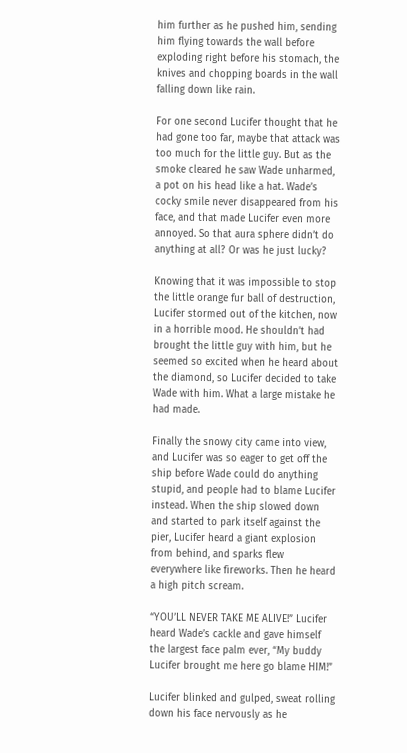him further as he pushed him, sending him flying towards the wall before exploding right before his stomach, the knives and chopping boards in the wall falling down like rain.

For one second Lucifer thought that he had gone too far, maybe that attack was too much for the little guy. But as the smoke cleared he saw Wade unharmed, a pot on his head like a hat. Wade’s cocky smile never disappeared from his face, and that made Lucifer even more annoyed. So that aura sphere didn’t do anything at all? Or was he just lucky?

Knowing that it was impossible to stop the little orange fur ball of destruction, Lucifer stormed out of the kitchen, now in a horrible mood. He shouldn’t had brought the little guy with him, but he seemed so excited when he heard about the diamond, so Lucifer decided to take Wade with him. What a large mistake he had made.

Finally the snowy city came into view, and Lucifer was so eager to get off the ship before Wade could do anything stupid, and people had to blame Lucifer instead. When the ship slowed down and started to park itself against the pier, Lucifer heard a giant explosion from behind, and sparks flew everywhere like fireworks. Then he heard a high pitch scream.

“YOU’LL NEVER TAKE ME ALIVE!” Lucifer heard Wade’s cackle and gave himself the largest face palm ever, “My buddy Lucifer brought me here go blame HIM!”

Lucifer blinked and gulped, sweat rolling down his face nervously as he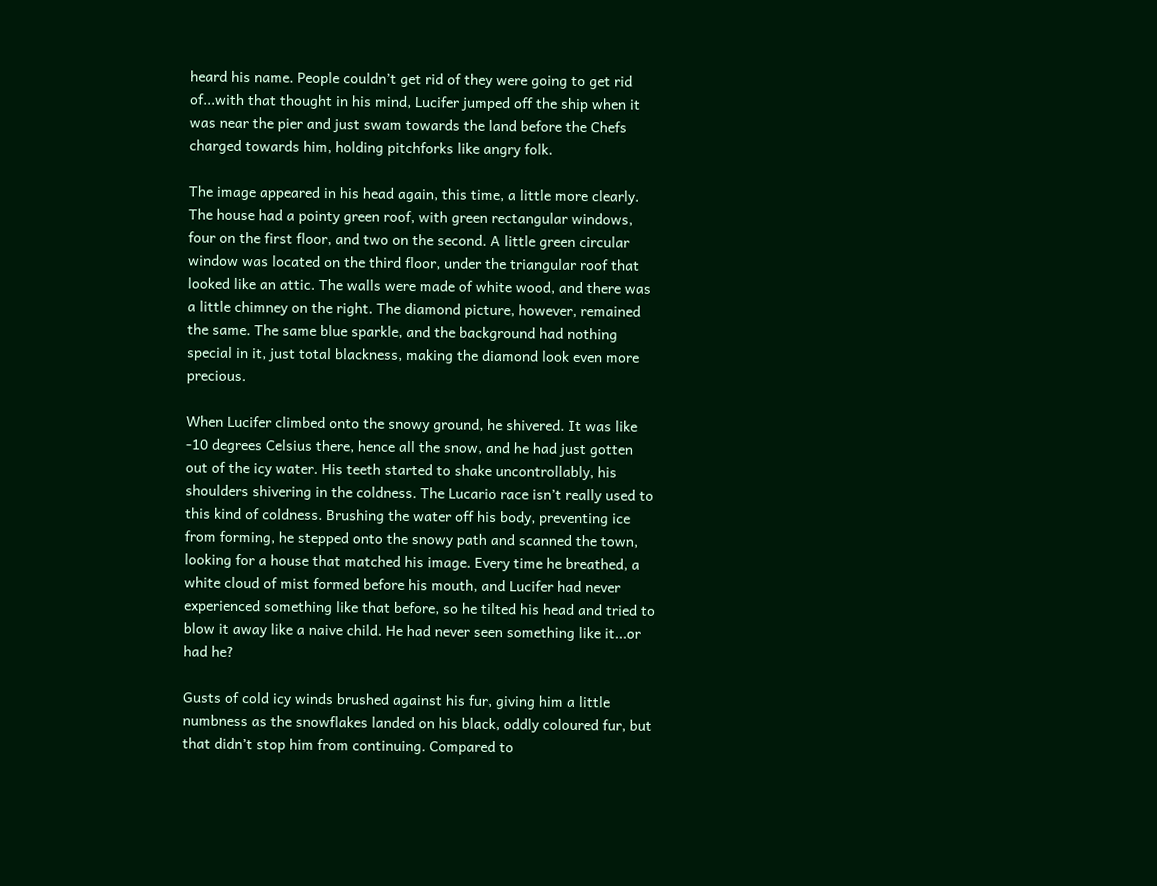heard his name. People couldn’t get rid of they were going to get rid of...with that thought in his mind, Lucifer jumped off the ship when it was near the pier and just swam towards the land before the Chefs charged towards him, holding pitchforks like angry folk.

The image appeared in his head again, this time, a little more clearly. The house had a pointy green roof, with green rectangular windows, four on the first floor, and two on the second. A little green circular window was located on the third floor, under the triangular roof that looked like an attic. The walls were made of white wood, and there was a little chimney on the right. The diamond picture, however, remained the same. The same blue sparkle, and the background had nothing special in it, just total blackness, making the diamond look even more precious.

When Lucifer climbed onto the snowy ground, he shivered. It was like -10 degrees Celsius there, hence all the snow, and he had just gotten out of the icy water. His teeth started to shake uncontrollably, his shoulders shivering in the coldness. The Lucario race isn’t really used to this kind of coldness. Brushing the water off his body, preventing ice from forming, he stepped onto the snowy path and scanned the town, looking for a house that matched his image. Every time he breathed, a white cloud of mist formed before his mouth, and Lucifer had never experienced something like that before, so he tilted his head and tried to blow it away like a naive child. He had never seen something like it...or had he?

Gusts of cold icy winds brushed against his fur, giving him a little numbness as the snowflakes landed on his black, oddly coloured fur, but that didn’t stop him from continuing. Compared to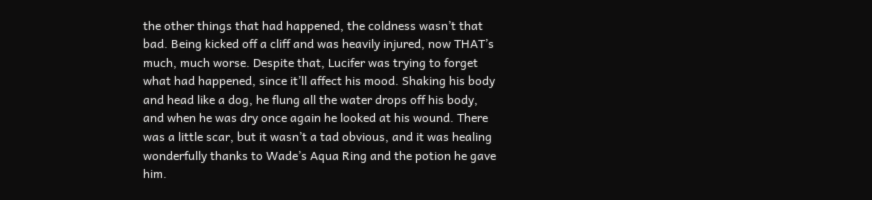the other things that had happened, the coldness wasn’t that bad. Being kicked off a cliff and was heavily injured, now THAT’s much, much worse. Despite that, Lucifer was trying to forget what had happened, since it’ll affect his mood. Shaking his body and head like a dog, he flung all the water drops off his body, and when he was dry once again he looked at his wound. There was a little scar, but it wasn’t a tad obvious, and it was healing wonderfully thanks to Wade’s Aqua Ring and the potion he gave him.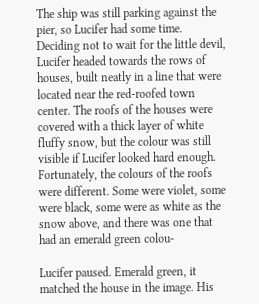The ship was still parking against the pier, so Lucifer had some time. Deciding not to wait for the little devil, Lucifer headed towards the rows of houses, built neatly in a line that were located near the red-roofed town center. The roofs of the houses were covered with a thick layer of white fluffy snow, but the colour was still visible if Lucifer looked hard enough. Fortunately, the colours of the roofs were different. Some were violet, some were black, some were as white as the snow above, and there was one that had an emerald green colou-

Lucifer paused. Emerald green, it matched the house in the image. His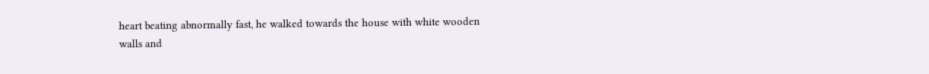heart beating abnormally fast, he walked towards the house with white wooden walls and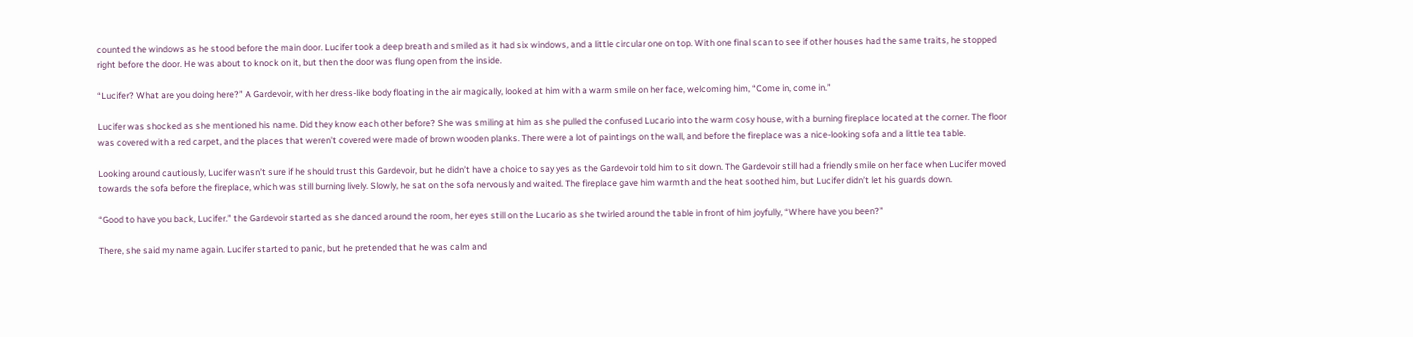counted the windows as he stood before the main door. Lucifer took a deep breath and smiled as it had six windows, and a little circular one on top. With one final scan to see if other houses had the same traits, he stopped right before the door. He was about to knock on it, but then the door was flung open from the inside.

“Lucifer? What are you doing here?” A Gardevoir, with her dress-like body floating in the air magically, looked at him with a warm smile on her face, welcoming him, “Come in, come in.”

Lucifer was shocked as she mentioned his name. Did they know each other before? She was smiling at him as she pulled the confused Lucario into the warm cosy house, with a burning fireplace located at the corner. The floor was covered with a red carpet, and the places that weren’t covered were made of brown wooden planks. There were a lot of paintings on the wall, and before the fireplace was a nice-looking sofa and a little tea table.

Looking around cautiously, Lucifer wasn’t sure if he should trust this Gardevoir, but he didn’t have a choice to say yes as the Gardevoir told him to sit down. The Gardevoir still had a friendly smile on her face when Lucifer moved towards the sofa before the fireplace, which was still burning lively. Slowly, he sat on the sofa nervously and waited. The fireplace gave him warmth and the heat soothed him, but Lucifer didn’t let his guards down.

“Good to have you back, Lucifer.” the Gardevoir started as she danced around the room, her eyes still on the Lucario as she twirled around the table in front of him joyfully, “Where have you been?”

There, she said my name again. Lucifer started to panic, but he pretended that he was calm and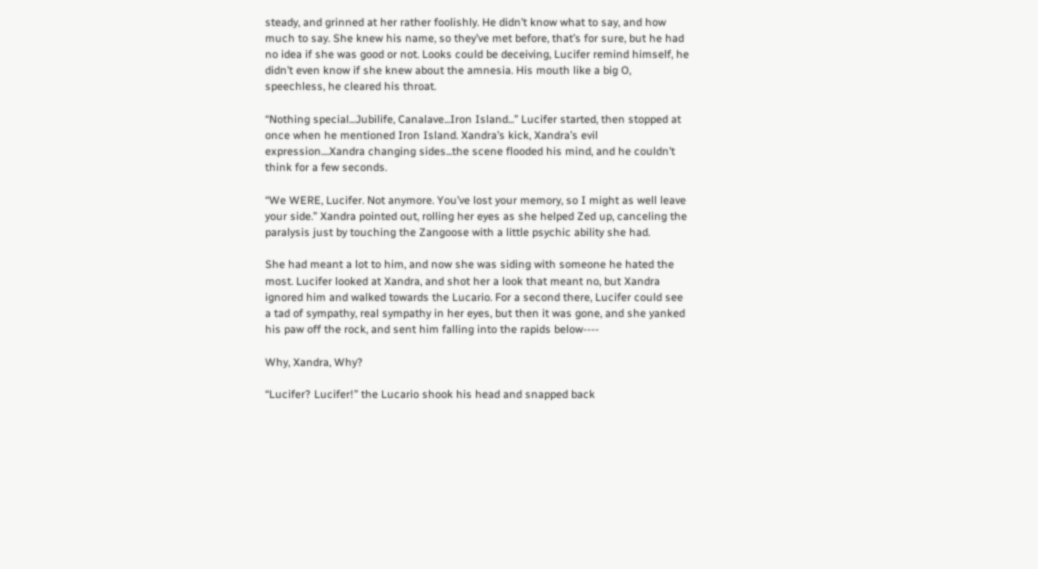steady, and grinned at her rather foolishly. He didn’t know what to say, and how much to say. She knew his name, so they’ve met before, that’s for sure, but he had no idea if she was good or not. Looks could be deceiving, Lucifer remind himself, he didn’t even know if she knew about the amnesia. His mouth like a big O, speechless, he cleared his throat.

“Nothing special...Jubilife, Canalave...Iron Island...” Lucifer started, then stopped at once when he mentioned Iron Island. Xandra’s kick, Xandra’s evil expression....Xandra changing sides...the scene flooded his mind, and he couldn’t think for a few seconds.

“We WERE, Lucifer. Not anymore. You’ve lost your memory, so I might as well leave your side.” Xandra pointed out, rolling her eyes as she helped Zed up, canceling the paralysis just by touching the Zangoose with a little psychic ability she had.

She had meant a lot to him, and now she was siding with someone he hated the most. Lucifer looked at Xandra, and shot her a look that meant no, but Xandra ignored him and walked towards the Lucario. For a second there, Lucifer could see a tad of sympathy, real sympathy in her eyes, but then it was gone, and she yanked his paw off the rock, and sent him falling into the rapids below----

Why, Xandra, Why?

“Lucifer? Lucifer!” the Lucario shook his head and snapped back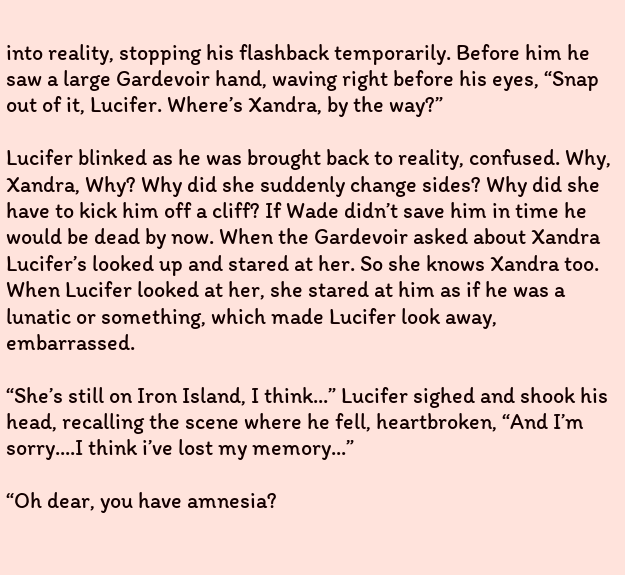into reality, stopping his flashback temporarily. Before him he saw a large Gardevoir hand, waving right before his eyes, “Snap out of it, Lucifer. Where’s Xandra, by the way?”

Lucifer blinked as he was brought back to reality, confused. Why, Xandra, Why? Why did she suddenly change sides? Why did she have to kick him off a cliff? If Wade didn’t save him in time he would be dead by now. When the Gardevoir asked about Xandra Lucifer’s looked up and stared at her. So she knows Xandra too. When Lucifer looked at her, she stared at him as if he was a lunatic or something, which made Lucifer look away, embarrassed.

“She’s still on Iron Island, I think...” Lucifer sighed and shook his head, recalling the scene where he fell, heartbroken, “And I’m sorry....I think i’ve lost my memory...”

“Oh dear, you have amnesia?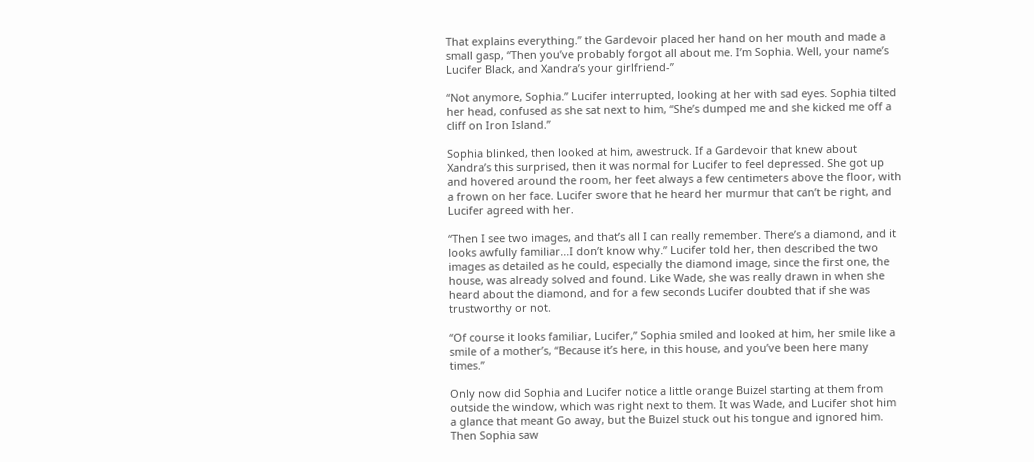That explains everything.” the Gardevoir placed her hand on her mouth and made a small gasp, “Then you’ve probably forgot all about me. I’m Sophia. Well, your name’s Lucifer Black, and Xandra’s your girlfriend-”

“Not anymore, Sophia.” Lucifer interrupted, looking at her with sad eyes. Sophia tilted her head, confused as she sat next to him, “She’s dumped me and she kicked me off a cliff on Iron Island.”

Sophia blinked, then looked at him, awestruck. If a Gardevoir that knew about Xandra’s this surprised, then it was normal for Lucifer to feel depressed. She got up and hovered around the room, her feet always a few centimeters above the floor, with a frown on her face. Lucifer swore that he heard her murmur that can’t be right, and Lucifer agreed with her.

“Then I see two images, and that’s all I can really remember. There’s a diamond, and it looks awfully familiar...I don’t know why.” Lucifer told her, then described the two images as detailed as he could, especially the diamond image, since the first one, the house, was already solved and found. Like Wade, she was really drawn in when she heard about the diamond, and for a few seconds Lucifer doubted that if she was trustworthy or not.

“Of course it looks familiar, Lucifer,” Sophia smiled and looked at him, her smile like a smile of a mother’s, “Because it’s here, in this house, and you’ve been here many times.”

Only now did Sophia and Lucifer notice a little orange Buizel starting at them from outside the window, which was right next to them. It was Wade, and Lucifer shot him a glance that meant Go away, but the Buizel stuck out his tongue and ignored him. Then Sophia saw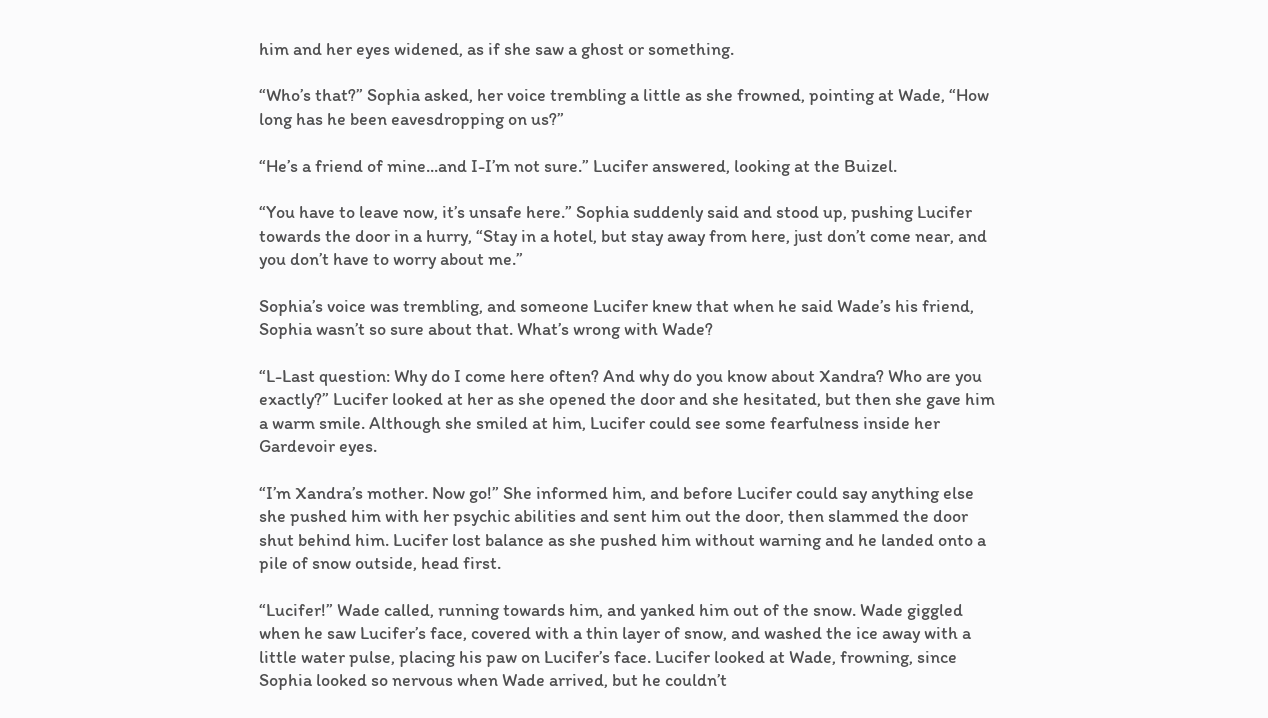him and her eyes widened, as if she saw a ghost or something.

“Who’s that?” Sophia asked, her voice trembling a little as she frowned, pointing at Wade, “How long has he been eavesdropping on us?”

“He’s a friend of mine...and I-I’m not sure.” Lucifer answered, looking at the Buizel.

“You have to leave now, it’s unsafe here.” Sophia suddenly said and stood up, pushing Lucifer towards the door in a hurry, “Stay in a hotel, but stay away from here, just don’t come near, and you don’t have to worry about me.”

Sophia’s voice was trembling, and someone Lucifer knew that when he said Wade’s his friend, Sophia wasn’t so sure about that. What’s wrong with Wade?

“L-Last question: Why do I come here often? And why do you know about Xandra? Who are you exactly?” Lucifer looked at her as she opened the door and she hesitated, but then she gave him a warm smile. Although she smiled at him, Lucifer could see some fearfulness inside her Gardevoir eyes.

“I’m Xandra’s mother. Now go!” She informed him, and before Lucifer could say anything else she pushed him with her psychic abilities and sent him out the door, then slammed the door shut behind him. Lucifer lost balance as she pushed him without warning and he landed onto a pile of snow outside, head first.

“Lucifer!” Wade called, running towards him, and yanked him out of the snow. Wade giggled when he saw Lucifer’s face, covered with a thin layer of snow, and washed the ice away with a little water pulse, placing his paw on Lucifer’s face. Lucifer looked at Wade, frowning, since Sophia looked so nervous when Wade arrived, but he couldn’t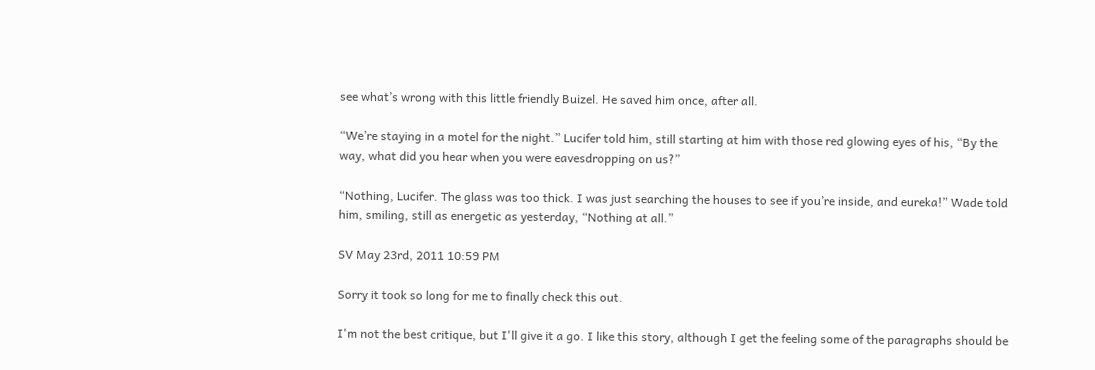see what’s wrong with this little friendly Buizel. He saved him once, after all.

“We’re staying in a motel for the night.” Lucifer told him, still starting at him with those red glowing eyes of his, “By the way, what did you hear when you were eavesdropping on us?”

“Nothing, Lucifer. The glass was too thick. I was just searching the houses to see if you’re inside, and eureka!” Wade told him, smiling, still as energetic as yesterday, “Nothing at all.”

SV May 23rd, 2011 10:59 PM

Sorry it took so long for me to finally check this out.

I'm not the best critique, but I'll give it a go. I like this story, although I get the feeling some of the paragraphs should be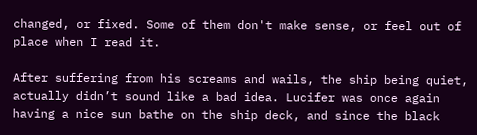changed, or fixed. Some of them don't make sense, or feel out of place when I read it.

After suffering from his screams and wails, the ship being quiet, actually didn’t sound like a bad idea. Lucifer was once again having a nice sun bathe on the ship deck, and since the black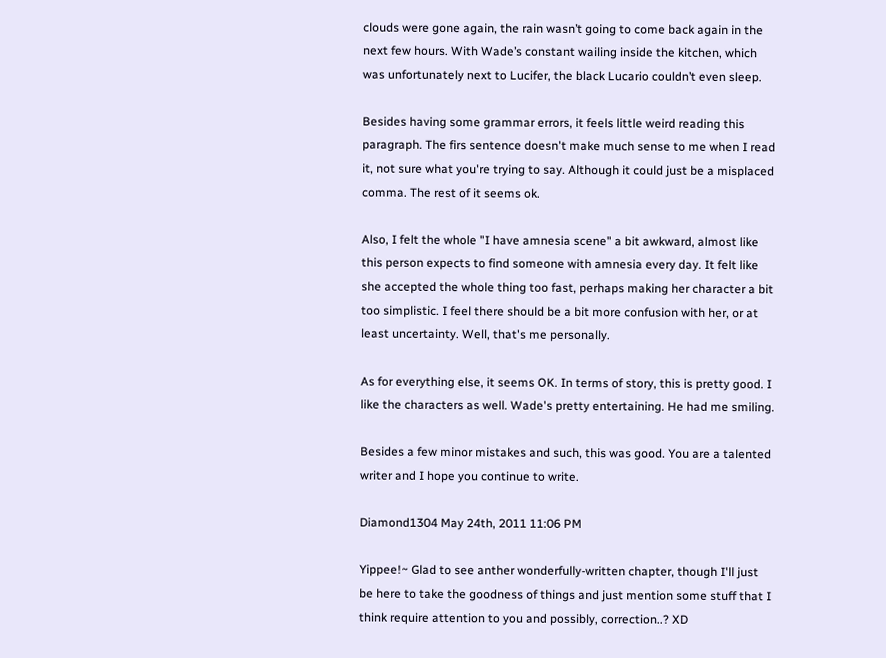clouds were gone again, the rain wasn’t going to come back again in the next few hours. With Wade’s constant wailing inside the kitchen, which was unfortunately next to Lucifer, the black Lucario couldn’t even sleep.

Besides having some grammar errors, it feels little weird reading this paragraph. The firs sentence doesn't make much sense to me when I read it, not sure what you're trying to say. Although it could just be a misplaced comma. The rest of it seems ok.

Also, I felt the whole "I have amnesia scene" a bit awkward, almost like this person expects to find someone with amnesia every day. It felt like she accepted the whole thing too fast, perhaps making her character a bit too simplistic. I feel there should be a bit more confusion with her, or at least uncertainty. Well, that's me personally.

As for everything else, it seems OK. In terms of story, this is pretty good. I like the characters as well. Wade's pretty entertaining. He had me smiling.

Besides a few minor mistakes and such, this was good. You are a talented writer and I hope you continue to write.

Diamond1304 May 24th, 2011 11:06 PM

Yippee!~ Glad to see anther wonderfully-written chapter, though I'll just be here to take the goodness of things and just mention some stuff that I think require attention to you and possibly, correction..? XD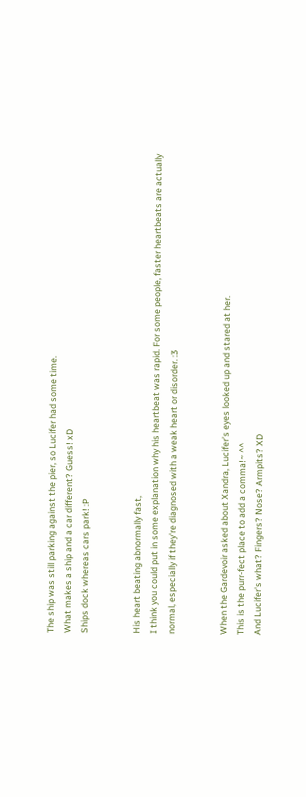The ship was still parking against the pier, so Lucifer had some time.
What makes a ship and a car different? Guess! xD
Ships dock whereas cars park! :P


His heart beating abnormally fast,
I think you could put in some explanation why his heartbeat was rapid. For some people, faster heartbeats are actually normal, especially if they're diagnosed with a weak heart or disorder. :3


When the Gardevoir asked about Xandra, Lucifer’s eyes looked up and stared at her.
This is the purr-fect place to add a comma!~ ^^
And Lucifer's what? Fingers? Nose? Armpits? XD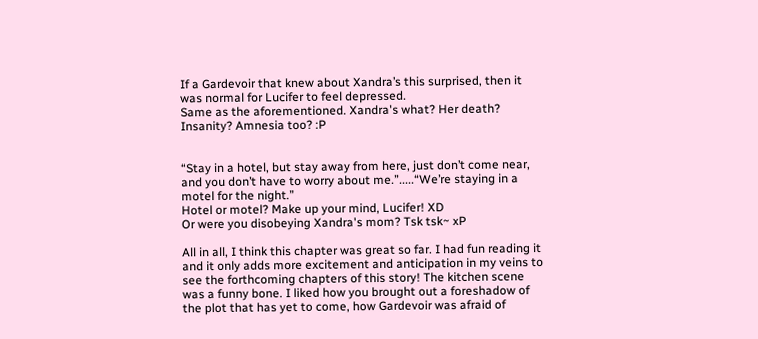If a Gardevoir that knew about Xandra’s this surprised, then it was normal for Lucifer to feel depressed.
Same as the aforementioned. Xandra's what? Her death? Insanity? Amnesia too? :P


“Stay in a hotel, but stay away from here, just don’t come near, and you don’t have to worry about me.”.....“We’re staying in a motel for the night.”
Hotel or motel? Make up your mind, Lucifer! XD
Or were you disobeying Xandra's mom? Tsk tsk~ xP

All in all, I think this chapter was great so far. I had fun reading it and it only adds more excitement and anticipation in my veins to see the forthcoming chapters of this story! The kitchen scene was a funny bone. I liked how you brought out a foreshadow of the plot that has yet to come, how Gardevoir was afraid of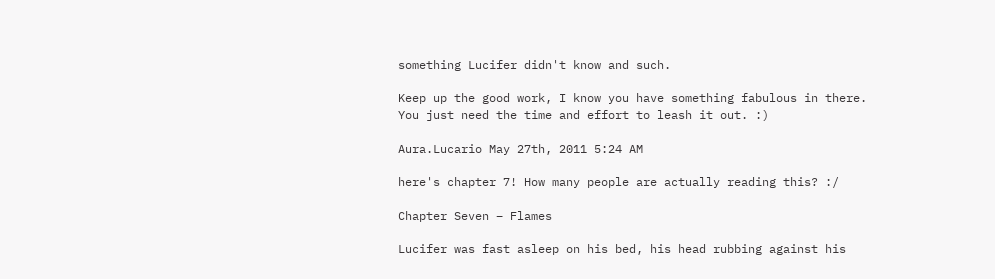something Lucifer didn't know and such.

Keep up the good work, I know you have something fabulous in there. You just need the time and effort to leash it out. :)

Aura.Lucario May 27th, 2011 5:24 AM

here's chapter 7! How many people are actually reading this? :/

Chapter Seven – Flames

Lucifer was fast asleep on his bed, his head rubbing against his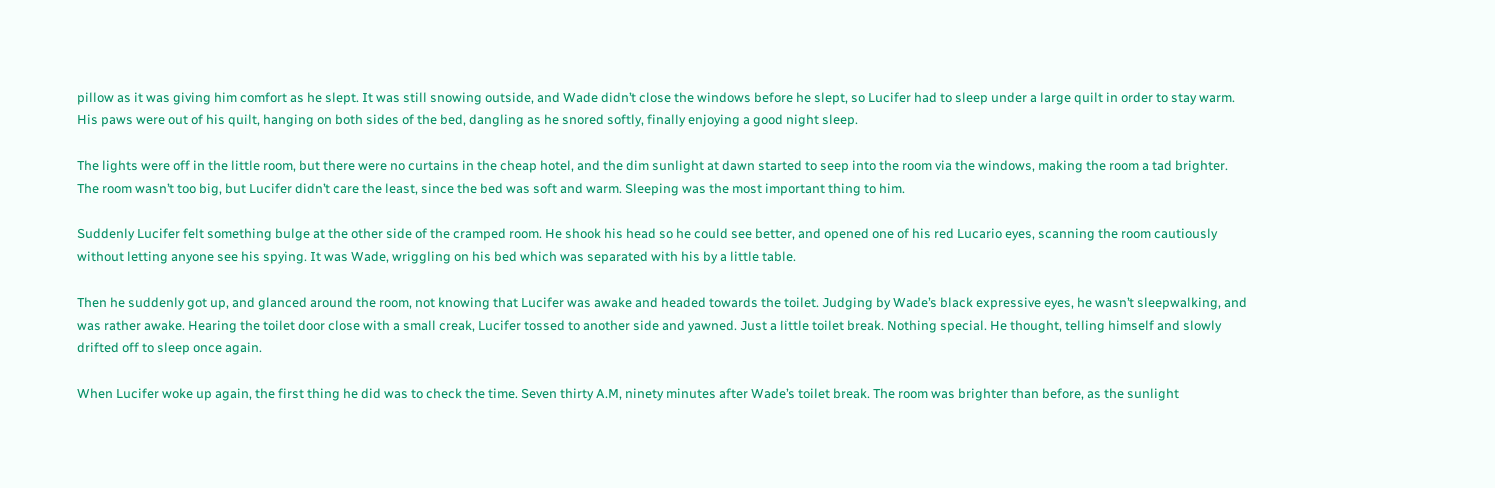pillow as it was giving him comfort as he slept. It was still snowing outside, and Wade didn’t close the windows before he slept, so Lucifer had to sleep under a large quilt in order to stay warm. His paws were out of his quilt, hanging on both sides of the bed, dangling as he snored softly, finally enjoying a good night sleep.

The lights were off in the little room, but there were no curtains in the cheap hotel, and the dim sunlight at dawn started to seep into the room via the windows, making the room a tad brighter. The room wasn’t too big, but Lucifer didn’t care the least, since the bed was soft and warm. Sleeping was the most important thing to him.

Suddenly Lucifer felt something bulge at the other side of the cramped room. He shook his head so he could see better, and opened one of his red Lucario eyes, scanning the room cautiously without letting anyone see his spying. It was Wade, wriggling on his bed which was separated with his by a little table.

Then he suddenly got up, and glanced around the room, not knowing that Lucifer was awake and headed towards the toilet. Judging by Wade’s black expressive eyes, he wasn’t sleepwalking, and was rather awake. Hearing the toilet door close with a small creak, Lucifer tossed to another side and yawned. Just a little toilet break. Nothing special. He thought, telling himself and slowly drifted off to sleep once again.

When Lucifer woke up again, the first thing he did was to check the time. Seven thirty A.M, ninety minutes after Wade’s toilet break. The room was brighter than before, as the sunlight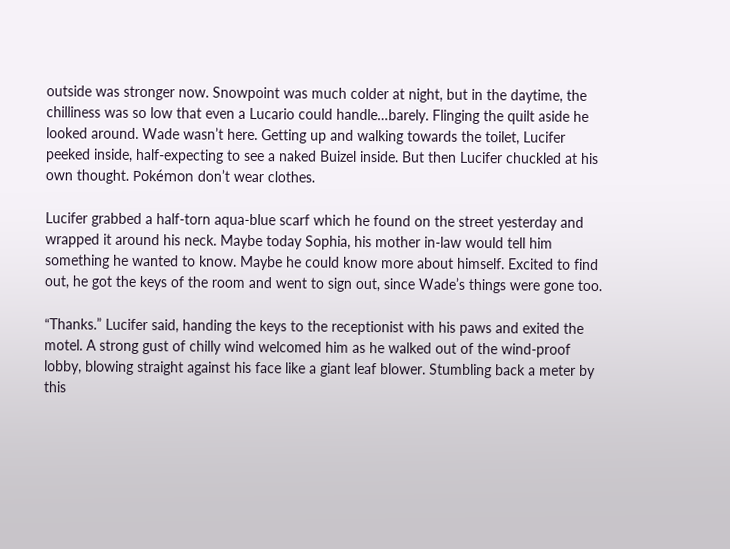outside was stronger now. Snowpoint was much colder at night, but in the daytime, the chilliness was so low that even a Lucario could handle…barely. Flinging the quilt aside he looked around. Wade wasn’t here. Getting up and walking towards the toilet, Lucifer peeked inside, half-expecting to see a naked Buizel inside. But then Lucifer chuckled at his own thought. Pokémon don’t wear clothes.

Lucifer grabbed a half-torn aqua-blue scarf which he found on the street yesterday and wrapped it around his neck. Maybe today Sophia, his mother in-law would tell him something he wanted to know. Maybe he could know more about himself. Excited to find out, he got the keys of the room and went to sign out, since Wade’s things were gone too.

“Thanks.” Lucifer said, handing the keys to the receptionist with his paws and exited the motel. A strong gust of chilly wind welcomed him as he walked out of the wind-proof lobby, blowing straight against his face like a giant leaf blower. Stumbling back a meter by this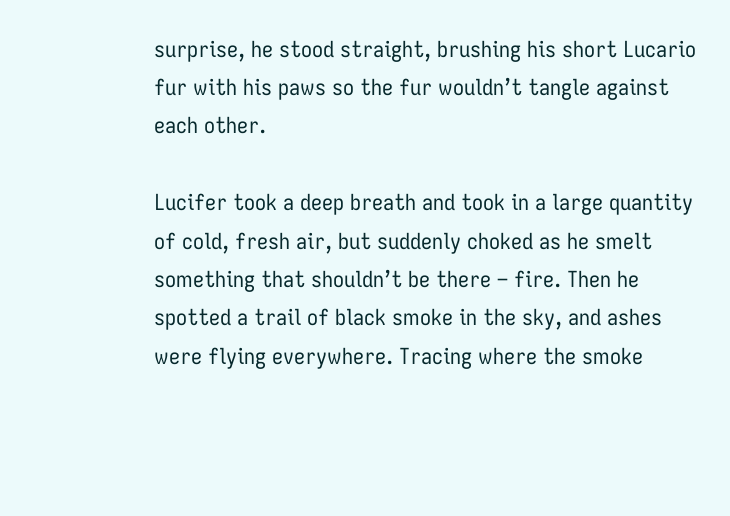surprise, he stood straight, brushing his short Lucario fur with his paws so the fur wouldn’t tangle against each other.

Lucifer took a deep breath and took in a large quantity of cold, fresh air, but suddenly choked as he smelt something that shouldn’t be there – fire. Then he spotted a trail of black smoke in the sky, and ashes were flying everywhere. Tracing where the smoke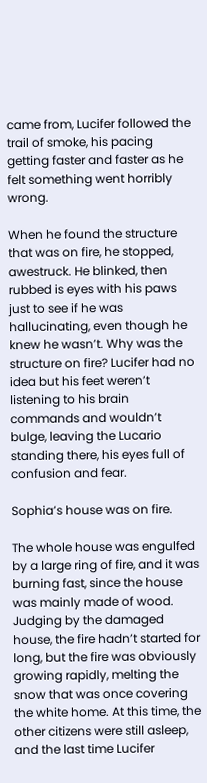came from, Lucifer followed the trail of smoke, his pacing getting faster and faster as he felt something went horribly wrong.

When he found the structure that was on fire, he stopped, awestruck. He blinked, then rubbed is eyes with his paws just to see if he was hallucinating, even though he knew he wasn’t. Why was the structure on fire? Lucifer had no idea but his feet weren’t listening to his brain commands and wouldn’t bulge, leaving the Lucario standing there, his eyes full of confusion and fear.

Sophia’s house was on fire.

The whole house was engulfed by a large ring of fire, and it was burning fast, since the house was mainly made of wood. Judging by the damaged house, the fire hadn’t started for long, but the fire was obviously growing rapidly, melting the snow that was once covering the white home. At this time, the other citizens were still asleep, and the last time Lucifer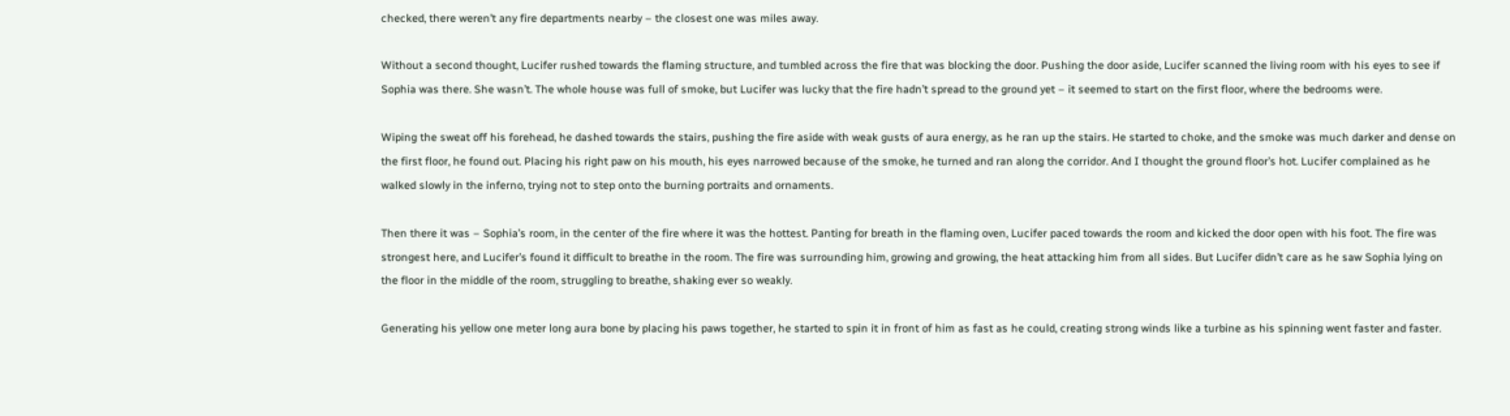checked, there weren’t any fire departments nearby – the closest one was miles away.

Without a second thought, Lucifer rushed towards the flaming structure, and tumbled across the fire that was blocking the door. Pushing the door aside, Lucifer scanned the living room with his eyes to see if Sophia was there. She wasn’t. The whole house was full of smoke, but Lucifer was lucky that the fire hadn’t spread to the ground yet – it seemed to start on the first floor, where the bedrooms were.

Wiping the sweat off his forehead, he dashed towards the stairs, pushing the fire aside with weak gusts of aura energy, as he ran up the stairs. He started to choke, and the smoke was much darker and dense on the first floor, he found out. Placing his right paw on his mouth, his eyes narrowed because of the smoke, he turned and ran along the corridor. And I thought the ground floor’s hot. Lucifer complained as he walked slowly in the inferno, trying not to step onto the burning portraits and ornaments.

Then there it was – Sophia’s room, in the center of the fire where it was the hottest. Panting for breath in the flaming oven, Lucifer paced towards the room and kicked the door open with his foot. The fire was strongest here, and Lucifer’s found it difficult to breathe in the room. The fire was surrounding him, growing and growing, the heat attacking him from all sides. But Lucifer didn’t care as he saw Sophia lying on the floor in the middle of the room, struggling to breathe, shaking ever so weakly.

Generating his yellow one meter long aura bone by placing his paws together, he started to spin it in front of him as fast as he could, creating strong winds like a turbine as his spinning went faster and faster.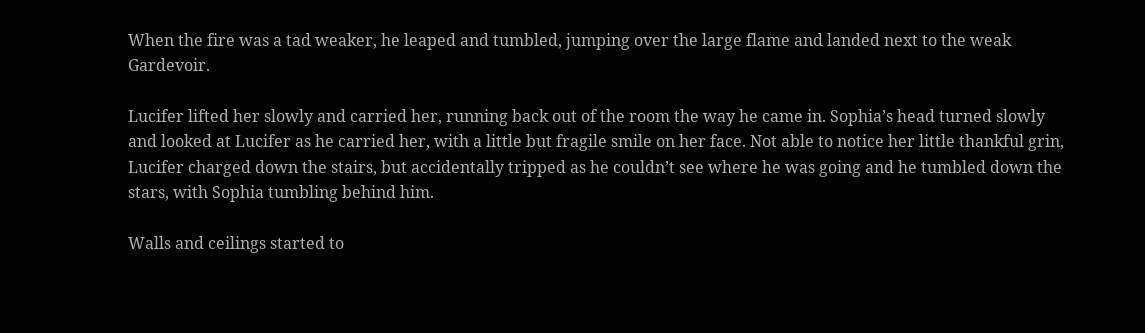When the fire was a tad weaker, he leaped and tumbled, jumping over the large flame and landed next to the weak Gardevoir.

Lucifer lifted her slowly and carried her, running back out of the room the way he came in. Sophia’s head turned slowly and looked at Lucifer as he carried her, with a little but fragile smile on her face. Not able to notice her little thankful grin, Lucifer charged down the stairs, but accidentally tripped as he couldn’t see where he was going and he tumbled down the stars, with Sophia tumbling behind him.

Walls and ceilings started to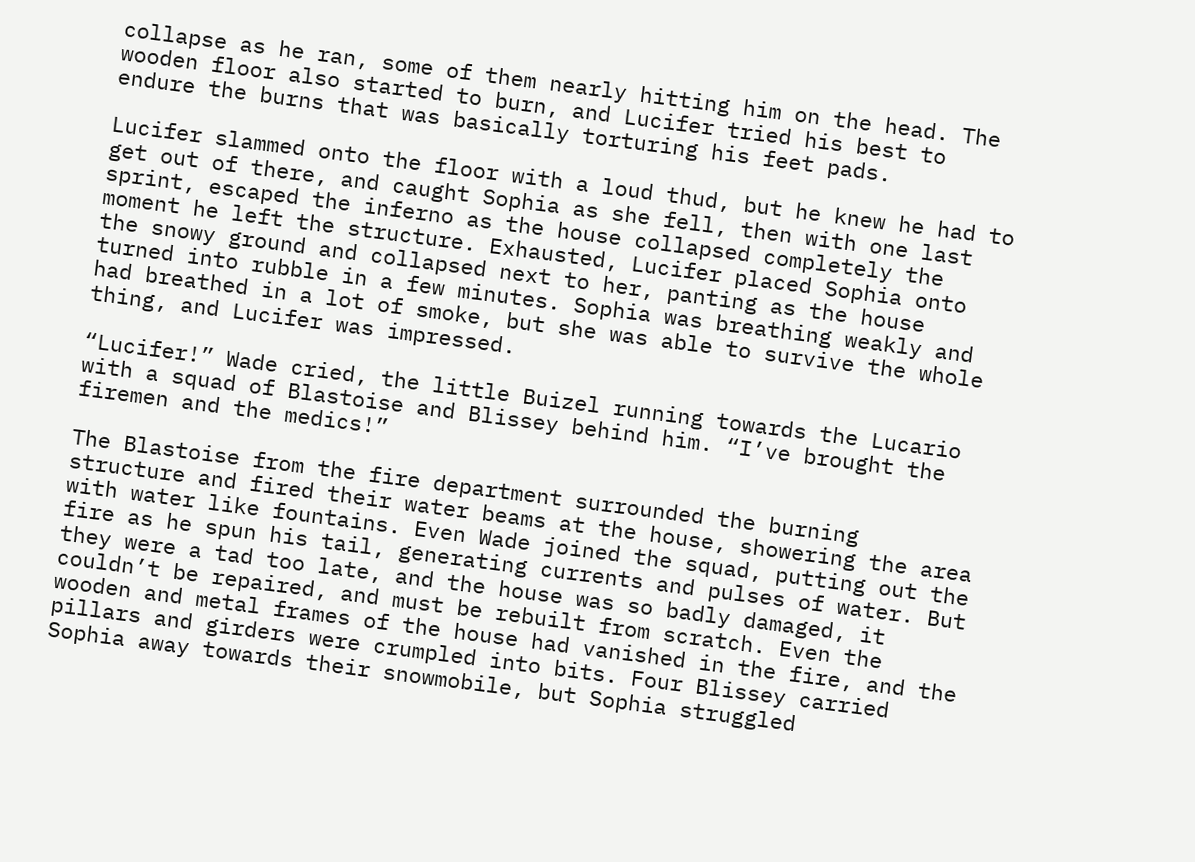collapse as he ran, some of them nearly hitting him on the head. The wooden floor also started to burn, and Lucifer tried his best to endure the burns that was basically torturing his feet pads.

Lucifer slammed onto the floor with a loud thud, but he knew he had to get out of there, and caught Sophia as she fell, then with one last sprint, escaped the inferno as the house collapsed completely the moment he left the structure. Exhausted, Lucifer placed Sophia onto the snowy ground and collapsed next to her, panting as the house turned into rubble in a few minutes. Sophia was breathing weakly and had breathed in a lot of smoke, but she was able to survive the whole thing, and Lucifer was impressed.

“Lucifer!” Wade cried, the little Buizel running towards the Lucario with a squad of Blastoise and Blissey behind him. “I’ve brought the firemen and the medics!”

The Blastoise from the fire department surrounded the burning structure and fired their water beams at the house, showering the area with water like fountains. Even Wade joined the squad, putting out the fire as he spun his tail, generating currents and pulses of water. But they were a tad too late, and the house was so badly damaged, it couldn’t be repaired, and must be rebuilt from scratch. Even the wooden and metal frames of the house had vanished in the fire, and the pillars and girders were crumpled into bits. Four Blissey carried Sophia away towards their snowmobile, but Sophia struggled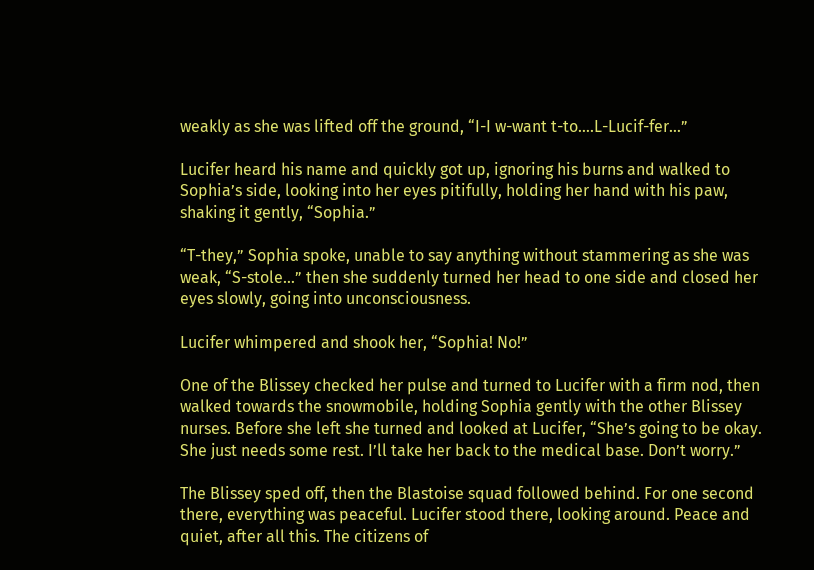weakly as she was lifted off the ground, “I-I w-want t-to….L-Lucif-fer…”

Lucifer heard his name and quickly got up, ignoring his burns and walked to Sophia’s side, looking into her eyes pitifully, holding her hand with his paw, shaking it gently, “Sophia.”

“T-they,” Sophia spoke, unable to say anything without stammering as she was weak, “S-stole…” then she suddenly turned her head to one side and closed her eyes slowly, going into unconsciousness.

Lucifer whimpered and shook her, “Sophia! No!”

One of the Blissey checked her pulse and turned to Lucifer with a firm nod, then walked towards the snowmobile, holding Sophia gently with the other Blissey nurses. Before she left she turned and looked at Lucifer, “She’s going to be okay. She just needs some rest. I’ll take her back to the medical base. Don’t worry.”

The Blissey sped off, then the Blastoise squad followed behind. For one second there, everything was peaceful. Lucifer stood there, looking around. Peace and quiet, after all this. The citizens of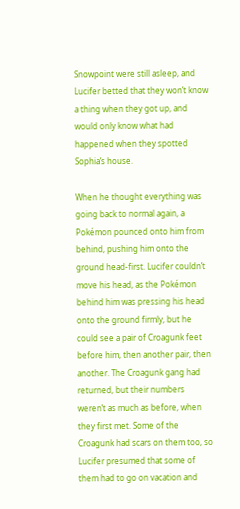Snowpoint were still asleep, and Lucifer betted that they won’t know a thing when they got up, and would only know what had happened when they spotted Sophia’s house.

When he thought everything was going back to normal again, a Pokémon pounced onto him from behind, pushing him onto the ground head-first. Lucifer couldn’t move his head, as the Pokémon behind him was pressing his head onto the ground firmly, but he could see a pair of Croagunk feet before him, then another pair, then another. The Croagunk gang had returned, but their numbers weren’t as much as before, when they first met. Some of the Croagunk had scars on them too, so Lucifer presumed that some of them had to go on vacation and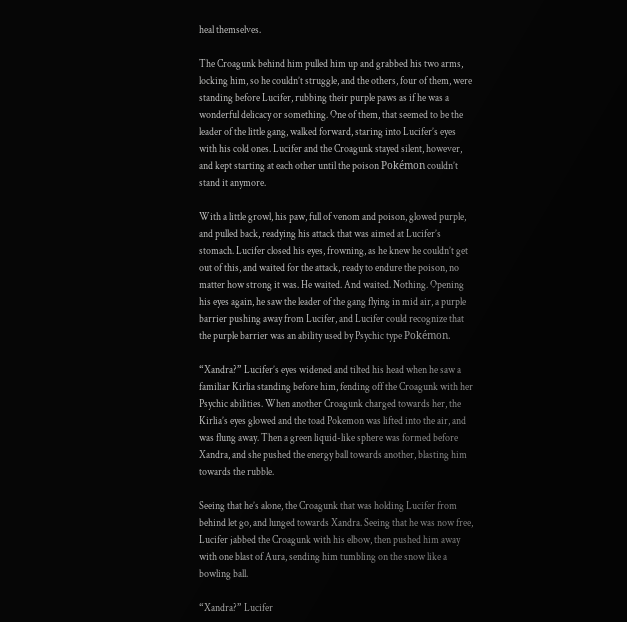heal themselves.

The Croagunk behind him pulled him up and grabbed his two arms, locking him, so he couldn’t struggle, and the others, four of them, were standing before Lucifer, rubbing their purple paws as if he was a wonderful delicacy or something. One of them, that seemed to be the leader of the little gang, walked forward, staring into Lucifer’s eyes with his cold ones. Lucifer and the Croagunk stayed silent, however, and kept starting at each other until the poison Pokémon couldn’t stand it anymore.

With a little growl, his paw, full of venom and poison, glowed purple, and pulled back, readying his attack that was aimed at Lucifer’s stomach. Lucifer closed his eyes, frowning, as he knew he couldn’t get out of this, and waited for the attack, ready to endure the poison, no matter how strong it was. He waited. And waited. Nothing. Opening his eyes again, he saw the leader of the gang flying in mid air, a purple barrier pushing away from Lucifer, and Lucifer could recognize that the purple barrier was an ability used by Psychic type Pokémon.

“Xandra?” Lucifer’s eyes widened and tilted his head when he saw a familiar Kirlia standing before him, fending off the Croagunk with her Psychic abilities. When another Croagunk charged towards her, the Kirlia’s eyes glowed and the toad Pokemon was lifted into the air, and was flung away. Then a green liquid-like sphere was formed before Xandra, and she pushed the energy ball towards another, blasting him towards the rubble.

Seeing that he’s alone, the Croagunk that was holding Lucifer from behind let go, and lunged towards Xandra. Seeing that he was now free, Lucifer jabbed the Croagunk with his elbow, then pushed him away with one blast of Aura, sending him tumbling on the snow like a bowling ball.

“Xandra?” Lucifer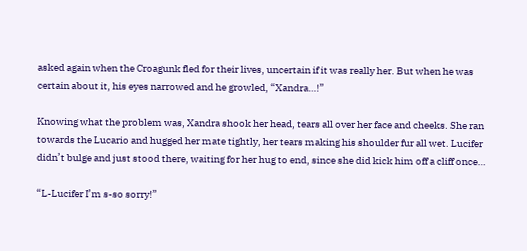asked again when the Croagunk fled for their lives, uncertain if it was really her. But when he was certain about it, his eyes narrowed and he growled, “Xandra…!”

Knowing what the problem was, Xandra shook her head, tears all over her face and cheeks. She ran towards the Lucario and hugged her mate tightly, her tears making his shoulder fur all wet. Lucifer didn’t bulge and just stood there, waiting for her hug to end, since she did kick him off a cliff once…

“L-Lucifer I’m s-so sorry!”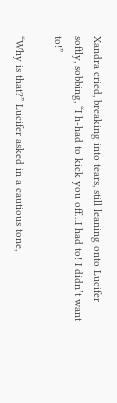Xandra cried, breaking into tears, still leaning onto Lucifer softly, sobbing, “I h-had to kick you off…I had to! I didn’t want to!”

“Why is that?” Lucifer asked in a cautious tone,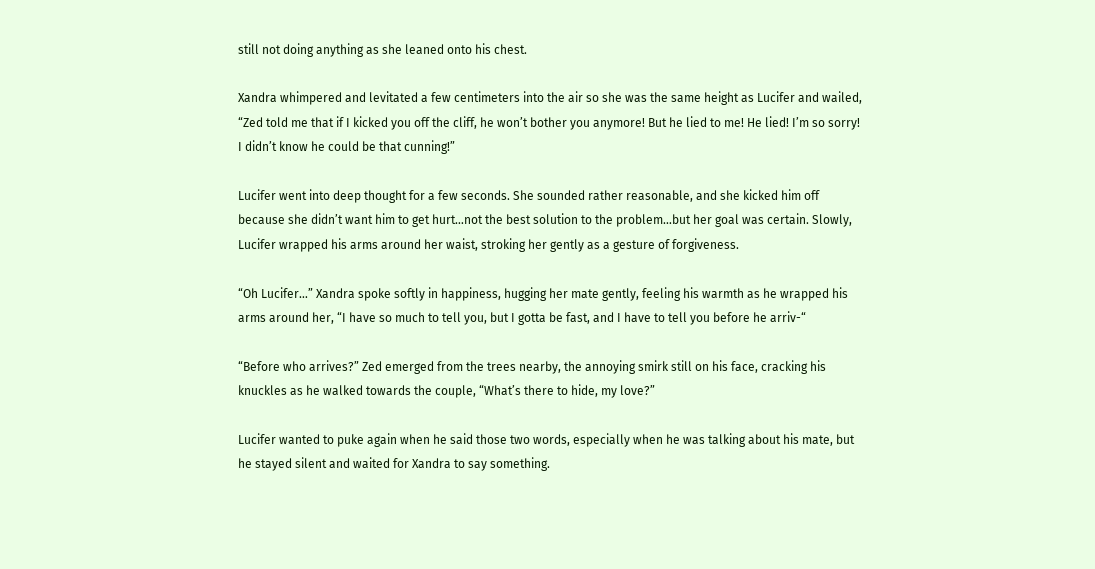still not doing anything as she leaned onto his chest.

Xandra whimpered and levitated a few centimeters into the air so she was the same height as Lucifer and wailed, “Zed told me that if I kicked you off the cliff, he won’t bother you anymore! But he lied to me! He lied! I’m so sorry! I didn’t know he could be that cunning!”

Lucifer went into deep thought for a few seconds. She sounded rather reasonable, and she kicked him off because she didn’t want him to get hurt…not the best solution to the problem…but her goal was certain. Slowly, Lucifer wrapped his arms around her waist, stroking her gently as a gesture of forgiveness.

“Oh Lucifer…” Xandra spoke softly in happiness, hugging her mate gently, feeling his warmth as he wrapped his arms around her, “I have so much to tell you, but I gotta be fast, and I have to tell you before he arriv-“

“Before who arrives?” Zed emerged from the trees nearby, the annoying smirk still on his face, cracking his knuckles as he walked towards the couple, “What’s there to hide, my love?”

Lucifer wanted to puke again when he said those two words, especially when he was talking about his mate, but he stayed silent and waited for Xandra to say something.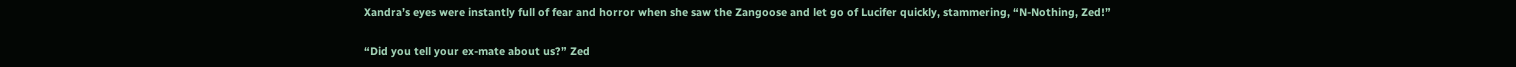Xandra’s eyes were instantly full of fear and horror when she saw the Zangoose and let go of Lucifer quickly, stammering, “N-Nothing, Zed!”

“Did you tell your ex-mate about us?” Zed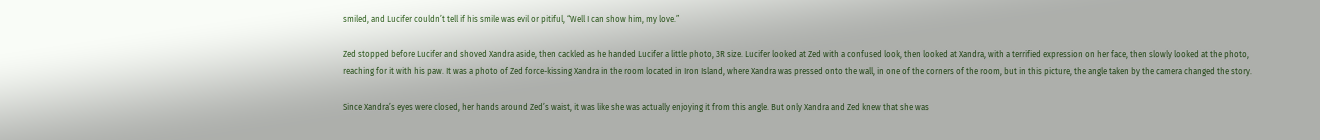smiled, and Lucifer couldn’t tell if his smile was evil or pitiful, “Well I can show him, my love.”

Zed stopped before Lucifer and shoved Xandra aside, then cackled as he handed Lucifer a little photo, 3R size. Lucifer looked at Zed with a confused look, then looked at Xandra, with a terrified expression on her face, then slowly looked at the photo, reaching for it with his paw. It was a photo of Zed force-kissing Xandra in the room located in Iron Island, where Xandra was pressed onto the wall, in one of the corners of the room, but in this picture, the angle taken by the camera changed the story.

Since Xandra’s eyes were closed, her hands around Zed’s waist, it was like she was actually enjoying it from this angle. But only Xandra and Zed knew that she was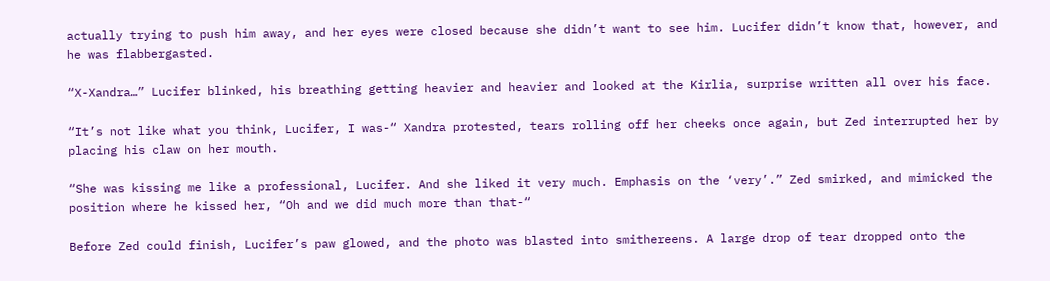actually trying to push him away, and her eyes were closed because she didn’t want to see him. Lucifer didn’t know that, however, and he was flabbergasted.

“X-Xandra…” Lucifer blinked, his breathing getting heavier and heavier and looked at the Kirlia, surprise written all over his face.

“It’s not like what you think, Lucifer, I was-“ Xandra protested, tears rolling off her cheeks once again, but Zed interrupted her by placing his claw on her mouth.

“She was kissing me like a professional, Lucifer. And she liked it very much. Emphasis on the ‘very’.” Zed smirked, and mimicked the position where he kissed her, “Oh and we did much more than that-“

Before Zed could finish, Lucifer’s paw glowed, and the photo was blasted into smithereens. A large drop of tear dropped onto the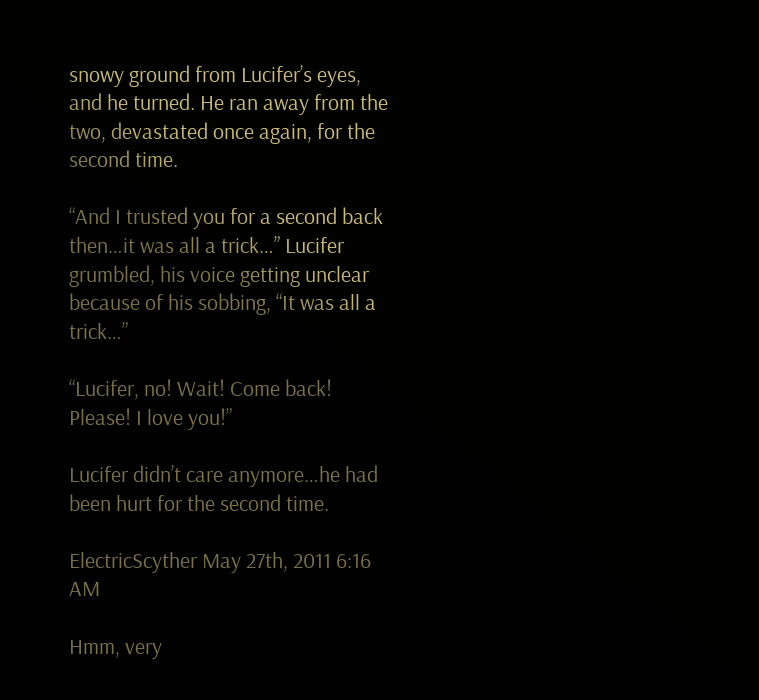snowy ground from Lucifer’s eyes, and he turned. He ran away from the two, devastated once again, for the second time.

“And I trusted you for a second back then…it was all a trick…” Lucifer grumbled, his voice getting unclear because of his sobbing, “It was all a trick…”

“Lucifer, no! Wait! Come back! Please! I love you!”

Lucifer didn’t care anymore…he had been hurt for the second time.

ElectricScyther May 27th, 2011 6:16 AM

Hmm, very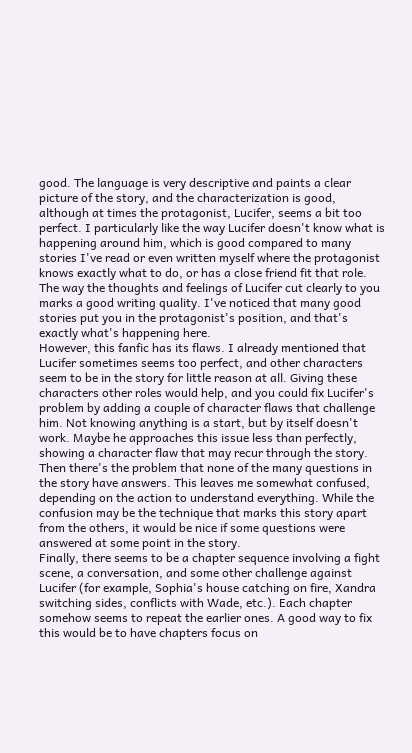good. The language is very descriptive and paints a clear picture of the story, and the characterization is good, although at times the protagonist, Lucifer, seems a bit too perfect. I particularly like the way Lucifer doesn't know what is happening around him, which is good compared to many stories I've read or even written myself where the protagonist knows exactly what to do, or has a close friend fit that role. The way the thoughts and feelings of Lucifer cut clearly to you marks a good writing quality. I've noticed that many good stories put you in the protagonist's position, and that's exactly what's happening here.
However, this fanfic has its flaws. I already mentioned that Lucifer sometimes seems too perfect, and other characters seem to be in the story for little reason at all. Giving these characters other roles would help, and you could fix Lucifer's problem by adding a couple of character flaws that challenge him. Not knowing anything is a start, but by itself doesn't work. Maybe he approaches this issue less than perfectly, showing a character flaw that may recur through the story.
Then there's the problem that none of the many questions in the story have answers. This leaves me somewhat confused, depending on the action to understand everything. While the confusion may be the technique that marks this story apart from the others, it would be nice if some questions were answered at some point in the story.
Finally, there seems to be a chapter sequence involving a fight scene, a conversation, and some other challenge against Lucifer (for example, Sophia's house catching on fire, Xandra switching sides, conflicts with Wade, etc.). Each chapter somehow seems to repeat the earlier ones. A good way to fix this would be to have chapters focus on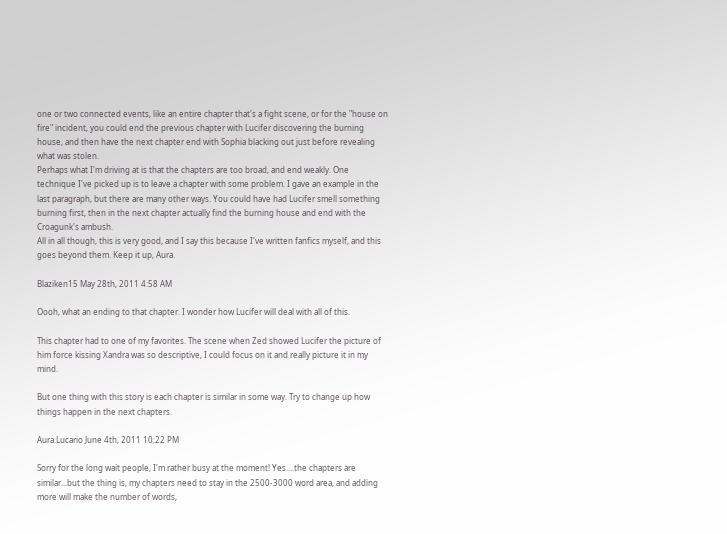one or two connected events, like an entire chapter that's a fight scene, or for the "house on fire" incident, you could end the previous chapter with Lucifer discovering the burning house, and then have the next chapter end with Sophia blacking out just before revealing what was stolen.
Perhaps what I'm driving at is that the chapters are too broad, and end weakly. One technique I've picked up is to leave a chapter with some problem. I gave an example in the last paragraph, but there are many other ways. You could have had Lucifer smell something burning first, then in the next chapter actually find the burning house and end with the Croagunk's ambush.
All in all though, this is very good, and I say this because I've written fanfics myself, and this goes beyond them. Keep it up, Aura.

Blaziken15 May 28th, 2011 4:58 AM

Oooh, what an ending to that chapter. I wonder how Lucifer will deal with all of this.

This chapter had to one of my favorites. The scene when Zed showed Lucifer the picture of him force kissing Xandra was so descriptive, I could focus on it and really picture it in my mind.

But one thing with this story is each chapter is similar in some way. Try to change up how things happen in the next chapters.

Aura.Lucario June 4th, 2011 10:22 PM

Sorry for the long wait people, I'm rather busy at the moment! Yes....the chapters are similar...but the thing is, my chapters need to stay in the 2500-3000 word area, and adding more will make the number of words,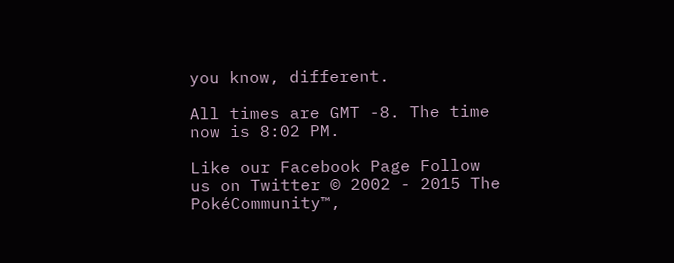you know, different.

All times are GMT -8. The time now is 8:02 PM.

Like our Facebook Page Follow us on Twitter © 2002 - 2015 The PokéCommunity™,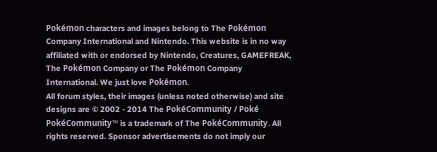Pokémon characters and images belong to The Pokémon Company International and Nintendo. This website is in no way affiliated with or endorsed by Nintendo, Creatures, GAMEFREAK, The Pokémon Company or The Pokémon Company International. We just love Pokémon.
All forum styles, their images (unless noted otherwise) and site designs are © 2002 - 2014 The PokéCommunity / Poké
PokéCommunity™ is a trademark of The PokéCommunity. All rights reserved. Sponsor advertisements do not imply our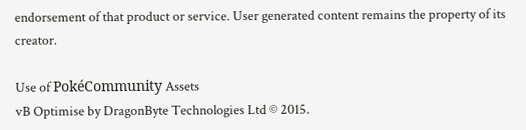endorsement of that product or service. User generated content remains the property of its creator.

Use of PokéCommunity Assets
vB Optimise by DragonByte Technologies Ltd © 2015.